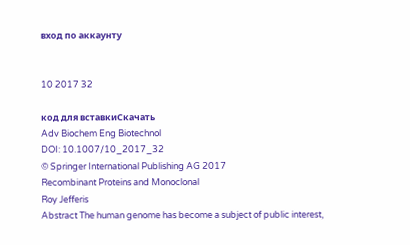вход по аккаунту


10 2017 32

код для вставкиСкачать
Adv Biochem Eng Biotechnol
DOI: 10.1007/10_2017_32
© Springer International Publishing AG 2017
Recombinant Proteins and Monoclonal
Roy Jefferis
Abstract The human genome has become a subject of public interest,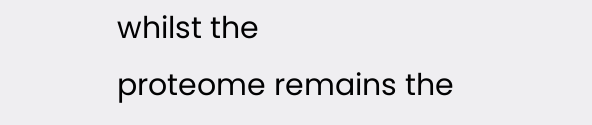whilst the
proteome remains the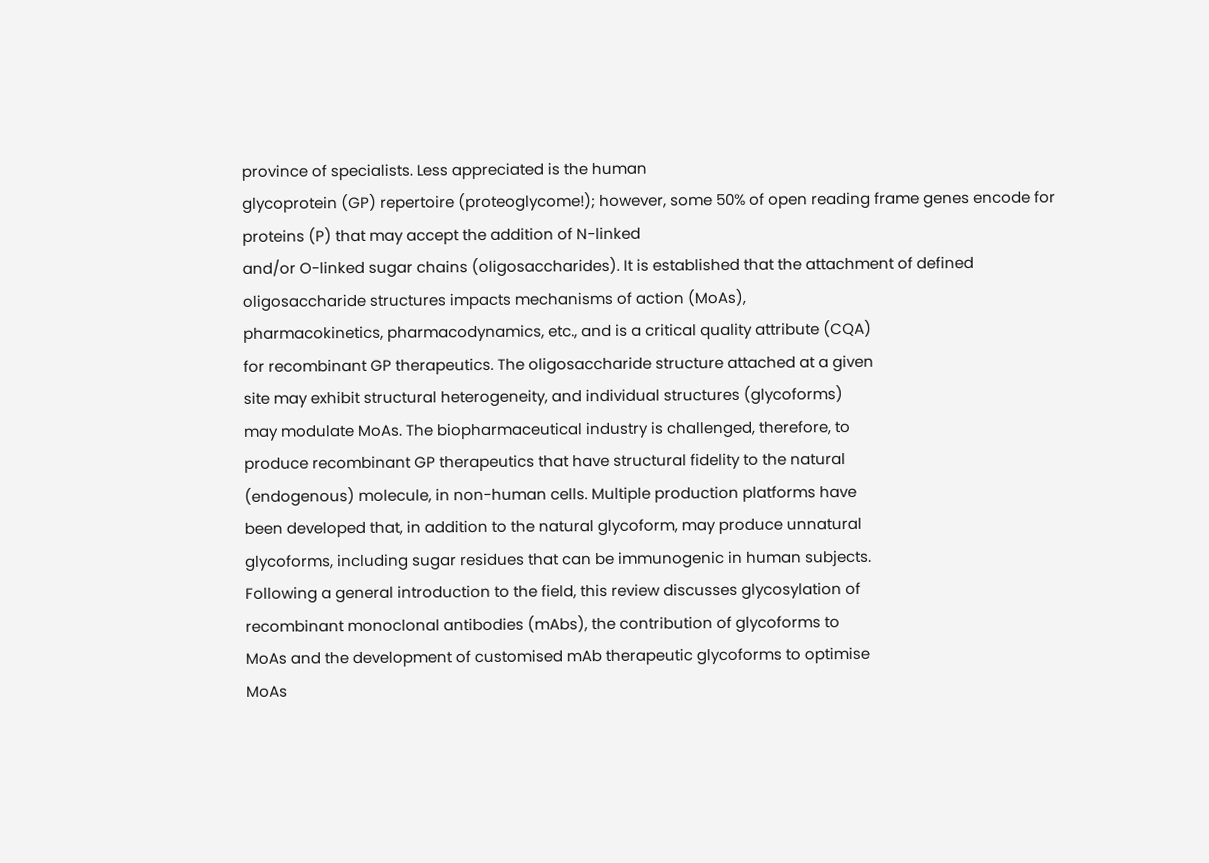province of specialists. Less appreciated is the human
glycoprotein (GP) repertoire (proteoglycome!); however, some 50% of open reading frame genes encode for proteins (P) that may accept the addition of N-linked
and/or O-linked sugar chains (oligosaccharides). It is established that the attachment of defined oligosaccharide structures impacts mechanisms of action (MoAs),
pharmacokinetics, pharmacodynamics, etc., and is a critical quality attribute (CQA)
for recombinant GP therapeutics. The oligosaccharide structure attached at a given
site may exhibit structural heterogeneity, and individual structures (glycoforms)
may modulate MoAs. The biopharmaceutical industry is challenged, therefore, to
produce recombinant GP therapeutics that have structural fidelity to the natural
(endogenous) molecule, in non-human cells. Multiple production platforms have
been developed that, in addition to the natural glycoform, may produce unnatural
glycoforms, including sugar residues that can be immunogenic in human subjects.
Following a general introduction to the field, this review discusses glycosylation of
recombinant monoclonal antibodies (mAbs), the contribution of glycoforms to
MoAs and the development of customised mAb therapeutic glycoforms to optimise
MoAs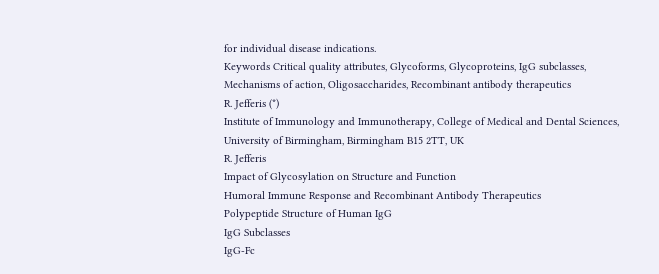for individual disease indications.
Keywords Critical quality attributes, Glycoforms, Glycoproteins, IgG subclasses,
Mechanisms of action, Oligosaccharides, Recombinant antibody therapeutics
R. Jefferis (*)
Institute of Immunology and Immunotherapy, College of Medical and Dental Sciences,
University of Birmingham, Birmingham B15 2TT, UK
R. Jefferis
Impact of Glycosylation on Structure and Function
Humoral Immune Response and Recombinant Antibody Therapeutics
Polypeptide Structure of Human IgG
IgG Subclasses
IgG-Fc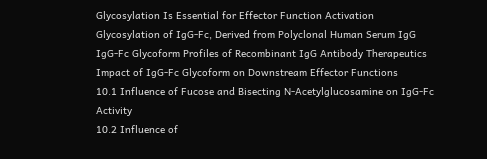Glycosylation Is Essential for Effector Function Activation
Glycosylation of IgG-Fc, Derived from Polyclonal Human Serum IgG
IgG-Fc Glycoform Profiles of Recombinant IgG Antibody Therapeutics
Impact of IgG-Fc Glycoform on Downstream Effector Functions
10.1 Influence of Fucose and Bisecting N-Acetylglucosamine on IgG-Fc Activity
10.2 Influence of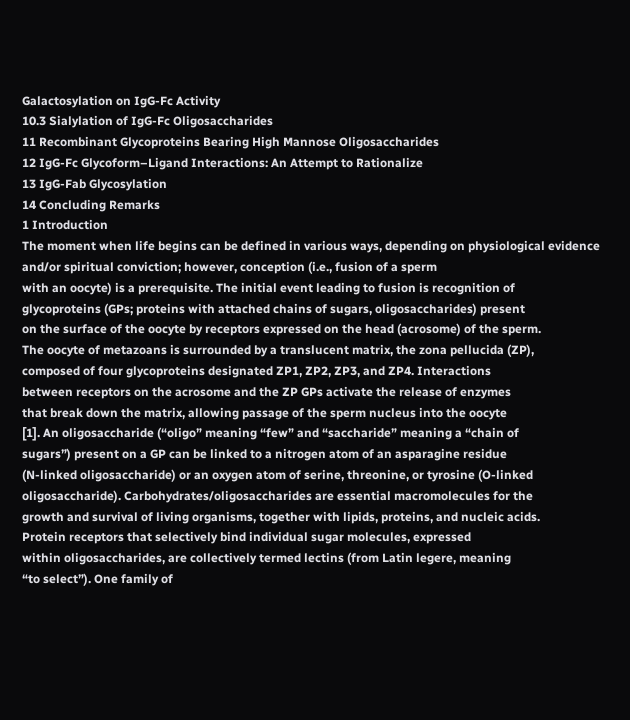Galactosylation on IgG-Fc Activity
10.3 Sialylation of IgG-Fc Oligosaccharides
11 Recombinant Glycoproteins Bearing High Mannose Oligosaccharides
12 IgG-Fc Glycoform–Ligand Interactions: An Attempt to Rationalize
13 IgG-Fab Glycosylation
14 Concluding Remarks
1 Introduction
The moment when life begins can be defined in various ways, depending on physiological evidence and/or spiritual conviction; however, conception (i.e., fusion of a sperm
with an oocyte) is a prerequisite. The initial event leading to fusion is recognition of
glycoproteins (GPs; proteins with attached chains of sugars, oligosaccharides) present
on the surface of the oocyte by receptors expressed on the head (acrosome) of the sperm.
The oocyte of metazoans is surrounded by a translucent matrix, the zona pellucida (ZP),
composed of four glycoproteins designated ZP1, ZP2, ZP3, and ZP4. Interactions
between receptors on the acrosome and the ZP GPs activate the release of enzymes
that break down the matrix, allowing passage of the sperm nucleus into the oocyte
[1]. An oligosaccharide (“oligo” meaning “few” and “saccharide” meaning a “chain of
sugars”) present on a GP can be linked to a nitrogen atom of an asparagine residue
(N-linked oligosaccharide) or an oxygen atom of serine, threonine, or tyrosine (O-linked
oligosaccharide). Carbohydrates/oligosaccharides are essential macromolecules for the
growth and survival of living organisms, together with lipids, proteins, and nucleic acids.
Protein receptors that selectively bind individual sugar molecules, expressed
within oligosaccharides, are collectively termed lectins (from Latin legere, meaning
“to select”). One family of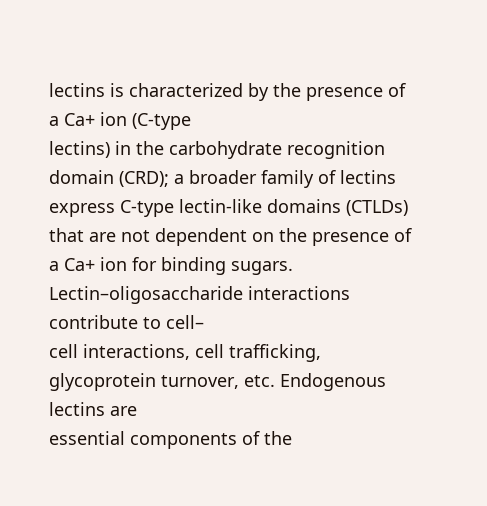lectins is characterized by the presence of a Ca+ ion (C-type
lectins) in the carbohydrate recognition domain (CRD); a broader family of lectins
express C-type lectin-like domains (CTLDs) that are not dependent on the presence of
a Ca+ ion for binding sugars. Lectin–oligosaccharide interactions contribute to cell–
cell interactions, cell trafficking, glycoprotein turnover, etc. Endogenous lectins are
essential components of the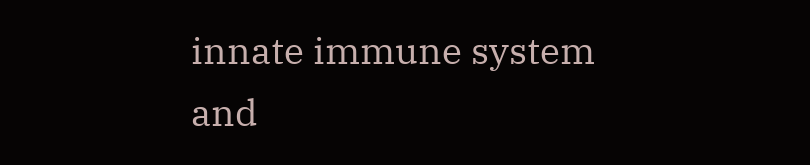innate immune system and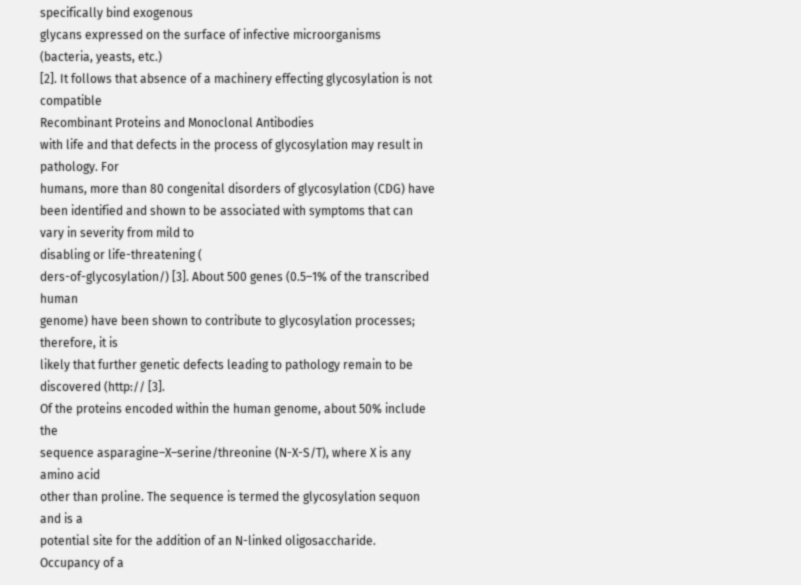specifically bind exogenous
glycans expressed on the surface of infective microorganisms (bacteria, yeasts, etc.)
[2]. It follows that absence of a machinery effecting glycosylation is not compatible
Recombinant Proteins and Monoclonal Antibodies
with life and that defects in the process of glycosylation may result in pathology. For
humans, more than 80 congenital disorders of glycosylation (CDG) have been identified and shown to be associated with symptoms that can vary in severity from mild to
disabling or life-threatening (
ders-of-glycosylation/) [3]. About 500 genes (0.5–1% of the transcribed human
genome) have been shown to contribute to glycosylation processes; therefore, it is
likely that further genetic defects leading to pathology remain to be discovered (http:// [3].
Of the proteins encoded within the human genome, about 50% include the
sequence asparagine–X–serine/threonine (N-X-S/T), where X is any amino acid
other than proline. The sequence is termed the glycosylation sequon and is a
potential site for the addition of an N-linked oligosaccharide. Occupancy of a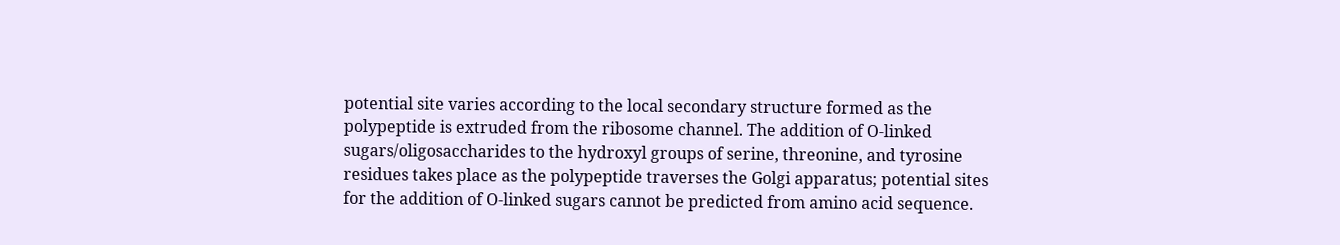potential site varies according to the local secondary structure formed as the
polypeptide is extruded from the ribosome channel. The addition of O-linked
sugars/oligosaccharides to the hydroxyl groups of serine, threonine, and tyrosine
residues takes place as the polypeptide traverses the Golgi apparatus; potential sites
for the addition of O-linked sugars cannot be predicted from amino acid sequence.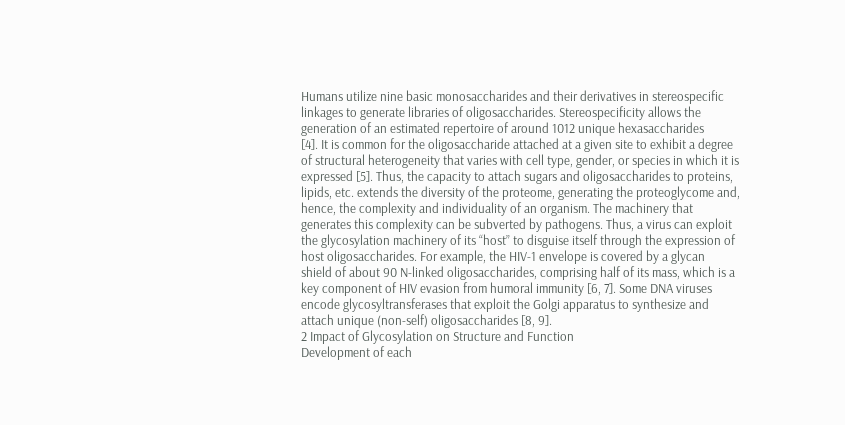Humans utilize nine basic monosaccharides and their derivatives in stereospecific
linkages to generate libraries of oligosaccharides. Stereospecificity allows the
generation of an estimated repertoire of around 1012 unique hexasaccharides
[4]. It is common for the oligosaccharide attached at a given site to exhibit a degree
of structural heterogeneity that varies with cell type, gender, or species in which it is
expressed [5]. Thus, the capacity to attach sugars and oligosaccharides to proteins,
lipids, etc. extends the diversity of the proteome, generating the proteoglycome and,
hence, the complexity and individuality of an organism. The machinery that
generates this complexity can be subverted by pathogens. Thus, a virus can exploit
the glycosylation machinery of its “host” to disguise itself through the expression of
host oligosaccharides. For example, the HIV-1 envelope is covered by a glycan
shield of about 90 N-linked oligosaccharides, comprising half of its mass, which is a
key component of HIV evasion from humoral immunity [6, 7]. Some DNA viruses
encode glycosyltransferases that exploit the Golgi apparatus to synthesize and
attach unique (non-self) oligosaccharides [8, 9].
2 Impact of Glycosylation on Structure and Function
Development of each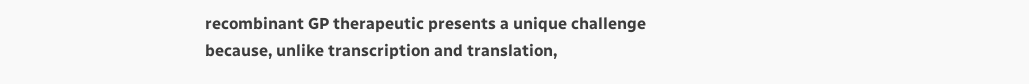recombinant GP therapeutic presents a unique challenge
because, unlike transcription and translation,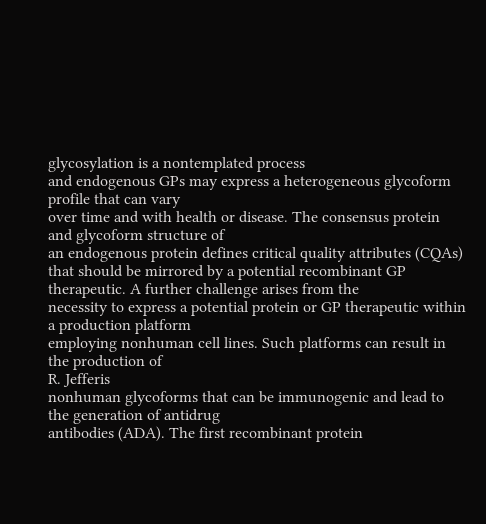glycosylation is a nontemplated process
and endogenous GPs may express a heterogeneous glycoform profile that can vary
over time and with health or disease. The consensus protein and glycoform structure of
an endogenous protein defines critical quality attributes (CQAs) that should be mirrored by a potential recombinant GP therapeutic. A further challenge arises from the
necessity to express a potential protein or GP therapeutic within a production platform
employing nonhuman cell lines. Such platforms can result in the production of
R. Jefferis
nonhuman glycoforms that can be immunogenic and lead to the generation of antidrug
antibodies (ADA). The first recombinant protein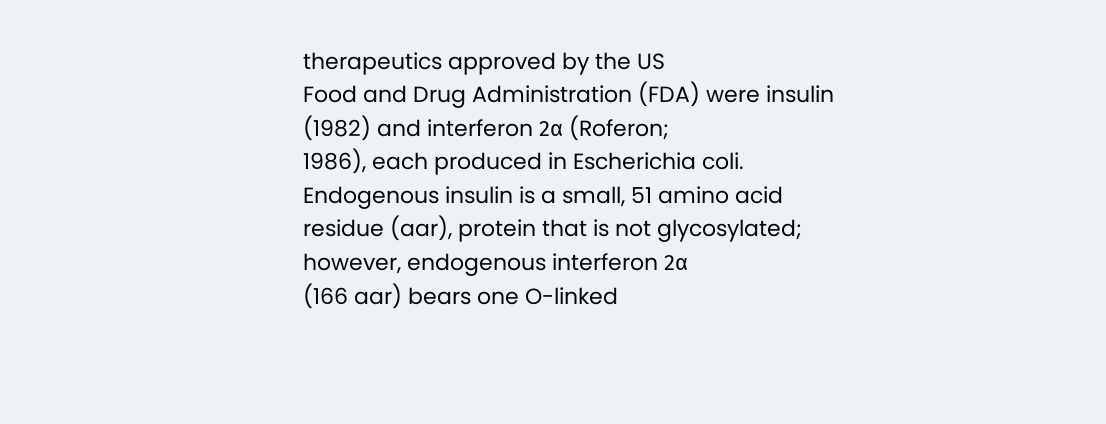therapeutics approved by the US
Food and Drug Administration (FDA) were insulin (1982) and interferon 2α (Roferon;
1986), each produced in Escherichia coli. Endogenous insulin is a small, 51 amino acid
residue (aar), protein that is not glycosylated; however, endogenous interferon 2α
(166 aar) bears one O-linked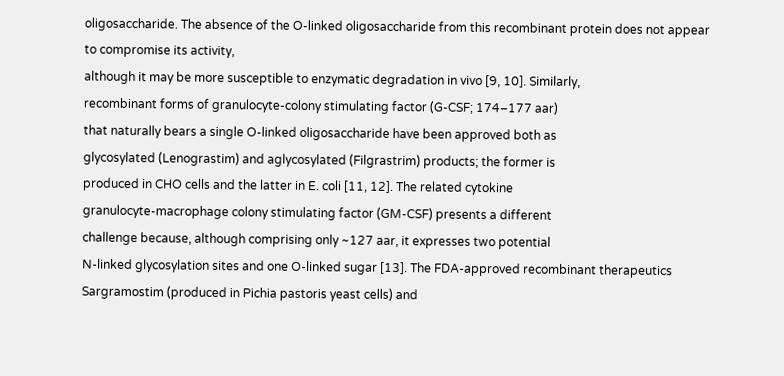oligosaccharide. The absence of the O-linked oligosaccharide from this recombinant protein does not appear to compromise its activity,
although it may be more susceptible to enzymatic degradation in vivo [9, 10]. Similarly,
recombinant forms of granulocyte-colony stimulating factor (G-CSF; 174–177 aar)
that naturally bears a single O-linked oligosaccharide have been approved both as
glycosylated (Lenograstim) and aglycosylated (Filgrastrim) products; the former is
produced in CHO cells and the latter in E. coli [11, 12]. The related cytokine
granulocyte-macrophage colony stimulating factor (GM-CSF) presents a different
challenge because, although comprising only ~127 aar, it expresses two potential
N-linked glycosylation sites and one O-linked sugar [13]. The FDA-approved recombinant therapeutics Sargramostim (produced in Pichia pastoris yeast cells) and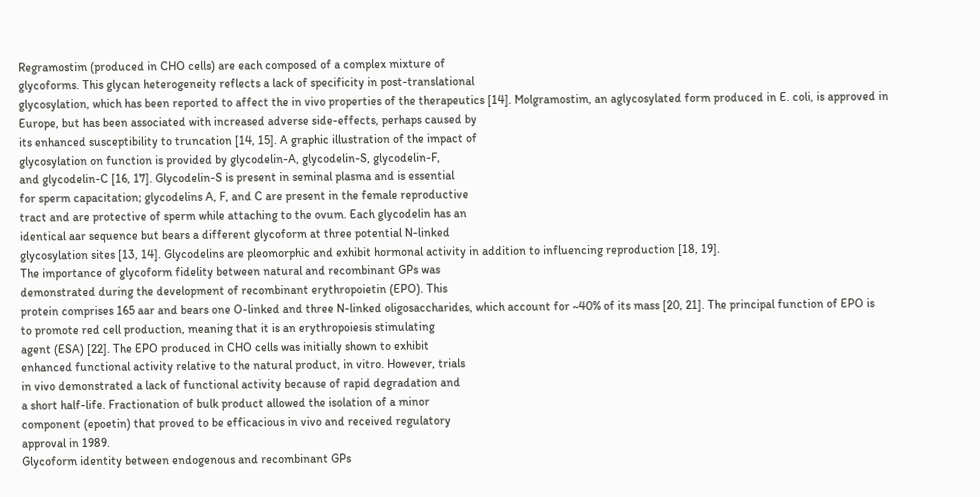Regramostim (produced in CHO cells) are each composed of a complex mixture of
glycoforms. This glycan heterogeneity reflects a lack of specificity in post-translational
glycosylation, which has been reported to affect the in vivo properties of the therapeutics [14]. Molgramostim, an aglycosylated form produced in E. coli, is approved in
Europe, but has been associated with increased adverse side-effects, perhaps caused by
its enhanced susceptibility to truncation [14, 15]. A graphic illustration of the impact of
glycosylation on function is provided by glycodelin-A, glycodelin-S, glycodelin-F,
and glycodelin-C [16, 17]. Glycodelin-S is present in seminal plasma and is essential
for sperm capacitation; glycodelins A, F, and C are present in the female reproductive
tract and are protective of sperm while attaching to the ovum. Each glycodelin has an
identical aar sequence but bears a different glycoform at three potential N-linked
glycosylation sites [13, 14]. Glycodelins are pleomorphic and exhibit hormonal activity in addition to influencing reproduction [18, 19].
The importance of glycoform fidelity between natural and recombinant GPs was
demonstrated during the development of recombinant erythropoietin (EPO). This
protein comprises 165 aar and bears one O-linked and three N-linked oligosaccharides, which account for ~40% of its mass [20, 21]. The principal function of EPO is
to promote red cell production, meaning that it is an erythropoiesis stimulating
agent (ESA) [22]. The EPO produced in CHO cells was initially shown to exhibit
enhanced functional activity relative to the natural product, in vitro. However, trials
in vivo demonstrated a lack of functional activity because of rapid degradation and
a short half-life. Fractionation of bulk product allowed the isolation of a minor
component (epoetin) that proved to be efficacious in vivo and received regulatory
approval in 1989.
Glycoform identity between endogenous and recombinant GPs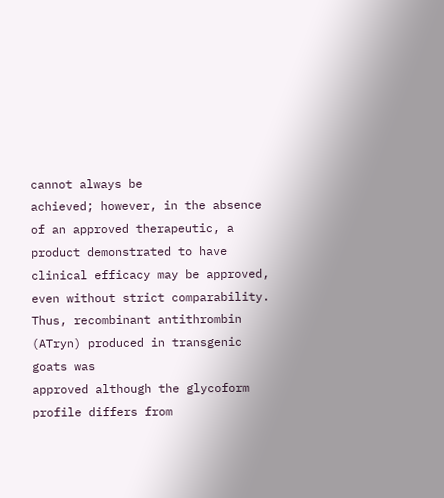cannot always be
achieved; however, in the absence of an approved therapeutic, a product demonstrated to have clinical efficacy may be approved, even without strict comparability.
Thus, recombinant antithrombin (ATryn) produced in transgenic goats was
approved although the glycoform profile differs from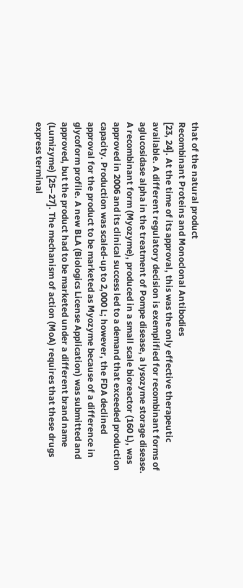that of the natural product
Recombinant Proteins and Monoclonal Antibodies
[23, 24]. At the time of its approval, this was the only effective therapeutic
available. A different regulatory decision is exemplified for recombinant forms of
aglucosidase alpha in the treatment of Pompe disease, a lysozyme storage disease.
A recombinant form (Myozyme), produced in a small scale bioreactor (160 L), was
approved in 2006 and its clinical success led to a demand that exceeded production
capacity. Production was scaled-up to 2,000 L; however, the FDA declined
approval for the product to be marketed as Myozyme because of a difference in
glycoform profile. A new BLA (Biologics License Application) was submitted and
approved, but the product had to be marketed under a different brand name
(Lumizyme) [25–27]. The mechanism of action (MoA) requires that these drugs
express terminal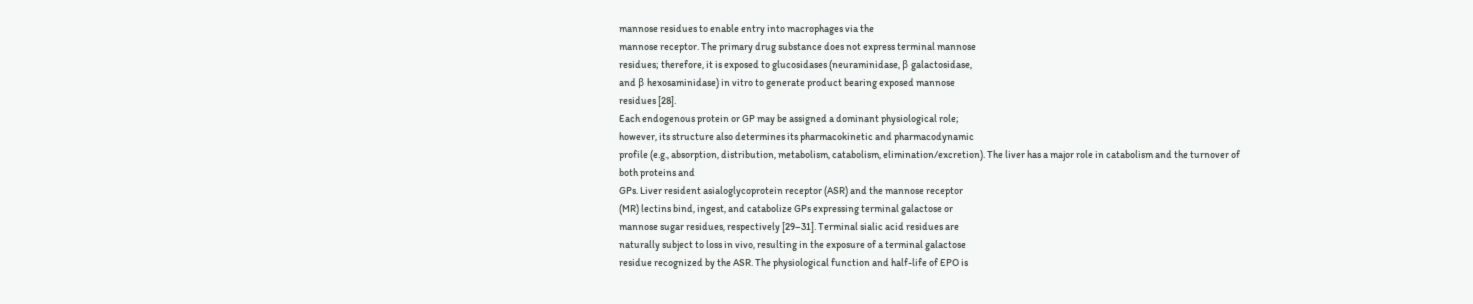mannose residues to enable entry into macrophages via the
mannose receptor. The primary drug substance does not express terminal mannose
residues; therefore, it is exposed to glucosidases (neuraminidase, β galactosidase,
and β hexosaminidase) in vitro to generate product bearing exposed mannose
residues [28].
Each endogenous protein or GP may be assigned a dominant physiological role;
however, its structure also determines its pharmacokinetic and pharmacodynamic
profile (e.g., absorption, distribution, metabolism, catabolism, elimination/excretion). The liver has a major role in catabolism and the turnover of both proteins and
GPs. Liver resident asialoglycoprotein receptor (ASR) and the mannose receptor
(MR) lectins bind, ingest, and catabolize GPs expressing terminal galactose or
mannose sugar residues, respectively [29–31]. Terminal sialic acid residues are
naturally subject to loss in vivo, resulting in the exposure of a terminal galactose
residue recognized by the ASR. The physiological function and half-life of EPO is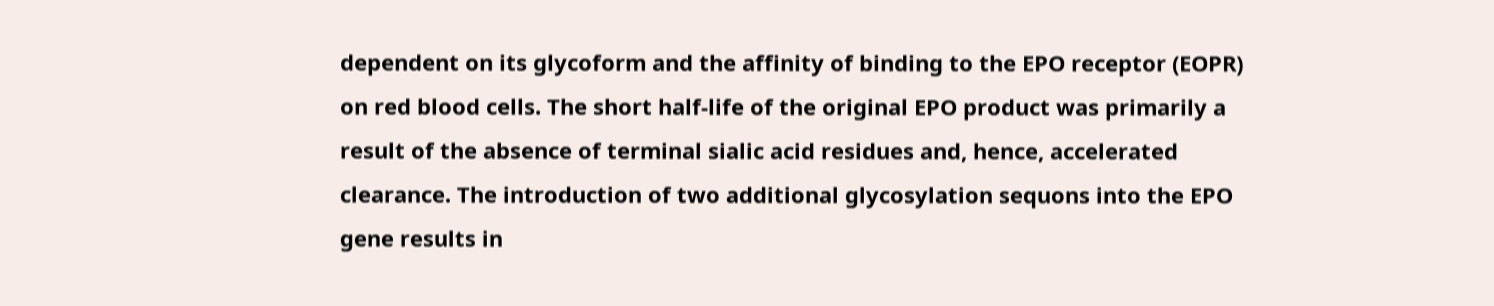dependent on its glycoform and the affinity of binding to the EPO receptor (EOPR)
on red blood cells. The short half-life of the original EPO product was primarily a
result of the absence of terminal sialic acid residues and, hence, accelerated
clearance. The introduction of two additional glycosylation sequons into the EPO
gene results in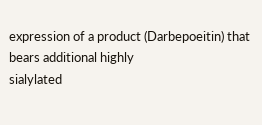expression of a product (Darbepoeitin) that bears additional highly
sialylated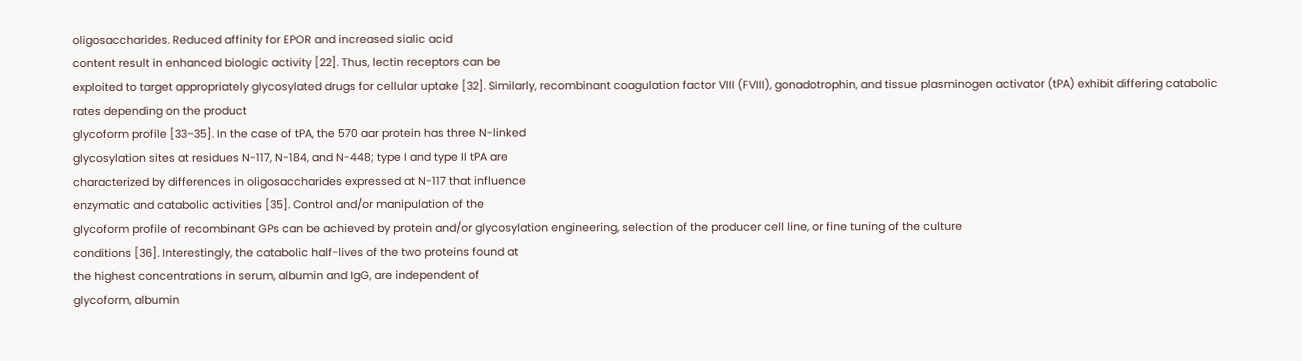oligosaccharides. Reduced affinity for EPOR and increased sialic acid
content result in enhanced biologic activity [22]. Thus, lectin receptors can be
exploited to target appropriately glycosylated drugs for cellular uptake [32]. Similarly, recombinant coagulation factor VIII (FVIII), gonadotrophin, and tissue plasminogen activator (tPA) exhibit differing catabolic rates depending on the product
glycoform profile [33–35]. In the case of tPA, the 570 aar protein has three N-linked
glycosylation sites at residues N-117, N-184, and N-448; type I and type II tPA are
characterized by differences in oligosaccharides expressed at N-117 that influence
enzymatic and catabolic activities [35]. Control and/or manipulation of the
glycoform profile of recombinant GPs can be achieved by protein and/or glycosylation engineering, selection of the producer cell line, or fine tuning of the culture
conditions [36]. Interestingly, the catabolic half-lives of the two proteins found at
the highest concentrations in serum, albumin and IgG, are independent of
glycoform, albumin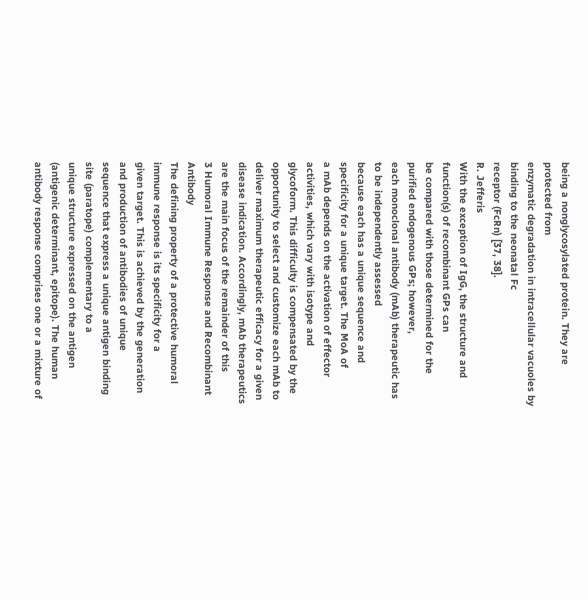being a nonglycosylated protein. They are protected from
enzymatic degradation in intracellular vacuoles by binding to the neonatal Fc
receptor (FcRn) [37, 38].
R. Jefferis
With the exception of IgG, the structure and function(s) of recombinant GPs can
be compared with those determined for the purified endogenous GPs; however,
each monoclonal antibody (mAb) therapeutic has to be independently assessed
because each has a unique sequence and specificity for a unique target. The MoA of
a mAb depends on the activation of effector activities, which vary with isotype and
glycoform. This difficulty is compensated by the opportunity to select and customize each mAb to deliver maximum therapeutic efficacy for a given disease indication. Accordingly, mAb therapeutics are the main focus of the remainder of this
3 Humoral Immune Response and Recombinant Antibody
The defining property of a protective humoral immune response is its specificity for a
given target. This is achieved by the generation and production of antibodies of unique
sequence that express a unique antigen binding site (paratope) complementary to a
unique structure expressed on the antigen (antigenic determinant, epitope). The human
antibody response comprises one or a mixture of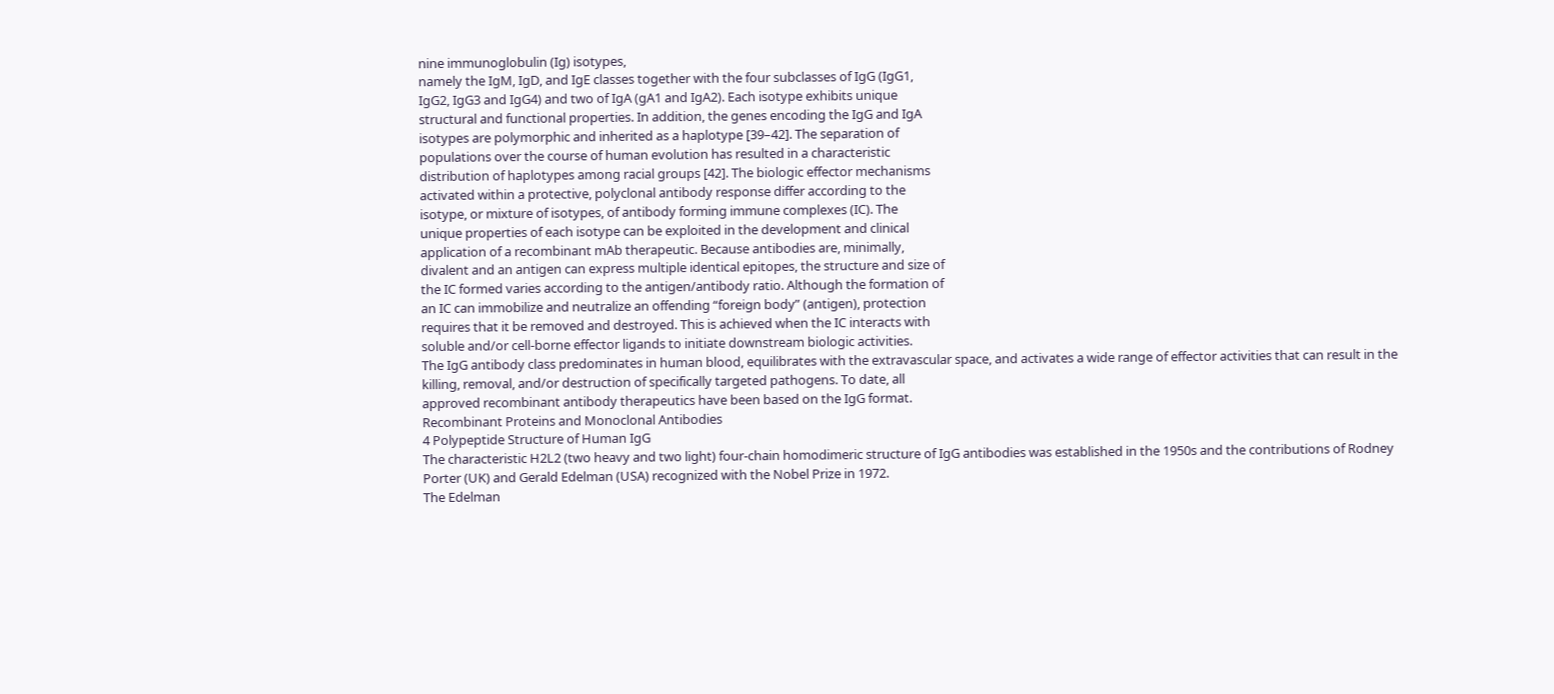nine immunoglobulin (Ig) isotypes,
namely the IgM, IgD, and IgE classes together with the four subclasses of IgG (IgG1,
IgG2, IgG3 and IgG4) and two of IgA (gA1 and IgA2). Each isotype exhibits unique
structural and functional properties. In addition, the genes encoding the IgG and IgA
isotypes are polymorphic and inherited as a haplotype [39–42]. The separation of
populations over the course of human evolution has resulted in a characteristic
distribution of haplotypes among racial groups [42]. The biologic effector mechanisms
activated within a protective, polyclonal antibody response differ according to the
isotype, or mixture of isotypes, of antibody forming immune complexes (IC). The
unique properties of each isotype can be exploited in the development and clinical
application of a recombinant mAb therapeutic. Because antibodies are, minimally,
divalent and an antigen can express multiple identical epitopes, the structure and size of
the IC formed varies according to the antigen/antibody ratio. Although the formation of
an IC can immobilize and neutralize an offending “foreign body” (antigen), protection
requires that it be removed and destroyed. This is achieved when the IC interacts with
soluble and/or cell-borne effector ligands to initiate downstream biologic activities.
The IgG antibody class predominates in human blood, equilibrates with the extravascular space, and activates a wide range of effector activities that can result in the
killing, removal, and/or destruction of specifically targeted pathogens. To date, all
approved recombinant antibody therapeutics have been based on the IgG format.
Recombinant Proteins and Monoclonal Antibodies
4 Polypeptide Structure of Human IgG
The characteristic H2L2 (two heavy and two light) four-chain homodimeric structure of IgG antibodies was established in the 1950s and the contributions of Rodney
Porter (UK) and Gerald Edelman (USA) recognized with the Nobel Prize in 1972.
The Edelman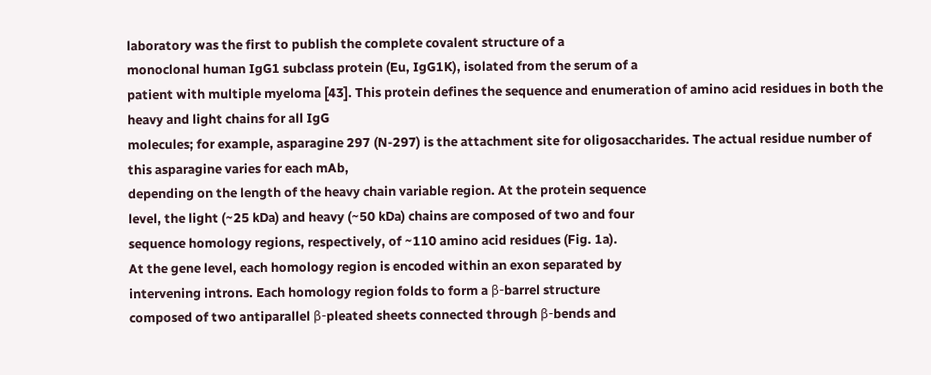laboratory was the first to publish the complete covalent structure of a
monoclonal human IgG1 subclass protein (Eu, IgG1K), isolated from the serum of a
patient with multiple myeloma [43]. This protein defines the sequence and enumeration of amino acid residues in both the heavy and light chains for all IgG
molecules; for example, asparagine 297 (N-297) is the attachment site for oligosaccharides. The actual residue number of this asparagine varies for each mAb,
depending on the length of the heavy chain variable region. At the protein sequence
level, the light (~25 kDa) and heavy (~50 kDa) chains are composed of two and four
sequence homology regions, respectively, of ~110 amino acid residues (Fig. 1a).
At the gene level, each homology region is encoded within an exon separated by
intervening introns. Each homology region folds to form a β-barrel structure
composed of two antiparallel β-pleated sheets connected through β-bends and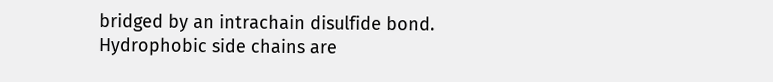bridged by an intrachain disulfide bond. Hydrophobic side chains are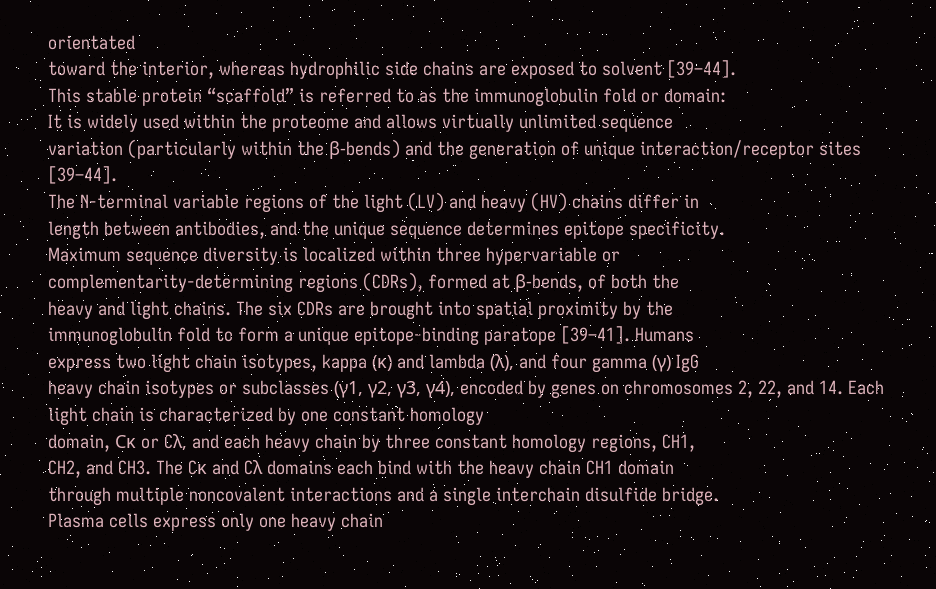orientated
toward the interior, whereas hydrophilic side chains are exposed to solvent [39–44].
This stable protein “scaffold” is referred to as the immunoglobulin fold or domain:
It is widely used within the proteome and allows virtually unlimited sequence
variation (particularly within the β-bends) and the generation of unique interaction/receptor sites [39–44].
The N-terminal variable regions of the light (LV) and heavy (HV) chains differ in
length between antibodies, and the unique sequence determines epitope specificity.
Maximum sequence diversity is localized within three hypervariable or
complementarity-determining regions (CDRs), formed at β-bends, of both the
heavy and light chains. The six CDRs are brought into spatial proximity by the
immunoglobulin fold to form a unique epitope-binding paratope [39–41]. Humans
express two light chain isotypes, kappa (κ) and lambda (λ), and four gamma (γ) IgG
heavy chain isotypes or subclasses (γ1, γ2, γ3, γ4), encoded by genes on chromosomes 2, 22, and 14. Each light chain is characterized by one constant homology
domain, Cκ or Cλ, and each heavy chain by three constant homology regions, CH1,
CH2, and CH3. The Cκ and Cλ domains each bind with the heavy chain CH1 domain
through multiple noncovalent interactions and a single interchain disulfide bridge.
Plasma cells express only one heavy chain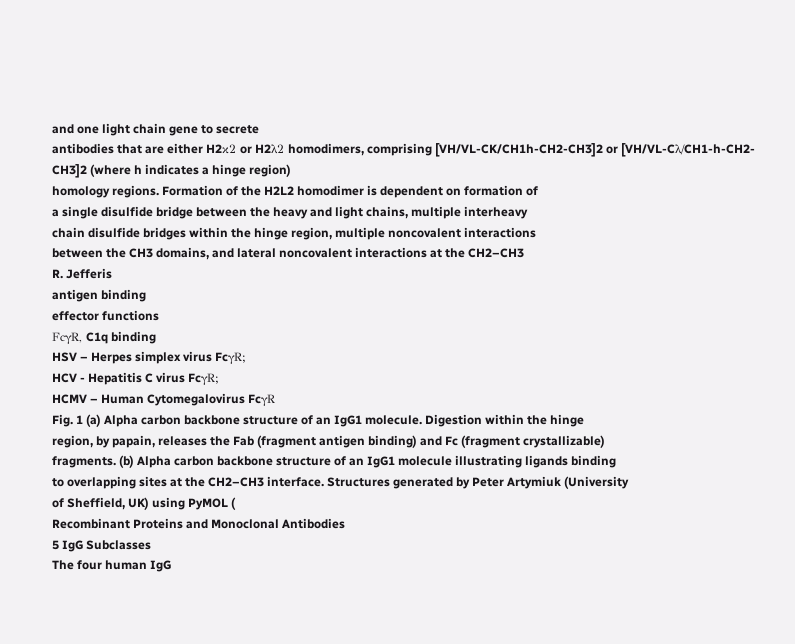and one light chain gene to secrete
antibodies that are either H2κ2 or H2λ2 homodimers, comprising [VH/VL-CK/CH1h-CH2-CH3]2 or [VH/VL-Cλ/CH1-h-CH2-CH3]2 (where h indicates a hinge region)
homology regions. Formation of the H2L2 homodimer is dependent on formation of
a single disulfide bridge between the heavy and light chains, multiple interheavy
chain disulfide bridges within the hinge region, multiple noncovalent interactions
between the CH3 domains, and lateral noncovalent interactions at the CH2–CH3
R. Jefferis
antigen binding
effector functions
FcγR, C1q binding
HSV – Herpes simplex virus FcγR;
HCV - Hepatitis C virus FcγR;
HCMV – Human Cytomegalovirus FcγR
Fig. 1 (a) Alpha carbon backbone structure of an IgG1 molecule. Digestion within the hinge
region, by papain, releases the Fab (fragment antigen binding) and Fc (fragment crystallizable)
fragments. (b) Alpha carbon backbone structure of an IgG1 molecule illustrating ligands binding
to overlapping sites at the CH2–CH3 interface. Structures generated by Peter Artymiuk (University
of Sheffield, UK) using PyMOL (
Recombinant Proteins and Monoclonal Antibodies
5 IgG Subclasses
The four human IgG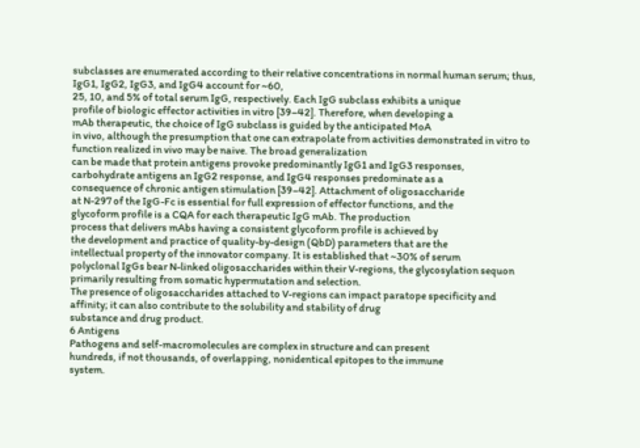subclasses are enumerated according to their relative concentrations in normal human serum; thus, IgG1, IgG2, IgG3, and IgG4 account for ~60,
25, 10, and 5% of total serum IgG, respectively. Each IgG subclass exhibits a unique
profile of biologic effector activities in vitro [39–42]. Therefore, when developing a
mAb therapeutic, the choice of IgG subclass is guided by the anticipated MoA
in vivo, although the presumption that one can extrapolate from activities demonstrated in vitro to function realized in vivo may be naive. The broad generalization
can be made that protein antigens provoke predominantly IgG1 and IgG3 responses,
carbohydrate antigens an IgG2 response, and IgG4 responses predominate as a
consequence of chronic antigen stimulation [39–42]. Attachment of oligosaccharide
at N-297 of the IgG-Fc is essential for full expression of effector functions, and the
glycoform profile is a CQA for each therapeutic IgG mAb. The production
process that delivers mAbs having a consistent glycoform profile is achieved by
the development and practice of quality-by-design (QbD) parameters that are the
intellectual property of the innovator company. It is established that ~30% of serum
polyclonal IgGs bear N-linked oligosaccharides within their V-regions, the glycosylation sequon primarily resulting from somatic hypermutation and selection.
The presence of oligosaccharides attached to V-regions can impact paratope specificity and affinity; it can also contribute to the solubility and stability of drug
substance and drug product.
6 Antigens
Pathogens and self-macromolecules are complex in structure and can present
hundreds, if not thousands, of overlapping, nonidentical epitopes to the immune
system.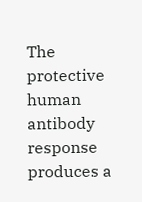The protective human antibody response produces a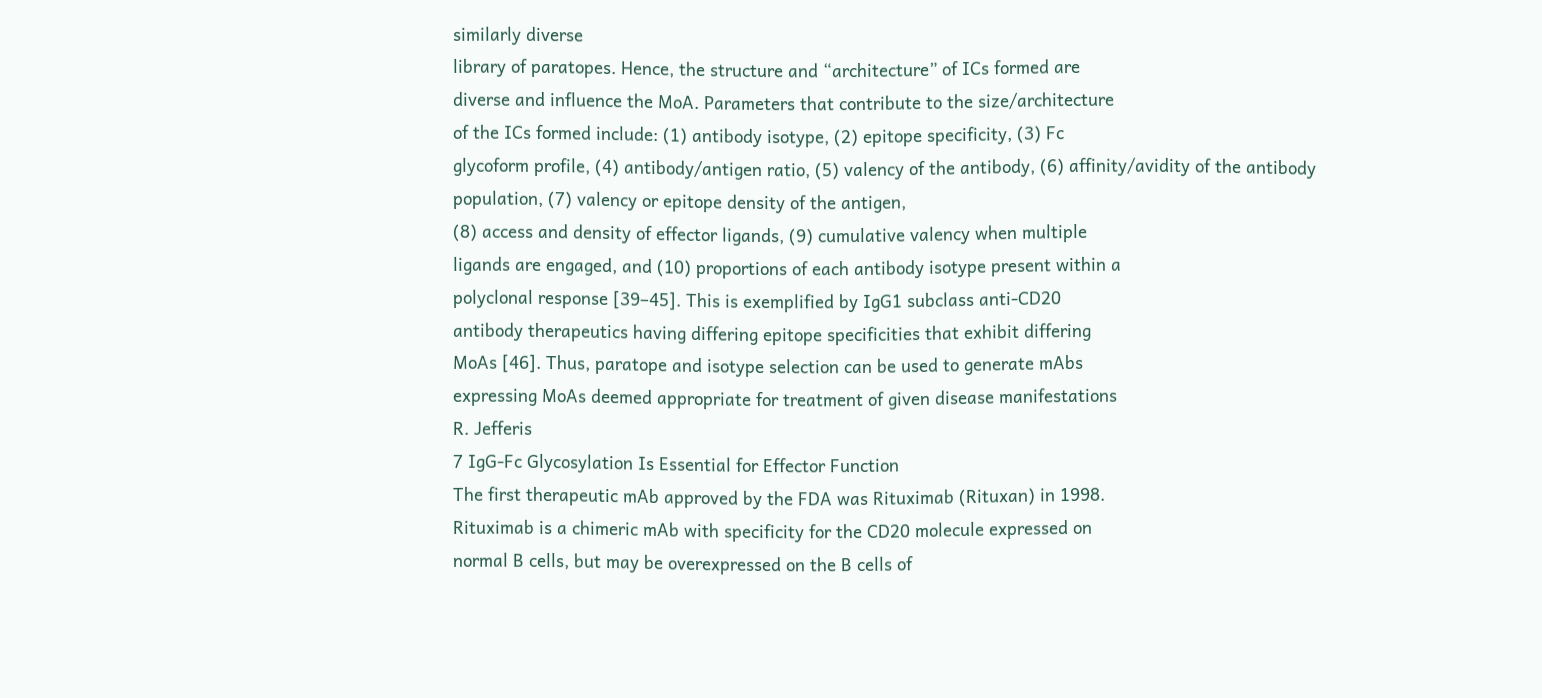similarly diverse
library of paratopes. Hence, the structure and “architecture” of ICs formed are
diverse and influence the MoA. Parameters that contribute to the size/architecture
of the ICs formed include: (1) antibody isotype, (2) epitope specificity, (3) Fc
glycoform profile, (4) antibody/antigen ratio, (5) valency of the antibody, (6) affinity/avidity of the antibody population, (7) valency or epitope density of the antigen,
(8) access and density of effector ligands, (9) cumulative valency when multiple
ligands are engaged, and (10) proportions of each antibody isotype present within a
polyclonal response [39–45]. This is exemplified by IgG1 subclass anti-CD20
antibody therapeutics having differing epitope specificities that exhibit differing
MoAs [46]. Thus, paratope and isotype selection can be used to generate mAbs
expressing MoAs deemed appropriate for treatment of given disease manifestations
R. Jefferis
7 IgG-Fc Glycosylation Is Essential for Effector Function
The first therapeutic mAb approved by the FDA was Rituximab (Rituxan) in 1998.
Rituximab is a chimeric mAb with specificity for the CD20 molecule expressed on
normal B cells, but may be overexpressed on the B cells of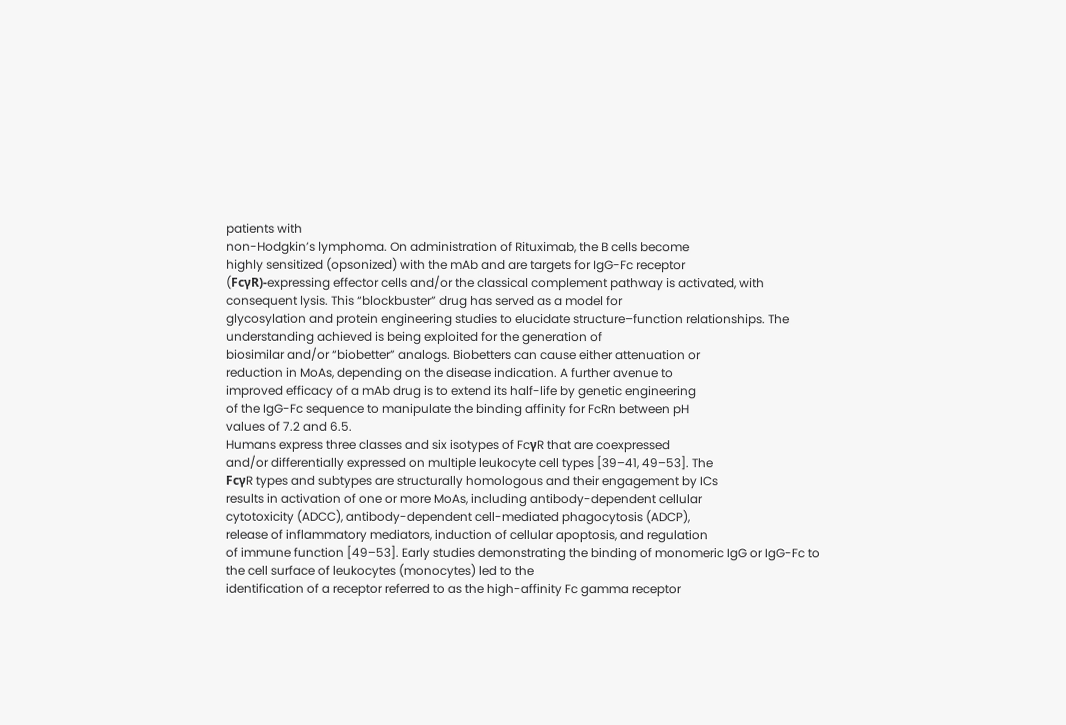patients with
non-Hodgkin’s lymphoma. On administration of Rituximab, the B cells become
highly sensitized (opsonized) with the mAb and are targets for IgG-Fc receptor
(FcγR)-expressing effector cells and/or the classical complement pathway is activated, with consequent lysis. This “blockbuster” drug has served as a model for
glycosylation and protein engineering studies to elucidate structure–function relationships. The understanding achieved is being exploited for the generation of
biosimilar and/or “biobetter” analogs. Biobetters can cause either attenuation or
reduction in MoAs, depending on the disease indication. A further avenue to
improved efficacy of a mAb drug is to extend its half-life by genetic engineering
of the IgG-Fc sequence to manipulate the binding affinity for FcRn between pH
values of 7.2 and 6.5.
Humans express three classes and six isotypes of FcγR that are coexpressed
and/or differentially expressed on multiple leukocyte cell types [39–41, 49–53]. The
FcγR types and subtypes are structurally homologous and their engagement by ICs
results in activation of one or more MoAs, including antibody-dependent cellular
cytotoxicity (ADCC), antibody-dependent cell-mediated phagocytosis (ADCP),
release of inflammatory mediators, induction of cellular apoptosis, and regulation
of immune function [49–53]. Early studies demonstrating the binding of monomeric IgG or IgG-Fc to the cell surface of leukocytes (monocytes) led to the
identification of a receptor referred to as the high-affinity Fc gamma receptor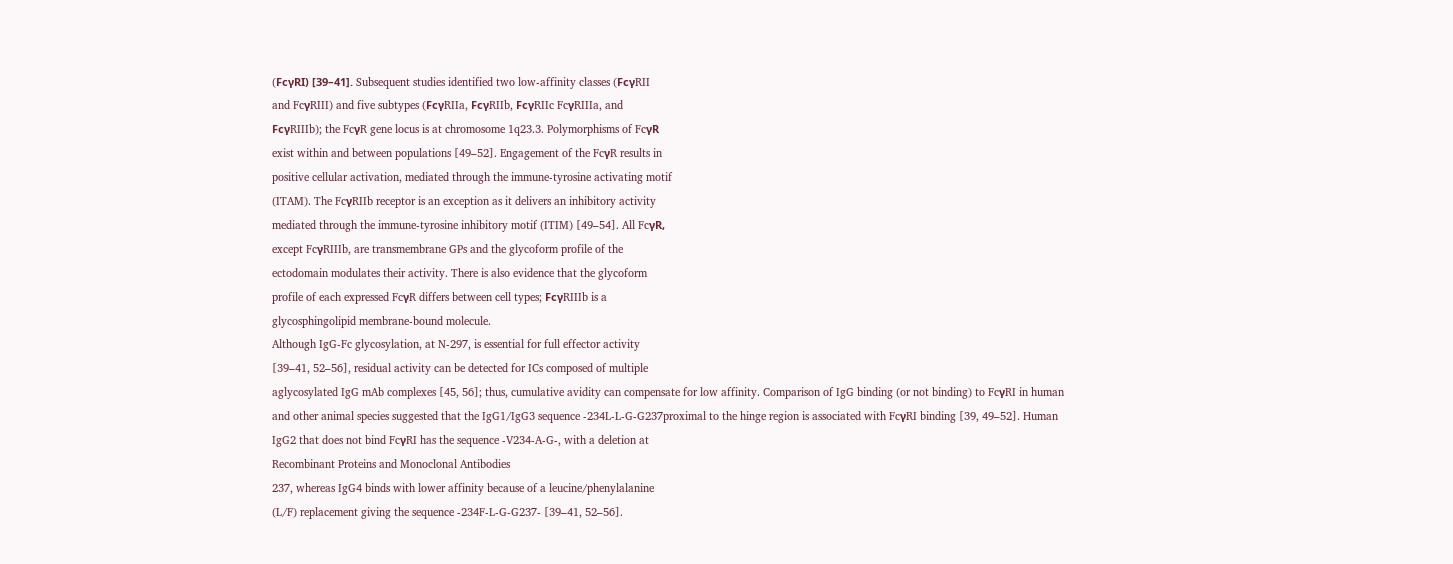(FcγRI) [39–41]. Subsequent studies identified two low-affinity classes (FcγRII
and FcγRIII) and five subtypes (FcγRIIa, FcγRIIb, FcγRIIc FcγRIIIa, and
FcγRIIIb); the FcγR gene locus is at chromosome 1q23.3. Polymorphisms of FcγR
exist within and between populations [49–52]. Engagement of the FcγR results in
positive cellular activation, mediated through the immune-tyrosine activating motif
(ITAM). The FcγRIIb receptor is an exception as it delivers an inhibitory activity
mediated through the immune-tyrosine inhibitory motif (ITIM) [49–54]. All FcγR,
except FcγRIIIb, are transmembrane GPs and the glycoform profile of the
ectodomain modulates their activity. There is also evidence that the glycoform
profile of each expressed FcγR differs between cell types; FcγRIIIb is a
glycosphingolipid membrane-bound molecule.
Although IgG-Fc glycosylation, at N-297, is essential for full effector activity
[39–41, 52–56], residual activity can be detected for ICs composed of multiple
aglycosylated IgG mAb complexes [45, 56]; thus, cumulative avidity can compensate for low affinity. Comparison of IgG binding (or not binding) to FcγRI in human
and other animal species suggested that the IgG1/IgG3 sequence -234L-L-G-G237proximal to the hinge region is associated with FcγRI binding [39, 49–52]. Human
IgG2 that does not bind FcγRI has the sequence -V234-A-G-, with a deletion at
Recombinant Proteins and Monoclonal Antibodies
237, whereas IgG4 binds with lower affinity because of a leucine/phenylalanine
(L/F) replacement giving the sequence -234F-L-G-G237- [39–41, 52–56].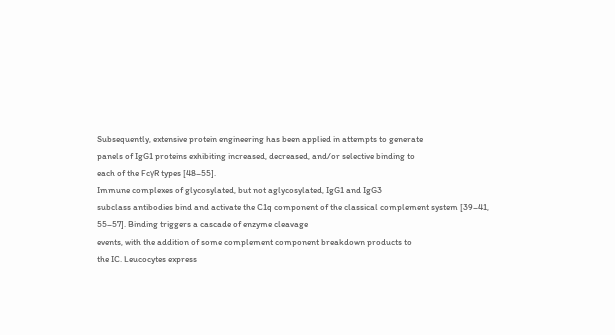Subsequently, extensive protein engineering has been applied in attempts to generate
panels of IgG1 proteins exhibiting increased, decreased, and/or selective binding to
each of the FcγR types [48–55].
Immune complexes of glycosylated, but not aglycosylated, IgG1 and IgG3
subclass antibodies bind and activate the C1q component of the classical complement system [39–41, 55–57]. Binding triggers a cascade of enzyme cleavage
events, with the addition of some complement component breakdown products to
the IC. Leucocytes express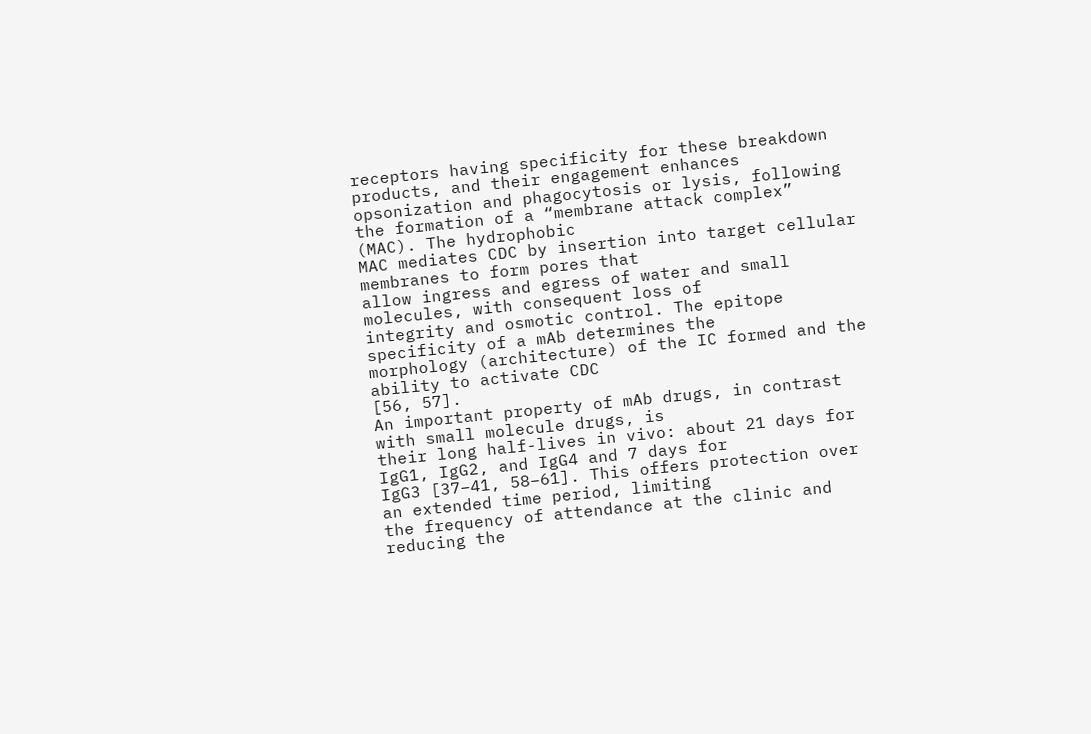receptors having specificity for these breakdown products, and their engagement enhances opsonization and phagocytosis or lysis, following the formation of a “membrane attack complex” (MAC). The hydrophobic
MAC mediates CDC by insertion into target cellular membranes to form pores that
allow ingress and egress of water and small molecules, with consequent loss of
integrity and osmotic control. The epitope specificity of a mAb determines the
morphology (architecture) of the IC formed and the ability to activate CDC
[56, 57].
An important property of mAb drugs, in contrast with small molecule drugs, is
their long half-lives in vivo: about 21 days for IgG1, IgG2, and IgG4 and 7 days for
IgG3 [37–41, 58–61]. This offers protection over an extended time period, limiting
the frequency of attendance at the clinic and reducing the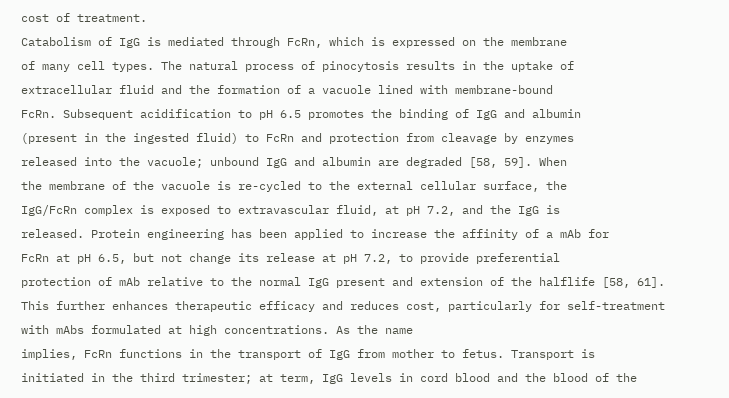cost of treatment.
Catabolism of IgG is mediated through FcRn, which is expressed on the membrane
of many cell types. The natural process of pinocytosis results in the uptake of
extracellular fluid and the formation of a vacuole lined with membrane-bound
FcRn. Subsequent acidification to pH 6.5 promotes the binding of IgG and albumin
(present in the ingested fluid) to FcRn and protection from cleavage by enzymes
released into the vacuole; unbound IgG and albumin are degraded [58, 59]. When
the membrane of the vacuole is re-cycled to the external cellular surface, the
IgG/FcRn complex is exposed to extravascular fluid, at pH 7.2, and the IgG is
released. Protein engineering has been applied to increase the affinity of a mAb for
FcRn at pH 6.5, but not change its release at pH 7.2, to provide preferential
protection of mAb relative to the normal IgG present and extension of the halflife [58, 61]. This further enhances therapeutic efficacy and reduces cost, particularly for self-treatment with mAbs formulated at high concentrations. As the name
implies, FcRn functions in the transport of IgG from mother to fetus. Transport is
initiated in the third trimester; at term, IgG levels in cord blood and the blood of the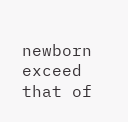newborn exceed that of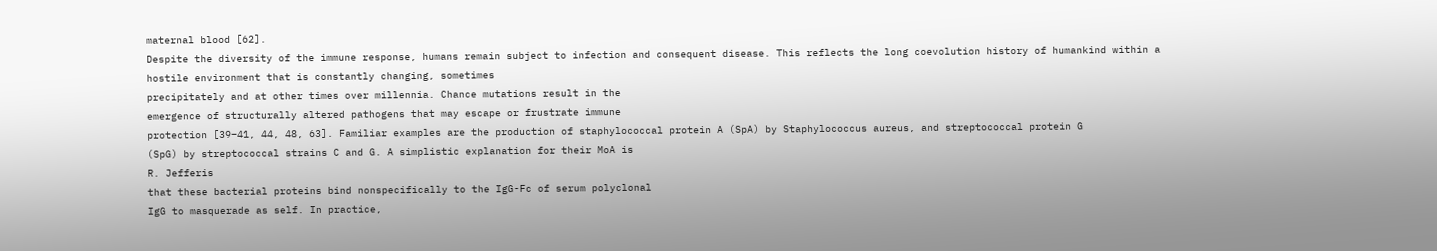maternal blood [62].
Despite the diversity of the immune response, humans remain subject to infection and consequent disease. This reflects the long coevolution history of humankind within a hostile environment that is constantly changing, sometimes
precipitately and at other times over millennia. Chance mutations result in the
emergence of structurally altered pathogens that may escape or frustrate immune
protection [39–41, 44, 48, 63]. Familiar examples are the production of staphylococcal protein A (SpA) by Staphylococcus aureus, and streptococcal protein G
(SpG) by streptococcal strains C and G. A simplistic explanation for their MoA is
R. Jefferis
that these bacterial proteins bind nonspecifically to the IgG-Fc of serum polyclonal
IgG to masquerade as self. In practice,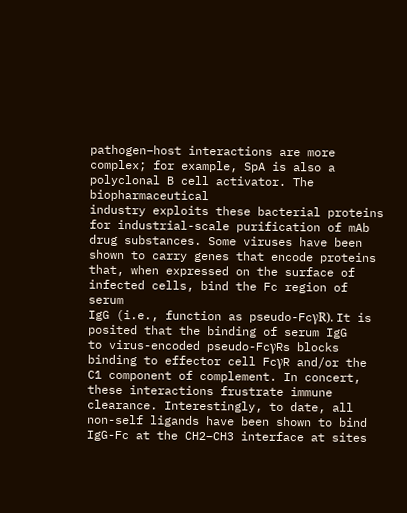pathogen–host interactions are more complex; for example, SpA is also a polyclonal B cell activator. The biopharmaceutical
industry exploits these bacterial proteins for industrial-scale purification of mAb
drug substances. Some viruses have been shown to carry genes that encode proteins
that, when expressed on the surface of infected cells, bind the Fc region of serum
IgG (i.e., function as pseudo-FcγR). It is posited that the binding of serum IgG
to virus-encoded pseudo-FcγRs blocks binding to effector cell FcγR and/or the
C1 component of complement. In concert, these interactions frustrate immune
clearance. Interestingly, to date, all non-self ligands have been shown to bind
IgG-Fc at the CH2–CH3 interface at sites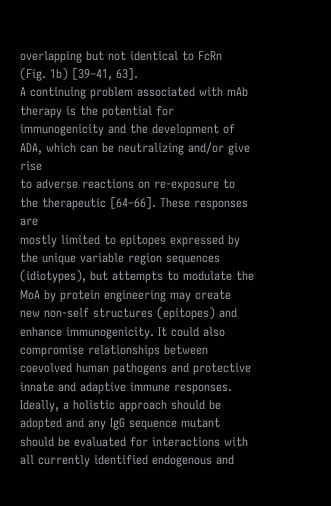overlapping but not identical to FcRn
(Fig. 1b) [39–41, 63].
A continuing problem associated with mAb therapy is the potential for immunogenicity and the development of ADA, which can be neutralizing and/or give rise
to adverse reactions on re-exposure to the therapeutic [64–66]. These responses are
mostly limited to epitopes expressed by the unique variable region sequences
(idiotypes), but attempts to modulate the MoA by protein engineering may create
new non-self structures (epitopes) and enhance immunogenicity. It could also
compromise relationships between coevolved human pathogens and protective
innate and adaptive immune responses. Ideally, a holistic approach should be
adopted and any IgG sequence mutant should be evaluated for interactions with
all currently identified endogenous and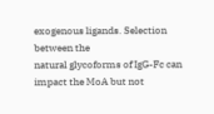exogenous ligands. Selection between the
natural glycoforms of IgG-Fc can impact the MoA but not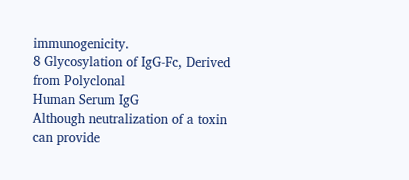immunogenicity.
8 Glycosylation of IgG-Fc, Derived from Polyclonal
Human Serum IgG
Although neutralization of a toxin can provide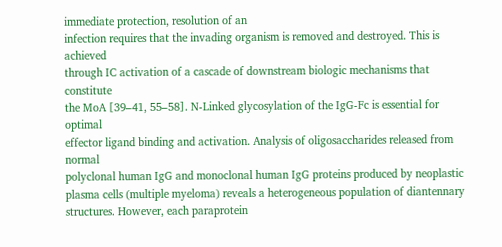immediate protection, resolution of an
infection requires that the invading organism is removed and destroyed. This is achieved
through IC activation of a cascade of downstream biologic mechanisms that constitute
the MoA [39–41, 55–58]. N-Linked glycosylation of the IgG-Fc is essential for optimal
effector ligand binding and activation. Analysis of oligosaccharides released from normal
polyclonal human IgG and monoclonal human IgG proteins produced by neoplastic
plasma cells (multiple myeloma) reveals a heterogeneous population of diantennary
structures. However, each paraprotein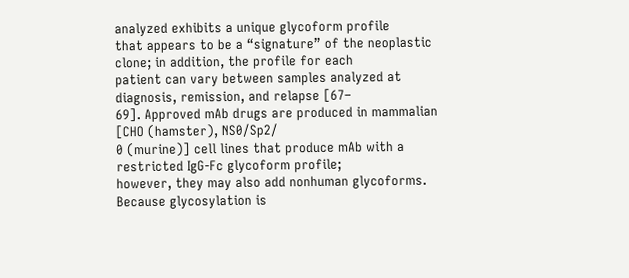analyzed exhibits a unique glycoform profile
that appears to be a “signature” of the neoplastic clone; in addition, the profile for each
patient can vary between samples analyzed at diagnosis, remission, and relapse [67–
69]. Approved mAb drugs are produced in mammalian [CHO (hamster), NS0/Sp2/
0 (murine)] cell lines that produce mAb with a restricted IgG-Fc glycoform profile;
however, they may also add nonhuman glycoforms. Because glycosylation is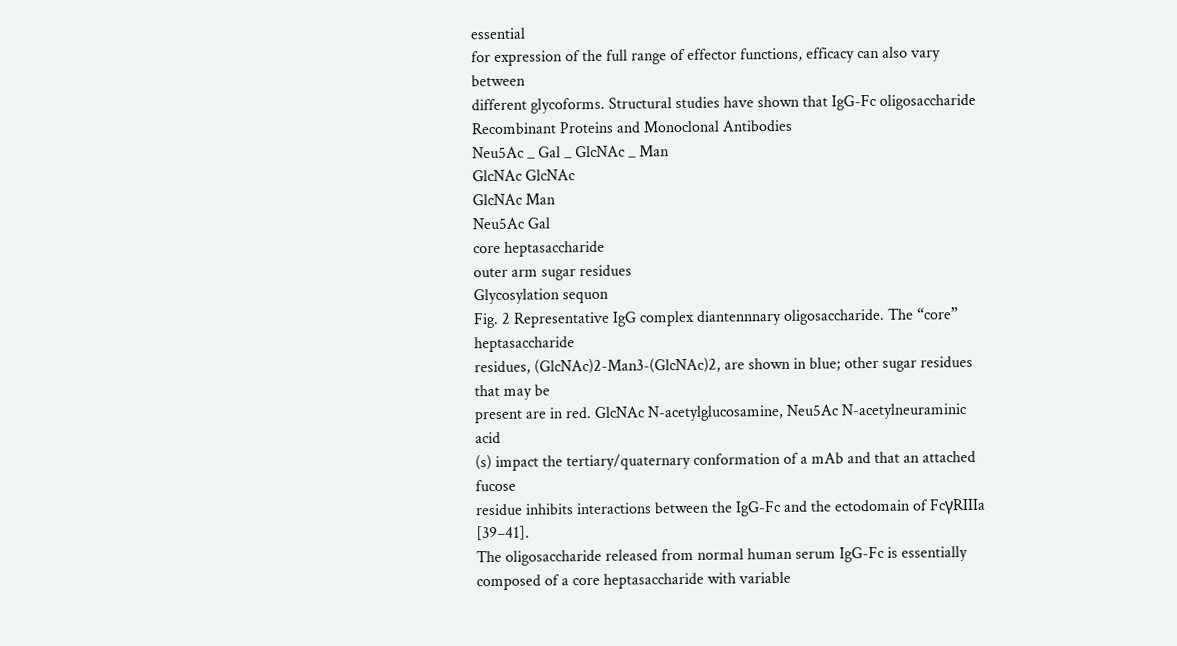essential
for expression of the full range of effector functions, efficacy can also vary between
different glycoforms. Structural studies have shown that IgG-Fc oligosaccharide
Recombinant Proteins and Monoclonal Antibodies
Neu5Ac _ Gal _ GlcNAc _ Man
GlcNAc GlcNAc
GlcNAc Man
Neu5Ac Gal
core heptasaccharide
outer arm sugar residues
Glycosylation sequon
Fig. 2 Representative IgG complex diantennnary oligosaccharide. The “core” heptasaccharide
residues, (GlcNAc)2-Man3-(GlcNAc)2, are shown in blue; other sugar residues that may be
present are in red. GlcNAc N-acetylglucosamine, Neu5Ac N-acetylneuraminic acid
(s) impact the tertiary/quaternary conformation of a mAb and that an attached fucose
residue inhibits interactions between the IgG-Fc and the ectodomain of FcγRIIIa [39–41].
The oligosaccharide released from normal human serum IgG-Fc is essentially
composed of a core heptasaccharide with variable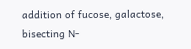addition of fucose, galactose,
bisecting N-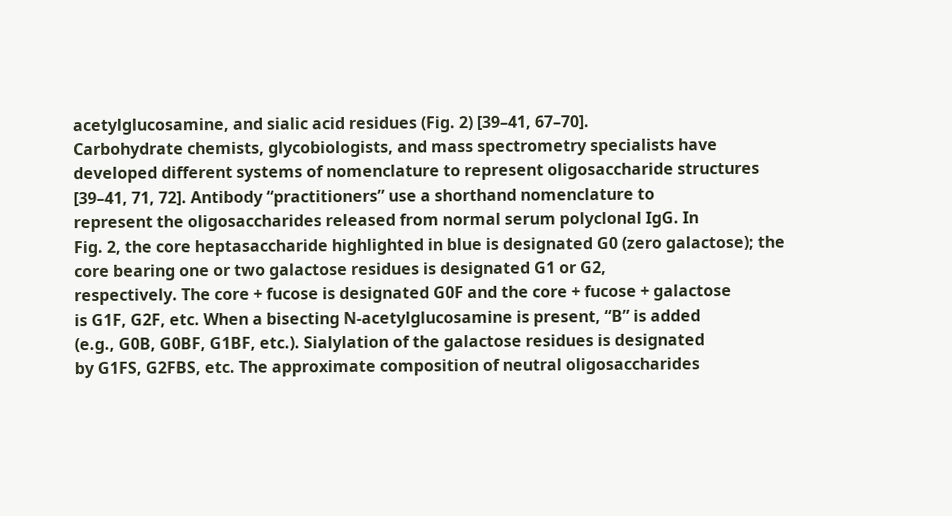acetylglucosamine, and sialic acid residues (Fig. 2) [39–41, 67–70].
Carbohydrate chemists, glycobiologists, and mass spectrometry specialists have
developed different systems of nomenclature to represent oligosaccharide structures [39–41, 71, 72]. Antibody “practitioners” use a shorthand nomenclature to
represent the oligosaccharides released from normal serum polyclonal IgG. In
Fig. 2, the core heptasaccharide highlighted in blue is designated G0 (zero galactose); the core bearing one or two galactose residues is designated G1 or G2,
respectively. The core + fucose is designated G0F and the core + fucose + galactose
is G1F, G2F, etc. When a bisecting N-acetylglucosamine is present, “B” is added
(e.g., G0B, G0BF, G1BF, etc.). Sialylation of the galactose residues is designated
by G1FS, G2FBS, etc. The approximate composition of neutral oligosaccharides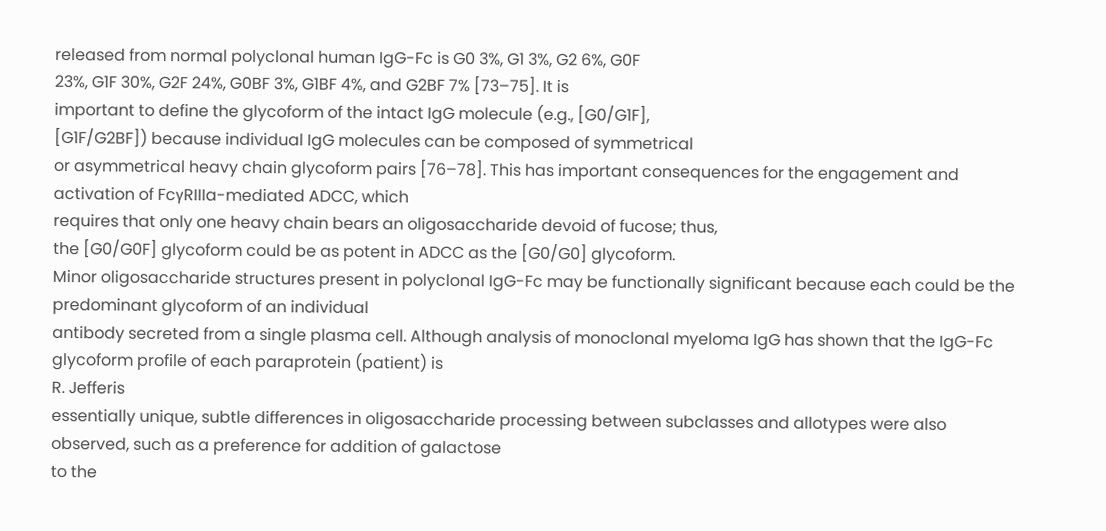released from normal polyclonal human IgG-Fc is G0 3%, G1 3%, G2 6%, G0F
23%, G1F 30%, G2F 24%, G0BF 3%, G1BF 4%, and G2BF 7% [73–75]. It is
important to define the glycoform of the intact IgG molecule (e.g., [G0/G1F],
[G1F/G2BF]) because individual IgG molecules can be composed of symmetrical
or asymmetrical heavy chain glycoform pairs [76–78]. This has important consequences for the engagement and activation of FcγRIIIa-mediated ADCC, which
requires that only one heavy chain bears an oligosaccharide devoid of fucose; thus,
the [G0/G0F] glycoform could be as potent in ADCC as the [G0/G0] glycoform.
Minor oligosaccharide structures present in polyclonal IgG-Fc may be functionally significant because each could be the predominant glycoform of an individual
antibody secreted from a single plasma cell. Although analysis of monoclonal myeloma IgG has shown that the IgG-Fc glycoform profile of each paraprotein (patient) is
R. Jefferis
essentially unique, subtle differences in oligosaccharide processing between subclasses and allotypes were also observed, such as a preference for addition of galactose
to the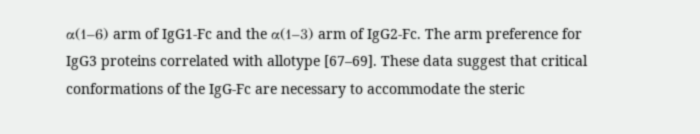α(1–6) arm of IgG1-Fc and the α(1–3) arm of IgG2-Fc. The arm preference for
IgG3 proteins correlated with allotype [67–69]. These data suggest that critical
conformations of the IgG-Fc are necessary to accommodate the steric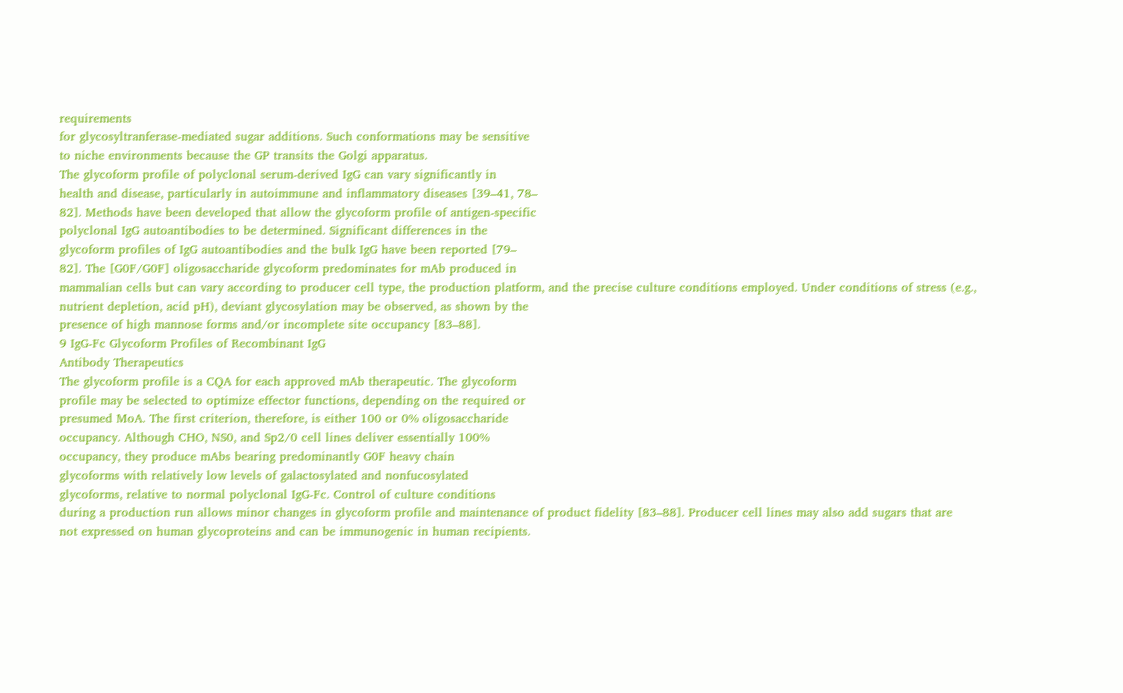requirements
for glycosyltranferase-mediated sugar additions. Such conformations may be sensitive
to niche environments because the GP transits the Golgi apparatus.
The glycoform profile of polyclonal serum-derived IgG can vary significantly in
health and disease, particularly in autoimmune and inflammatory diseases [39–41, 78–
82]. Methods have been developed that allow the glycoform profile of antigen-specific
polyclonal IgG autoantibodies to be determined. Significant differences in the
glycoform profiles of IgG autoantibodies and the bulk IgG have been reported [79–
82]. The [G0F/G0F] oligosaccharide glycoform predominates for mAb produced in
mammalian cells but can vary according to producer cell type, the production platform, and the precise culture conditions employed. Under conditions of stress (e.g.,
nutrient depletion, acid pH), deviant glycosylation may be observed, as shown by the
presence of high mannose forms and/or incomplete site occupancy [83–88].
9 IgG-Fc Glycoform Profiles of Recombinant IgG
Antibody Therapeutics
The glycoform profile is a CQA for each approved mAb therapeutic. The glycoform
profile may be selected to optimize effector functions, depending on the required or
presumed MoA. The first criterion, therefore, is either 100 or 0% oligosaccharide
occupancy. Although CHO, NS0, and Sp2/0 cell lines deliver essentially 100%
occupancy, they produce mAbs bearing predominantly G0F heavy chain
glycoforms with relatively low levels of galactosylated and nonfucosylated
glycoforms, relative to normal polyclonal IgG-Fc. Control of culture conditions
during a production run allows minor changes in glycoform profile and maintenance of product fidelity [83–88]. Producer cell lines may also add sugars that are
not expressed on human glycoproteins and can be immunogenic in human recipients.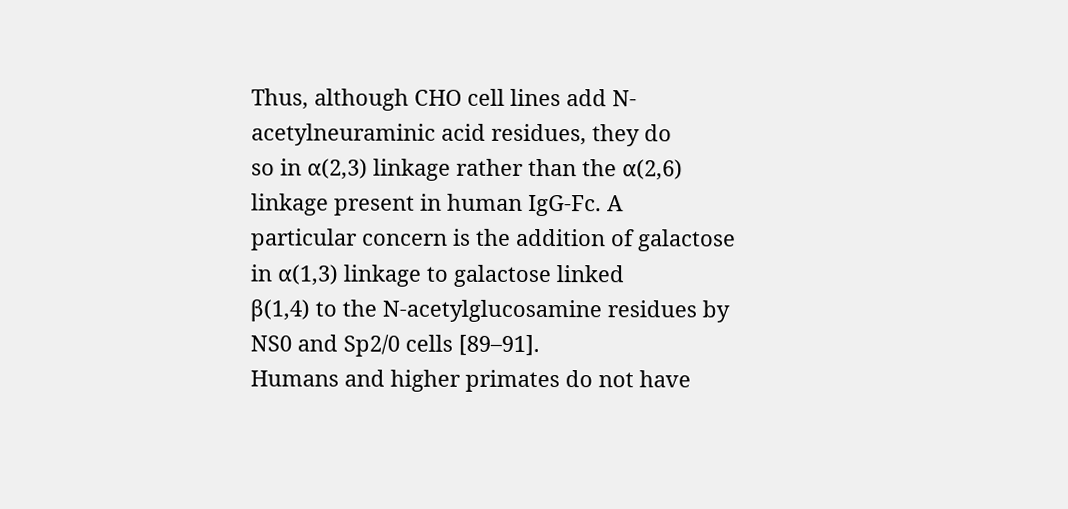Thus, although CHO cell lines add N-acetylneuraminic acid residues, they do
so in α(2,3) linkage rather than the α(2,6) linkage present in human IgG-Fc. A
particular concern is the addition of galactose in α(1,3) linkage to galactose linked
β(1,4) to the N-acetylglucosamine residues by NS0 and Sp2/0 cells [89–91].
Humans and higher primates do not have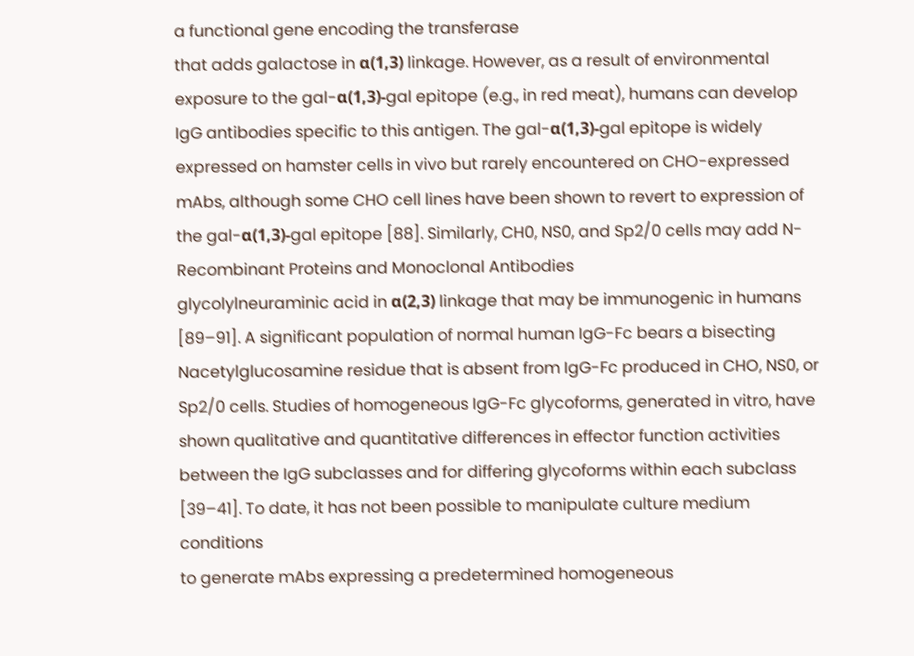a functional gene encoding the transferase
that adds galactose in α(1,3) linkage. However, as a result of environmental
exposure to the gal-α(1,3)-gal epitope (e.g., in red meat), humans can develop
IgG antibodies specific to this antigen. The gal-α(1,3)-gal epitope is widely
expressed on hamster cells in vivo but rarely encountered on CHO-expressed
mAbs, although some CHO cell lines have been shown to revert to expression of
the gal-α(1,3)-gal epitope [88]. Similarly, CH0, NS0, and Sp2/0 cells may add N-
Recombinant Proteins and Monoclonal Antibodies
glycolylneuraminic acid in α(2,3) linkage that may be immunogenic in humans
[89–91]. A significant population of normal human IgG-Fc bears a bisecting Nacetylglucosamine residue that is absent from IgG-Fc produced in CHO, NS0, or
Sp2/0 cells. Studies of homogeneous IgG-Fc glycoforms, generated in vitro, have
shown qualitative and quantitative differences in effector function activities
between the IgG subclasses and for differing glycoforms within each subclass
[39–41]. To date, it has not been possible to manipulate culture medium conditions
to generate mAbs expressing a predetermined homogeneous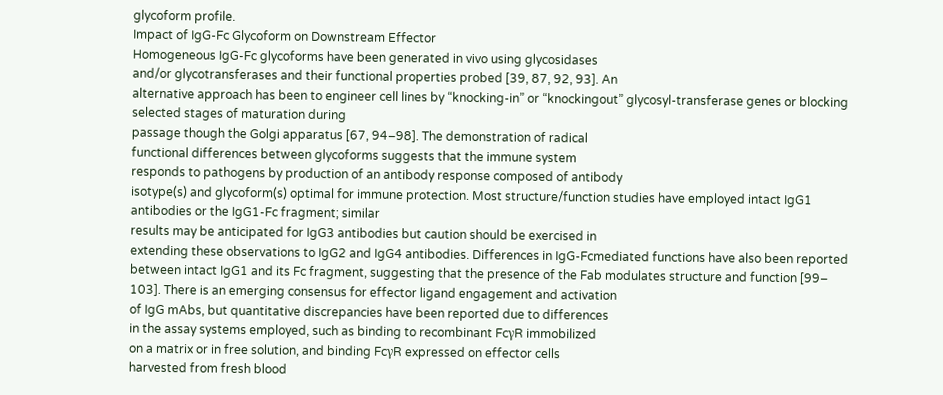glycoform profile.
Impact of IgG-Fc Glycoform on Downstream Effector
Homogeneous IgG-Fc glycoforms have been generated in vivo using glycosidases
and/or glycotransferases and their functional properties probed [39, 87, 92, 93]. An
alternative approach has been to engineer cell lines by “knocking-in” or “knockingout” glycosyl-transferase genes or blocking selected stages of maturation during
passage though the Golgi apparatus [67, 94–98]. The demonstration of radical
functional differences between glycoforms suggests that the immune system
responds to pathogens by production of an antibody response composed of antibody
isotype(s) and glycoform(s) optimal for immune protection. Most structure/function studies have employed intact IgG1 antibodies or the IgG1-Fc fragment; similar
results may be anticipated for IgG3 antibodies but caution should be exercised in
extending these observations to IgG2 and IgG4 antibodies. Differences in IgG-Fcmediated functions have also been reported between intact IgG1 and its Fc fragment, suggesting that the presence of the Fab modulates structure and function [99–
103]. There is an emerging consensus for effector ligand engagement and activation
of IgG mAbs, but quantitative discrepancies have been reported due to differences
in the assay systems employed, such as binding to recombinant FcγR immobilized
on a matrix or in free solution, and binding FcγR expressed on effector cells
harvested from fresh blood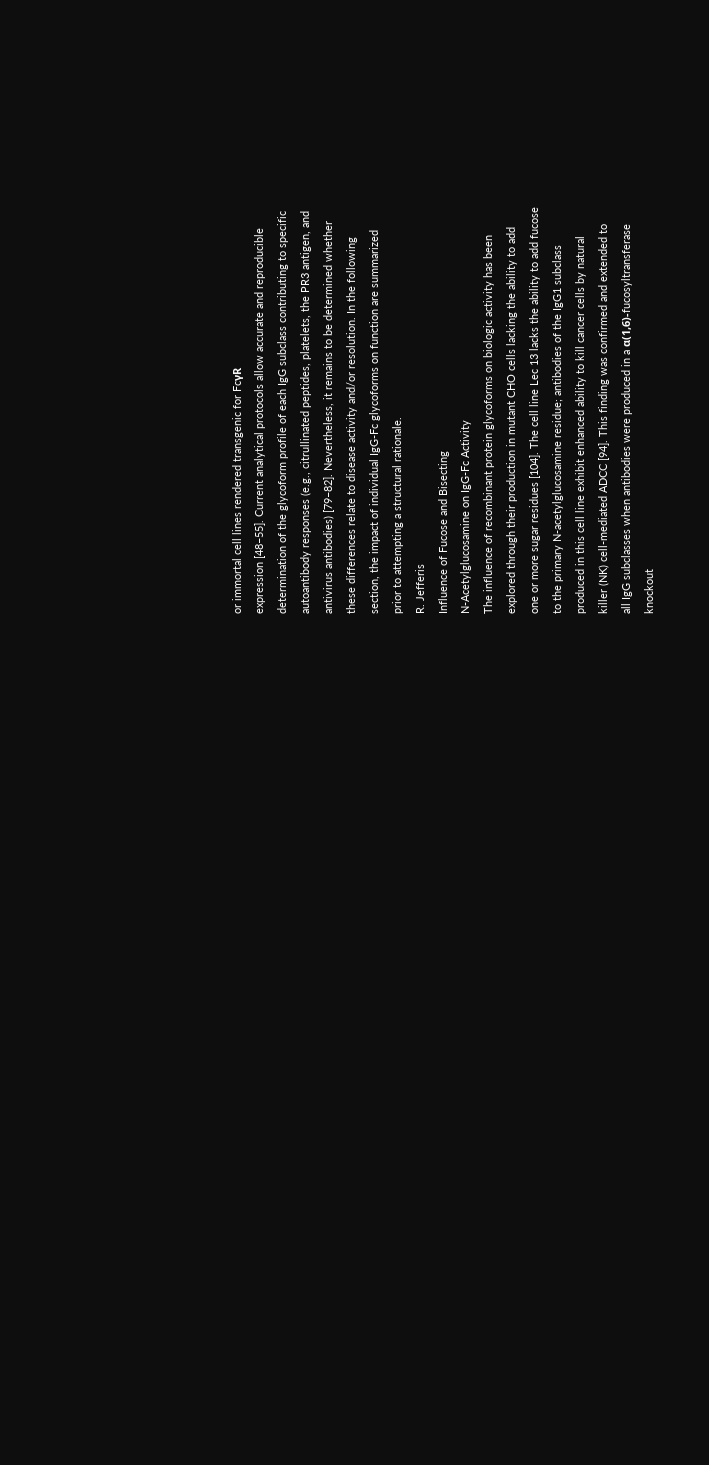or immortal cell lines rendered transgenic for FcγR
expression [48–55]. Current analytical protocols allow accurate and reproducible
determination of the glycoform profile of each IgG subclass contributing to specific
autoantibody responses (e.g., citrullinated peptides, platelets, the PR3 antigen, and
antivirus antibodies) [79–82]. Nevertheless, it remains to be determined whether
these differences relate to disease activity and/or resolution. In the following
section, the impact of individual IgG-Fc glycoforms on function are summarized
prior to attempting a structural rationale.
R. Jefferis
Influence of Fucose and Bisecting
N-Acetylglucosamine on IgG-Fc Activity
The influence of recombinant protein glycoforms on biologic activity has been
explored through their production in mutant CHO cells lacking the ability to add
one or more sugar residues [104]. The cell line Lec 13 lacks the ability to add fucose
to the primary N-acetylglucosamine residue; antibodies of the IgG1 subclass
produced in this cell line exhibit enhanced ability to kill cancer cells by natural
killer (NK) cell-mediated ADCC [94]. This finding was confirmed and extended to
all IgG subclasses when antibodies were produced in a α(1,6)-fucosyltransferase
knockout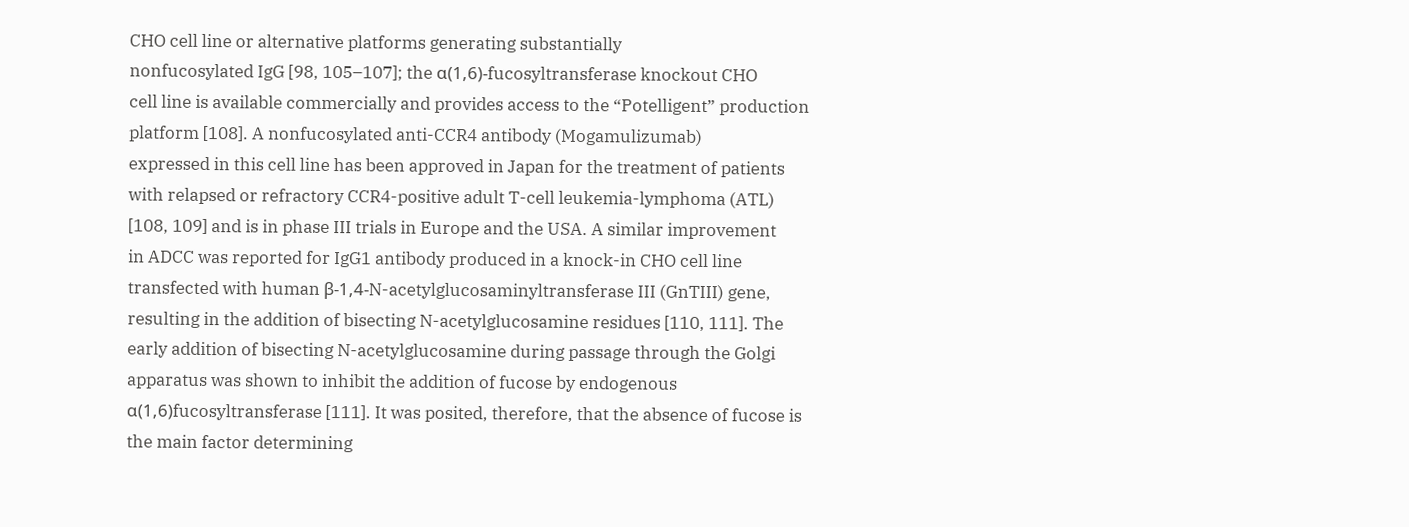CHO cell line or alternative platforms generating substantially
nonfucosylated IgG [98, 105–107]; the α(1,6)-fucosyltransferase knockout CHO
cell line is available commercially and provides access to the “Potelligent” production platform [108]. A nonfucosylated anti-CCR4 antibody (Mogamulizumab)
expressed in this cell line has been approved in Japan for the treatment of patients
with relapsed or refractory CCR4-positive adult T-cell leukemia-lymphoma (ATL)
[108, 109] and is in phase III trials in Europe and the USA. A similar improvement
in ADCC was reported for IgG1 antibody produced in a knock-in CHO cell line
transfected with human β-1,4-N-acetylglucosaminyltransferase III (GnTIII) gene,
resulting in the addition of bisecting N-acetylglucosamine residues [110, 111]. The
early addition of bisecting N-acetylglucosamine during passage through the Golgi
apparatus was shown to inhibit the addition of fucose by endogenous α(1,6)fucosyltransferase [111]. It was posited, therefore, that the absence of fucose is
the main factor determining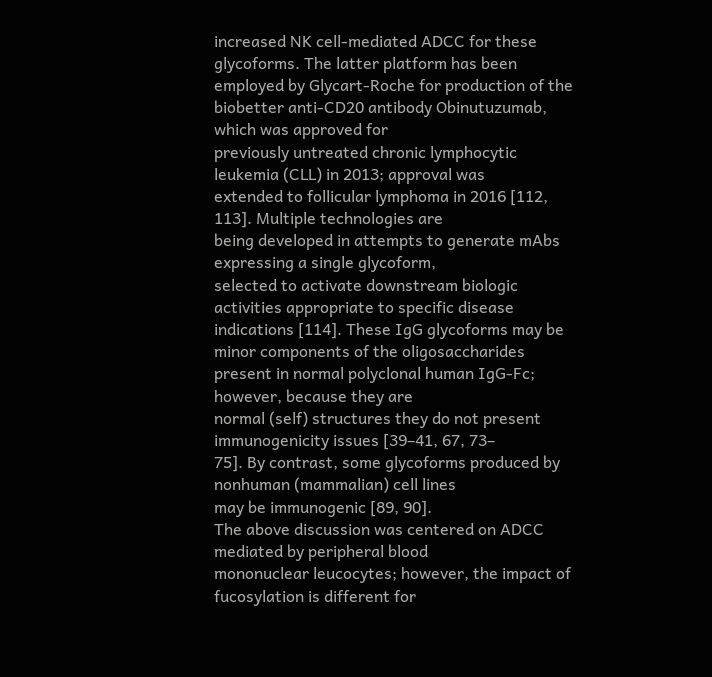increased NK cell-mediated ADCC for these
glycoforms. The latter platform has been employed by Glycart-Roche for production of the biobetter anti-CD20 antibody Obinutuzumab, which was approved for
previously untreated chronic lymphocytic leukemia (CLL) in 2013; approval was
extended to follicular lymphoma in 2016 [112, 113]. Multiple technologies are
being developed in attempts to generate mAbs expressing a single glycoform,
selected to activate downstream biologic activities appropriate to specific disease
indications [114]. These IgG glycoforms may be minor components of the oligosaccharides present in normal polyclonal human IgG-Fc; however, because they are
normal (self) structures they do not present immunogenicity issues [39–41, 67, 73–
75]. By contrast, some glycoforms produced by nonhuman (mammalian) cell lines
may be immunogenic [89, 90].
The above discussion was centered on ADCC mediated by peripheral blood
mononuclear leucocytes; however, the impact of fucosylation is different for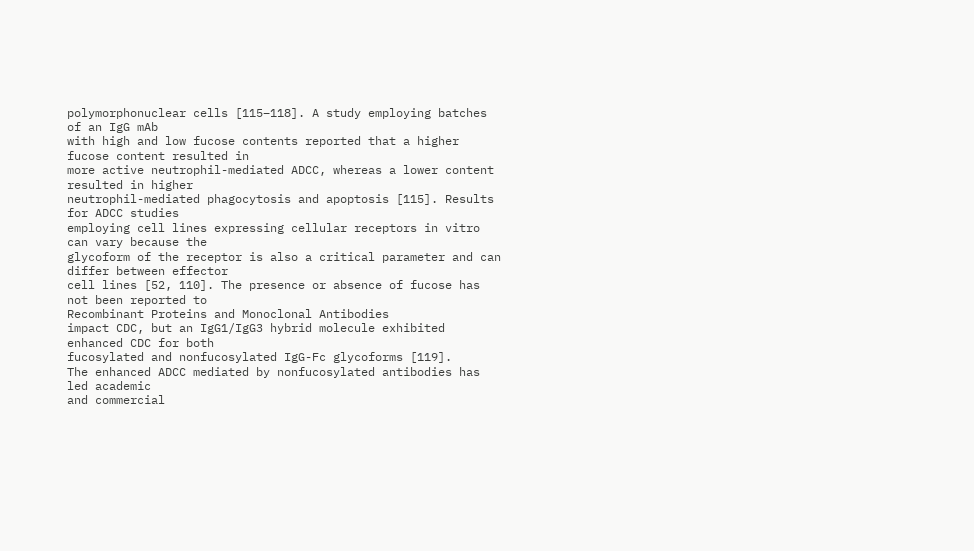polymorphonuclear cells [115–118]. A study employing batches of an IgG mAb
with high and low fucose contents reported that a higher fucose content resulted in
more active neutrophil-mediated ADCC, whereas a lower content resulted in higher
neutrophil-mediated phagocytosis and apoptosis [115]. Results for ADCC studies
employing cell lines expressing cellular receptors in vitro can vary because the
glycoform of the receptor is also a critical parameter and can differ between effector
cell lines [52, 110]. The presence or absence of fucose has not been reported to
Recombinant Proteins and Monoclonal Antibodies
impact CDC, but an IgG1/IgG3 hybrid molecule exhibited enhanced CDC for both
fucosylated and nonfucosylated IgG-Fc glycoforms [119].
The enhanced ADCC mediated by nonfucosylated antibodies has led academic
and commercial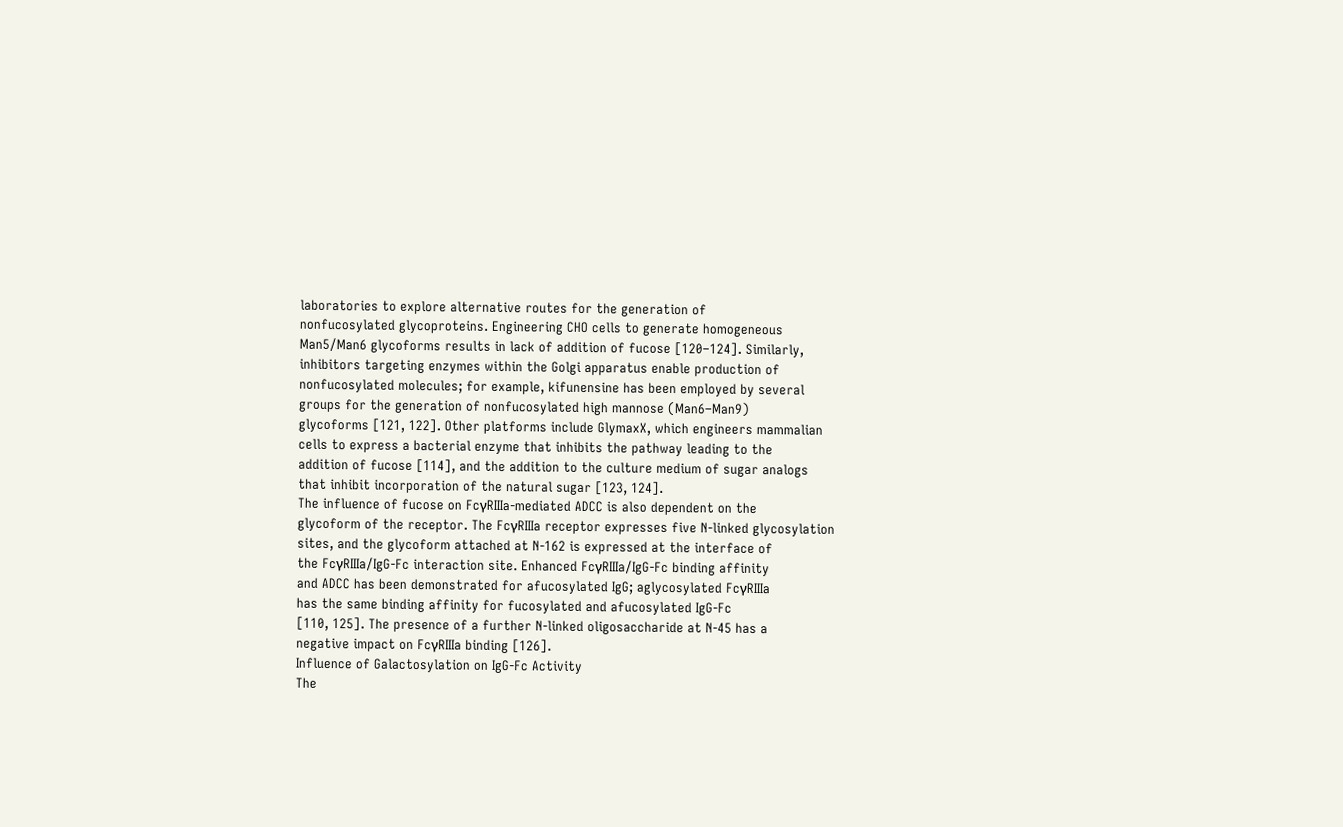laboratories to explore alternative routes for the generation of
nonfucosylated glycoproteins. Engineering CHO cells to generate homogeneous
Man5/Man6 glycoforms results in lack of addition of fucose [120–124]. Similarly,
inhibitors targeting enzymes within the Golgi apparatus enable production of
nonfucosylated molecules; for example, kifunensine has been employed by several
groups for the generation of nonfucosylated high mannose (Man6–Man9)
glycoforms [121, 122]. Other platforms include GlymaxX, which engineers mammalian cells to express a bacterial enzyme that inhibits the pathway leading to the
addition of fucose [114], and the addition to the culture medium of sugar analogs
that inhibit incorporation of the natural sugar [123, 124].
The influence of fucose on FcγRIIIa-mediated ADCC is also dependent on the
glycoform of the receptor. The FcγRIIIa receptor expresses five N-linked glycosylation sites, and the glycoform attached at N-162 is expressed at the interface of
the FcγRIIIa/IgG-Fc interaction site. Enhanced FcγRIIIa/IgG-Fc binding affinity
and ADCC has been demonstrated for afucosylated IgG; aglycosylated FcγRIIIa
has the same binding affinity for fucosylated and afucosylated IgG-Fc
[110, 125]. The presence of a further N-linked oligosaccharide at N-45 has a
negative impact on FcγRIIIa binding [126].
Influence of Galactosylation on IgG-Fc Activity
The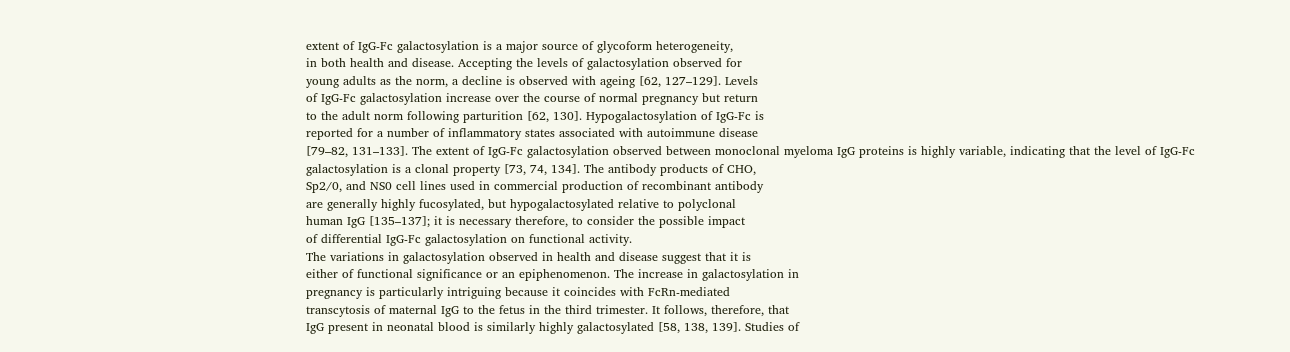extent of IgG-Fc galactosylation is a major source of glycoform heterogeneity,
in both health and disease. Accepting the levels of galactosylation observed for
young adults as the norm, a decline is observed with ageing [62, 127–129]. Levels
of IgG-Fc galactosylation increase over the course of normal pregnancy but return
to the adult norm following parturition [62, 130]. Hypogalactosylation of IgG-Fc is
reported for a number of inflammatory states associated with autoimmune disease
[79–82, 131–133]. The extent of IgG-Fc galactosylation observed between monoclonal myeloma IgG proteins is highly variable, indicating that the level of IgG-Fc
galactosylation is a clonal property [73, 74, 134]. The antibody products of CHO,
Sp2/0, and NS0 cell lines used in commercial production of recombinant antibody
are generally highly fucosylated, but hypogalactosylated relative to polyclonal
human IgG [135–137]; it is necessary therefore, to consider the possible impact
of differential IgG-Fc galactosylation on functional activity.
The variations in galactosylation observed in health and disease suggest that it is
either of functional significance or an epiphenomenon. The increase in galactosylation in
pregnancy is particularly intriguing because it coincides with FcRn-mediated
transcytosis of maternal IgG to the fetus in the third trimester. It follows, therefore, that
IgG present in neonatal blood is similarly highly galactosylated [58, 138, 139]. Studies of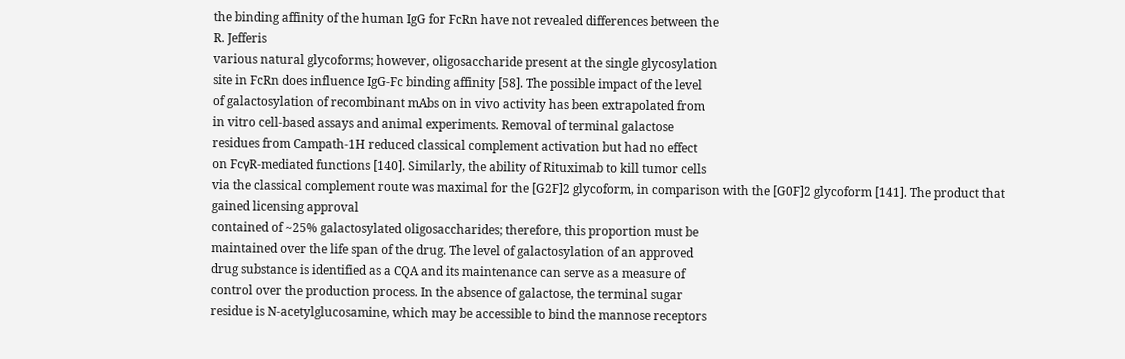the binding affinity of the human IgG for FcRn have not revealed differences between the
R. Jefferis
various natural glycoforms; however, oligosaccharide present at the single glycosylation
site in FcRn does influence IgG-Fc binding affinity [58]. The possible impact of the level
of galactosylation of recombinant mAbs on in vivo activity has been extrapolated from
in vitro cell-based assays and animal experiments. Removal of terminal galactose
residues from Campath-1H reduced classical complement activation but had no effect
on FcγR-mediated functions [140]. Similarly, the ability of Rituximab to kill tumor cells
via the classical complement route was maximal for the [G2F]2 glycoform, in comparison with the [G0F]2 glycoform [141]. The product that gained licensing approval
contained of ~25% galactosylated oligosaccharides; therefore, this proportion must be
maintained over the life span of the drug. The level of galactosylation of an approved
drug substance is identified as a CQA and its maintenance can serve as a measure of
control over the production process. In the absence of galactose, the terminal sugar
residue is N-acetylglucosamine, which may be accessible to bind the mannose receptors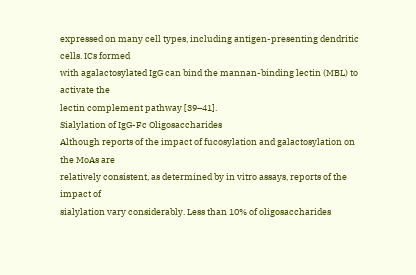expressed on many cell types, including antigen-presenting dendritic cells. ICs formed
with agalactosylated IgG can bind the mannan-binding lectin (MBL) to activate the
lectin complement pathway [39–41].
Sialylation of IgG-Fc Oligosaccharides
Although reports of the impact of fucosylation and galactosylation on the MoAs are
relatively consistent, as determined by in vitro assays, reports of the impact of
sialylation vary considerably. Less than 10% of oligosaccharides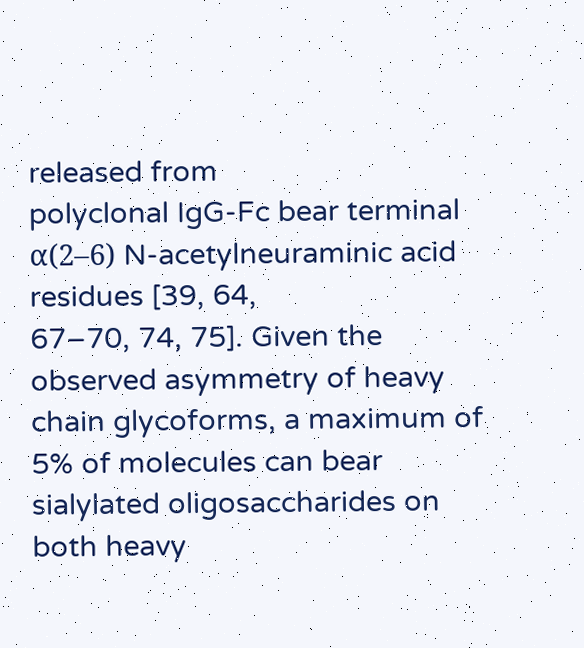released from
polyclonal IgG-Fc bear terminal α(2–6) N-acetylneuraminic acid residues [39, 64,
67–70, 74, 75]. Given the observed asymmetry of heavy chain glycoforms, a maximum of 5% of molecules can bear sialylated oligosaccharides on both heavy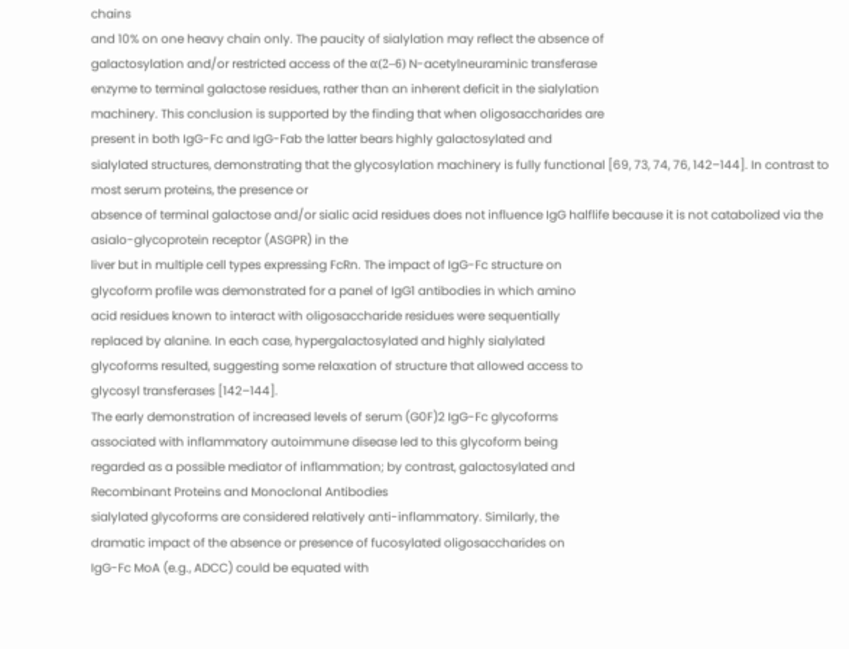chains
and 10% on one heavy chain only. The paucity of sialylation may reflect the absence of
galactosylation and/or restricted access of the α(2–6) N-acetylneuraminic transferase
enzyme to terminal galactose residues, rather than an inherent deficit in the sialylation
machinery. This conclusion is supported by the finding that when oligosaccharides are
present in both IgG-Fc and IgG-Fab the latter bears highly galactosylated and
sialylated structures, demonstrating that the glycosylation machinery is fully functional [69, 73, 74, 76, 142–144]. In contrast to most serum proteins, the presence or
absence of terminal galactose and/or sialic acid residues does not influence IgG halflife because it is not catabolized via the asialo-glycoprotein receptor (ASGPR) in the
liver but in multiple cell types expressing FcRn. The impact of IgG-Fc structure on
glycoform profile was demonstrated for a panel of IgG1 antibodies in which amino
acid residues known to interact with oligosaccharide residues were sequentially
replaced by alanine. In each case, hypergalactosylated and highly sialylated
glycoforms resulted, suggesting some relaxation of structure that allowed access to
glycosyl transferases [142–144].
The early demonstration of increased levels of serum (G0F)2 IgG-Fc glycoforms
associated with inflammatory autoimmune disease led to this glycoform being
regarded as a possible mediator of inflammation; by contrast, galactosylated and
Recombinant Proteins and Monoclonal Antibodies
sialylated glycoforms are considered relatively anti-inflammatory. Similarly, the
dramatic impact of the absence or presence of fucosylated oligosaccharides on
IgG-Fc MoA (e.g., ADCC) could be equated with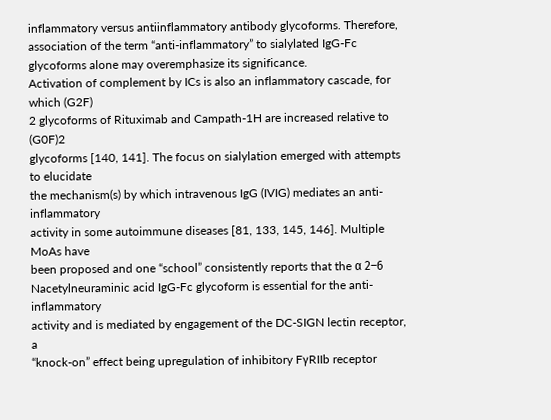inflammatory versus antiinflammatory antibody glycoforms. Therefore, association of the term “anti-inflammatory” to sialylated IgG-Fc glycoforms alone may overemphasize its significance.
Activation of complement by ICs is also an inflammatory cascade, for which (G2F)
2 glycoforms of Rituximab and Campath-1H are increased relative to (G0F)2
glycoforms [140, 141]. The focus on sialylation emerged with attempts to elucidate
the mechanism(s) by which intravenous IgG (IVIG) mediates an anti-inflammatory
activity in some autoimmune diseases [81, 133, 145, 146]. Multiple MoAs have
been proposed and one “school” consistently reports that the α 2–6 Nacetylneuraminic acid IgG-Fc glycoform is essential for the anti-inflammatory
activity and is mediated by engagement of the DC-SIGN lectin receptor, a
“knock-on” effect being upregulation of inhibitory FγRIIb receptor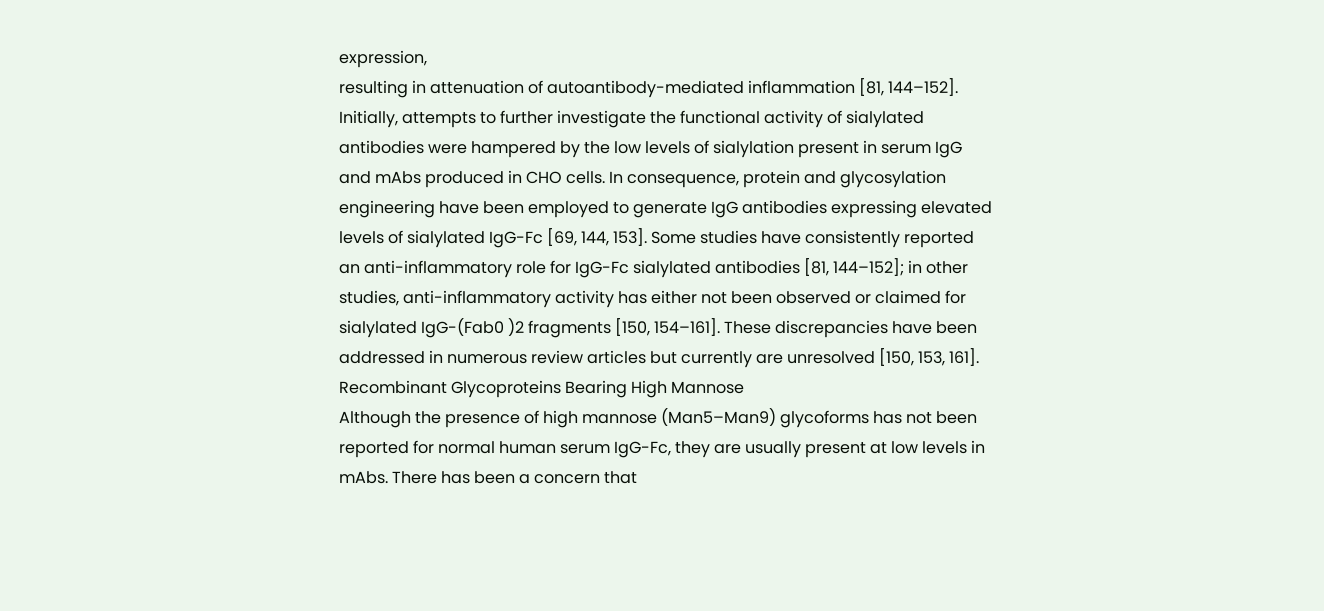expression,
resulting in attenuation of autoantibody-mediated inflammation [81, 144–152].
Initially, attempts to further investigate the functional activity of sialylated
antibodies were hampered by the low levels of sialylation present in serum IgG
and mAbs produced in CHO cells. In consequence, protein and glycosylation
engineering have been employed to generate IgG antibodies expressing elevated
levels of sialylated IgG-Fc [69, 144, 153]. Some studies have consistently reported
an anti-inflammatory role for IgG-Fc sialylated antibodies [81, 144–152]; in other
studies, anti-inflammatory activity has either not been observed or claimed for
sialylated IgG-(Fab0 )2 fragments [150, 154–161]. These discrepancies have been
addressed in numerous review articles but currently are unresolved [150, 153, 161].
Recombinant Glycoproteins Bearing High Mannose
Although the presence of high mannose (Man5–Man9) glycoforms has not been
reported for normal human serum IgG-Fc, they are usually present at low levels in
mAbs. There has been a concern that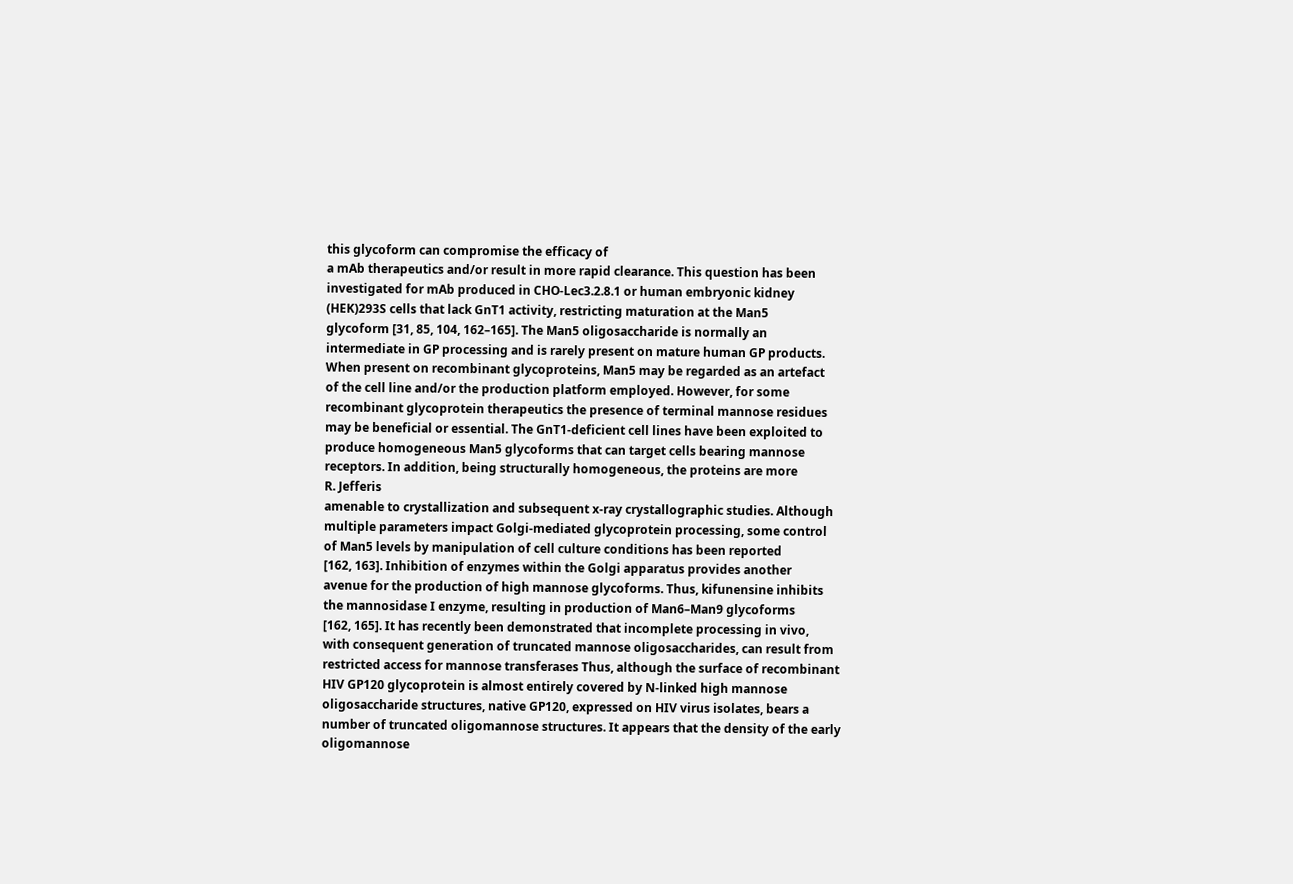this glycoform can compromise the efficacy of
a mAb therapeutics and/or result in more rapid clearance. This question has been
investigated for mAb produced in CHO-Lec3.2.8.1 or human embryonic kidney
(HEK)293S cells that lack GnT1 activity, restricting maturation at the Man5
glycoform [31, 85, 104, 162–165]. The Man5 oligosaccharide is normally an
intermediate in GP processing and is rarely present on mature human GP products.
When present on recombinant glycoproteins, Man5 may be regarded as an artefact
of the cell line and/or the production platform employed. However, for some
recombinant glycoprotein therapeutics the presence of terminal mannose residues
may be beneficial or essential. The GnT1-deficient cell lines have been exploited to
produce homogeneous Man5 glycoforms that can target cells bearing mannose
receptors. In addition, being structurally homogeneous, the proteins are more
R. Jefferis
amenable to crystallization and subsequent x-ray crystallographic studies. Although
multiple parameters impact Golgi-mediated glycoprotein processing, some control
of Man5 levels by manipulation of cell culture conditions has been reported
[162, 163]. Inhibition of enzymes within the Golgi apparatus provides another
avenue for the production of high mannose glycoforms. Thus, kifunensine inhibits
the mannosidase I enzyme, resulting in production of Man6–Man9 glycoforms
[162, 165]. It has recently been demonstrated that incomplete processing in vivo,
with consequent generation of truncated mannose oligosaccharides, can result from
restricted access for mannose transferases Thus, although the surface of recombinant HIV GP120 glycoprotein is almost entirely covered by N-linked high mannose
oligosaccharide structures, native GP120, expressed on HIV virus isolates, bears a
number of truncated oligomannose structures. It appears that the density of the early
oligomannose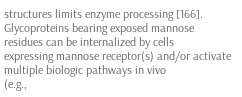structures limits enzyme processing [166].
Glycoproteins bearing exposed mannose residues can be internalized by cells
expressing mannose receptor(s) and/or activate multiple biologic pathways in vivo
(e.g.,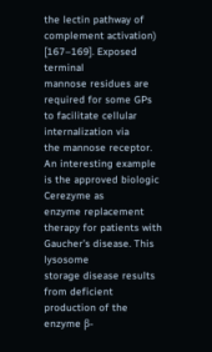the lectin pathway of complement activation) [167–169]. Exposed terminal
mannose residues are required for some GPs to facilitate cellular internalization via
the mannose receptor. An interesting example is the approved biologic Cerezyme as
enzyme replacement therapy for patients with Gaucher’s disease. This lysosome
storage disease results from deficient production of the enzyme β-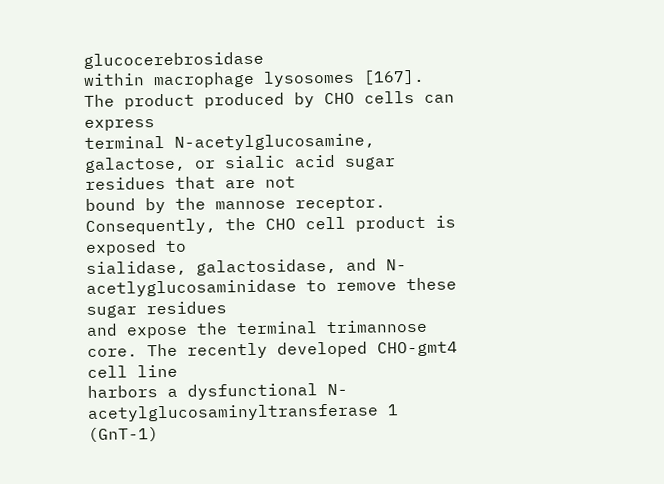glucocerebrosidase
within macrophage lysosomes [167]. The product produced by CHO cells can express
terminal N-acetylglucosamine, galactose, or sialic acid sugar residues that are not
bound by the mannose receptor. Consequently, the CHO cell product is exposed to
sialidase, galactosidase, and N-acetlyglucosaminidase to remove these sugar residues
and expose the terminal trimannose core. The recently developed CHO-gmt4 cell line
harbors a dysfunctional N-acetylglucosaminyltransferase 1 (GnT-1)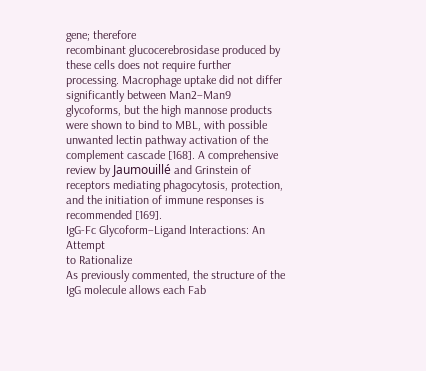gene; therefore
recombinant glucocerebrosidase produced by these cells does not require further
processing. Macrophage uptake did not differ significantly between Man2–Man9
glycoforms, but the high mannose products were shown to bind to MBL, with possible
unwanted lectin pathway activation of the complement cascade [168]. A comprehensive review by Jaumouillé and Grinstein of receptors mediating phagocytosis, protection, and the initiation of immune responses is recommended [169].
IgG-Fc Glycoform–Ligand Interactions: An Attempt
to Rationalize
As previously commented, the structure of the IgG molecule allows each Fab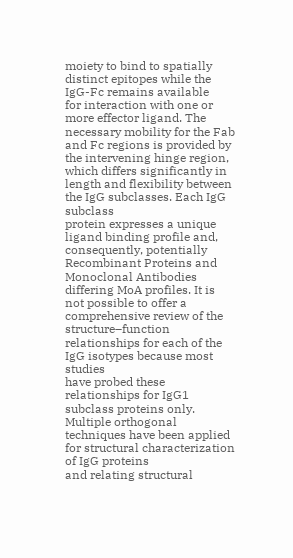moiety to bind to spatially distinct epitopes while the IgG-Fc remains available
for interaction with one or more effector ligand. The necessary mobility for the Fab
and Fc regions is provided by the intervening hinge region, which differs significantly in length and flexibility between the IgG subclasses. Each IgG subclass
protein expresses a unique ligand binding profile and, consequently, potentially
Recombinant Proteins and Monoclonal Antibodies
differing MoA profiles. It is not possible to offer a comprehensive review of the
structure–function relationships for each of the IgG isotypes because most studies
have probed these relationships for IgG1 subclass proteins only. Multiple orthogonal techniques have been applied for structural characterization of IgG proteins
and relating structural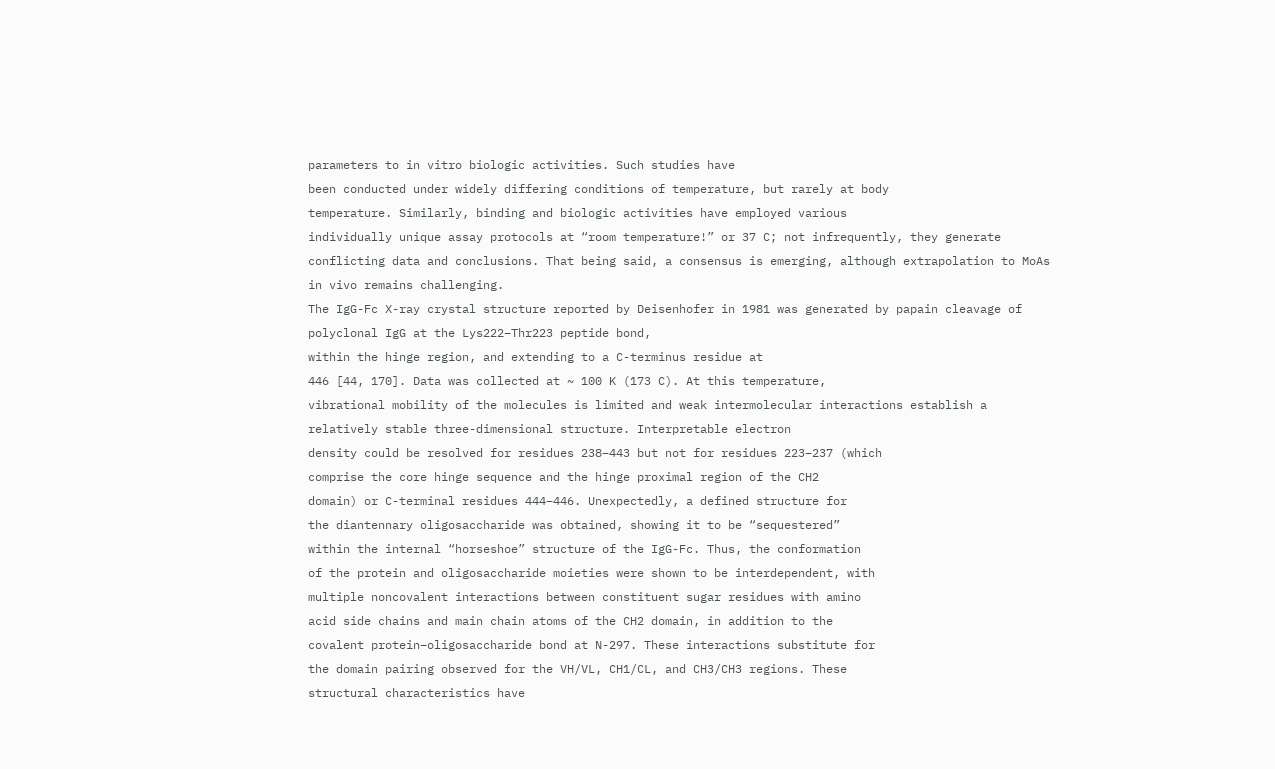parameters to in vitro biologic activities. Such studies have
been conducted under widely differing conditions of temperature, but rarely at body
temperature. Similarly, binding and biologic activities have employed various
individually unique assay protocols at “room temperature!” or 37 C; not infrequently, they generate conflicting data and conclusions. That being said, a consensus is emerging, although extrapolation to MoAs in vivo remains challenging.
The IgG-Fc X-ray crystal structure reported by Deisenhofer in 1981 was generated by papain cleavage of polyclonal IgG at the Lys222–Thr223 peptide bond,
within the hinge region, and extending to a C-terminus residue at
446 [44, 170]. Data was collected at ~ 100 K (173 C). At this temperature,
vibrational mobility of the molecules is limited and weak intermolecular interactions establish a relatively stable three-dimensional structure. Interpretable electron
density could be resolved for residues 238–443 but not for residues 223–237 (which
comprise the core hinge sequence and the hinge proximal region of the CH2
domain) or C-terminal residues 444–446. Unexpectedly, a defined structure for
the diantennary oligosaccharide was obtained, showing it to be “sequestered”
within the internal “horseshoe” structure of the IgG-Fc. Thus, the conformation
of the protein and oligosaccharide moieties were shown to be interdependent, with
multiple noncovalent interactions between constituent sugar residues with amino
acid side chains and main chain atoms of the CH2 domain, in addition to the
covalent protein–oligosaccharide bond at N-297. These interactions substitute for
the domain pairing observed for the VH/VL, CH1/CL, and CH3/CH3 regions. These
structural characteristics have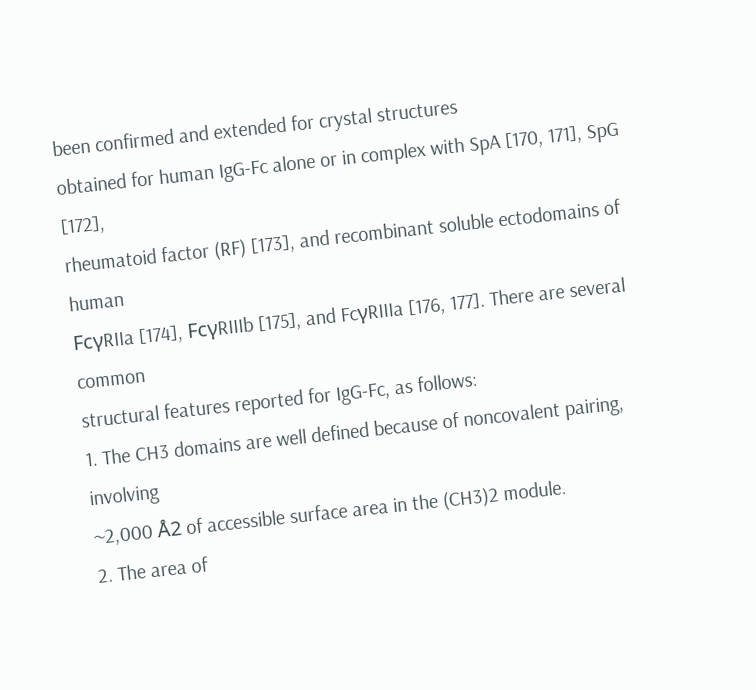been confirmed and extended for crystal structures
obtained for human IgG-Fc alone or in complex with SpA [170, 171], SpG [172],
rheumatoid factor (RF) [173], and recombinant soluble ectodomains of human
FcγRIIa [174], FcγRIIIb [175], and FcγRIIIa [176, 177]. There are several common
structural features reported for IgG-Fc, as follows:
1. The CH3 domains are well defined because of noncovalent pairing, involving
~2,000 Å2 of accessible surface area in the (CH3)2 module.
2. The area of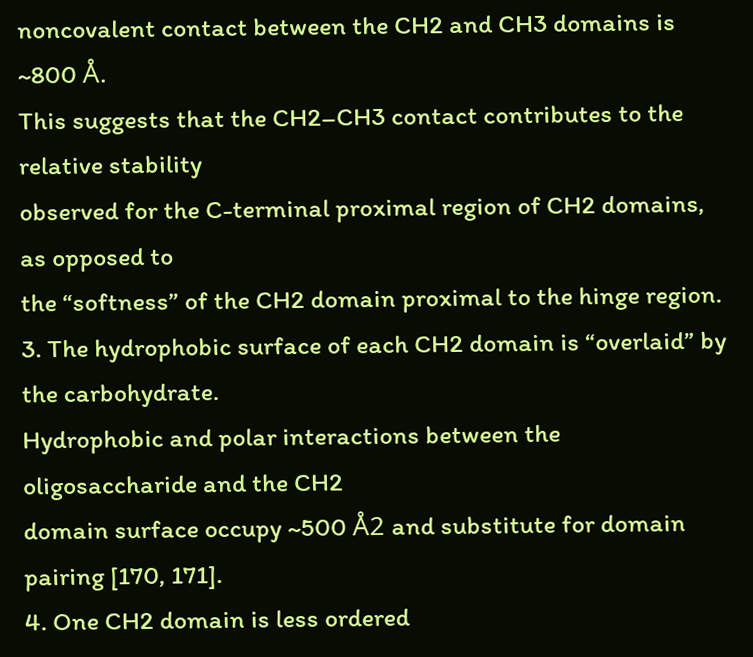noncovalent contact between the CH2 and CH3 domains is ~800 Å.
This suggests that the CH2–CH3 contact contributes to the relative stability
observed for the C-terminal proximal region of CH2 domains, as opposed to
the “softness” of the CH2 domain proximal to the hinge region.
3. The hydrophobic surface of each CH2 domain is “overlaid” by the carbohydrate.
Hydrophobic and polar interactions between the oligosaccharide and the CH2
domain surface occupy ~500 Å2 and substitute for domain pairing [170, 171].
4. One CH2 domain is less ordered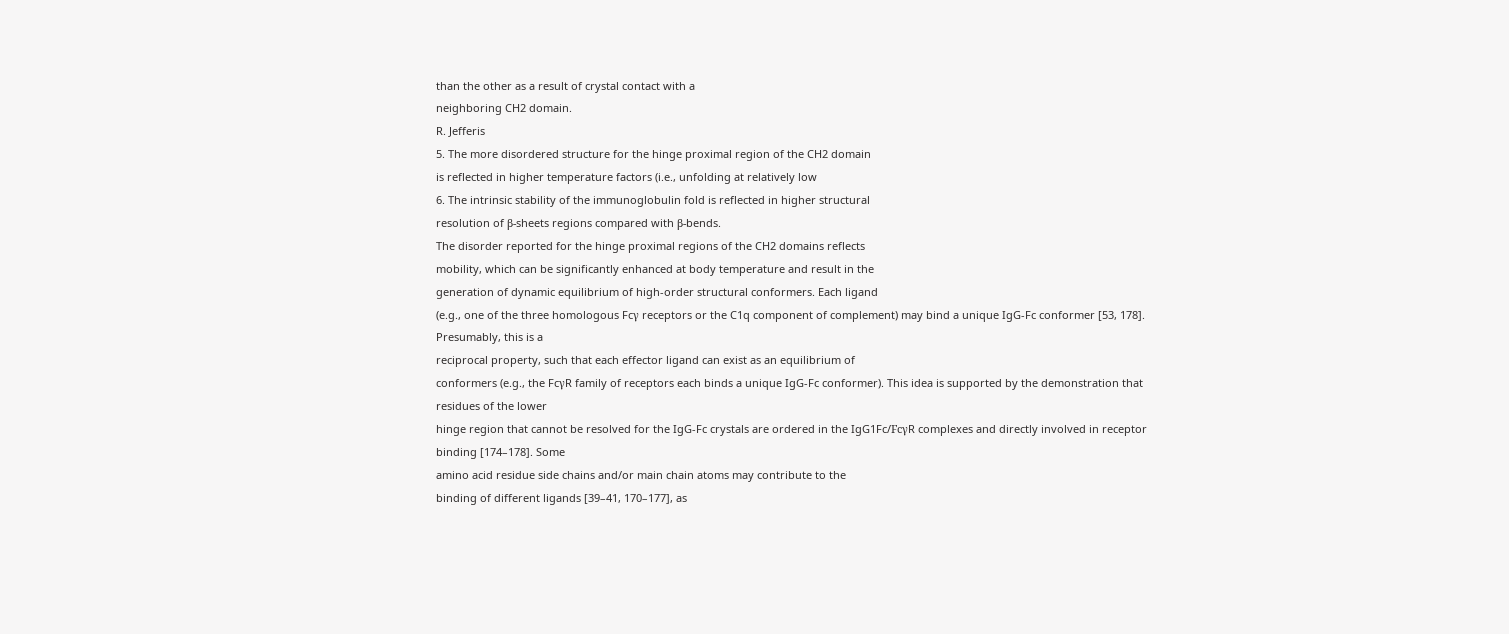than the other as a result of crystal contact with a
neighboring CH2 domain.
R. Jefferis
5. The more disordered structure for the hinge proximal region of the CH2 domain
is reflected in higher temperature factors (i.e., unfolding at relatively low
6. The intrinsic stability of the immunoglobulin fold is reflected in higher structural
resolution of β-sheets regions compared with β-bends.
The disorder reported for the hinge proximal regions of the CH2 domains reflects
mobility, which can be significantly enhanced at body temperature and result in the
generation of dynamic equilibrium of high-order structural conformers. Each ligand
(e.g., one of the three homologous Fcγ receptors or the C1q component of complement) may bind a unique IgG-Fc conformer [53, 178]. Presumably, this is a
reciprocal property, such that each effector ligand can exist as an equilibrium of
conformers (e.g., the FcγR family of receptors each binds a unique IgG-Fc conformer). This idea is supported by the demonstration that residues of the lower
hinge region that cannot be resolved for the IgG-Fc crystals are ordered in the IgG1Fc/FcγR complexes and directly involved in receptor binding [174–178]. Some
amino acid residue side chains and/or main chain atoms may contribute to the
binding of different ligands [39–41, 170–177], as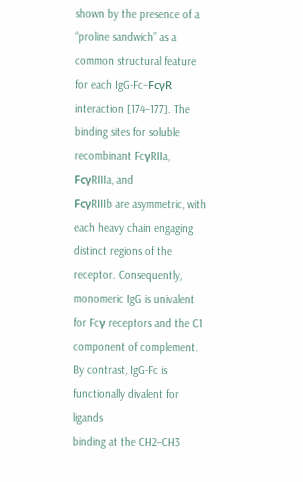shown by the presence of a
“proline sandwich” as a common structural feature for each IgG-Fc–FcγR interaction [174–177]. The binding sites for soluble recombinant FcγRIIa, FcγRIIIa, and
FcγRIIIb are asymmetric, with each heavy chain engaging distinct regions of the
receptor. Consequently, monomeric IgG is univalent for Fcγ receptors and the C1
component of complement. By contrast, IgG-Fc is functionally divalent for ligands
binding at the CH2–CH3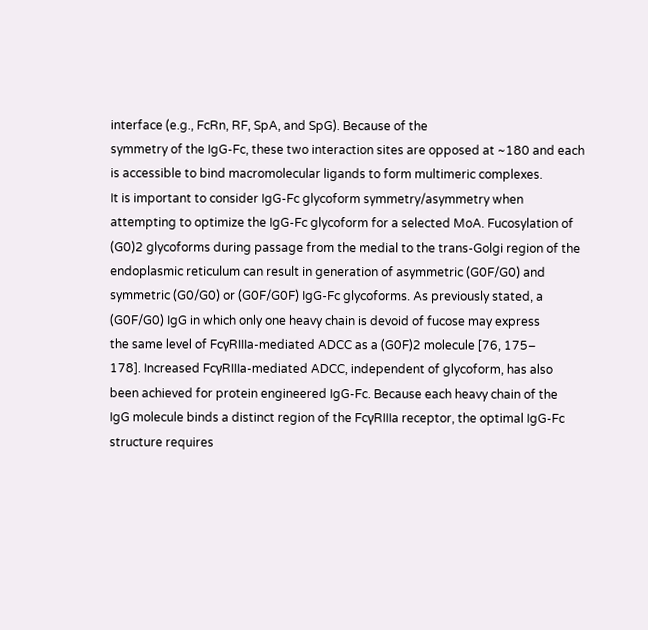interface (e.g., FcRn, RF, SpA, and SpG). Because of the
symmetry of the IgG-Fc, these two interaction sites are opposed at ~180 and each
is accessible to bind macromolecular ligands to form multimeric complexes.
It is important to consider IgG-Fc glycoform symmetry/asymmetry when
attempting to optimize the IgG-Fc glycoform for a selected MoA. Fucosylation of
(G0)2 glycoforms during passage from the medial to the trans-Golgi region of the
endoplasmic reticulum can result in generation of asymmetric (G0F/G0) and
symmetric (G0/G0) or (G0F/G0F) IgG-Fc glycoforms. As previously stated, a
(G0F/G0) IgG in which only one heavy chain is devoid of fucose may express
the same level of FcγRIIIa-mediated ADCC as a (G0F)2 molecule [76, 175–
178]. Increased FcγRIIIa-mediated ADCC, independent of glycoform, has also
been achieved for protein engineered IgG-Fc. Because each heavy chain of the
IgG molecule binds a distinct region of the FcγRIIIa receptor, the optimal IgG-Fc
structure requires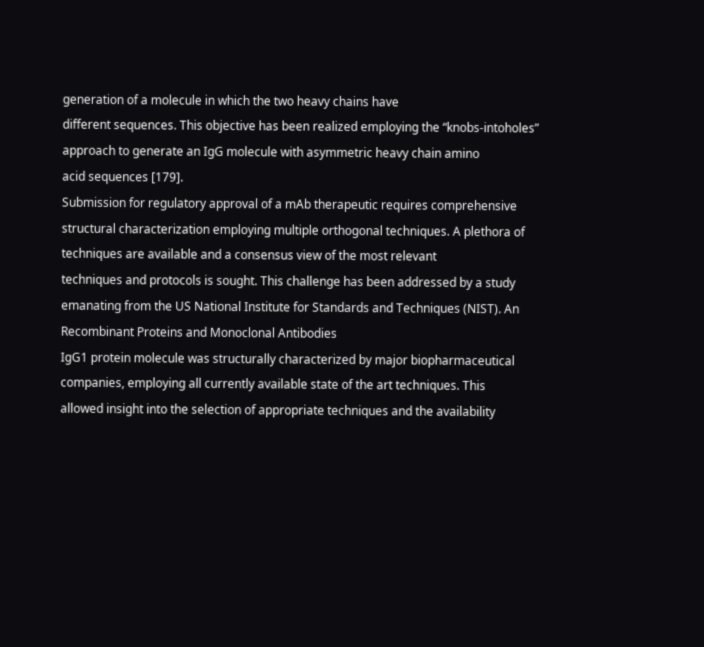generation of a molecule in which the two heavy chains have
different sequences. This objective has been realized employing the “knobs-intoholes” approach to generate an IgG molecule with asymmetric heavy chain amino
acid sequences [179].
Submission for regulatory approval of a mAb therapeutic requires comprehensive structural characterization employing multiple orthogonal techniques. A plethora of techniques are available and a consensus view of the most relevant
techniques and protocols is sought. This challenge has been addressed by a study
emanating from the US National Institute for Standards and Techniques (NIST). An
Recombinant Proteins and Monoclonal Antibodies
IgG1 protein molecule was structurally characterized by major biopharmaceutical
companies, employing all currently available state of the art techniques. This
allowed insight into the selection of appropriate techniques and the availability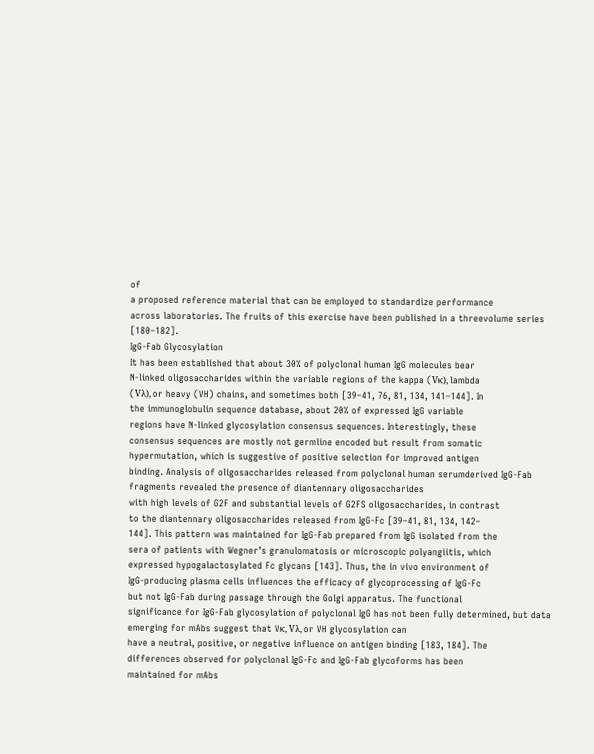of
a proposed reference material that can be employed to standardize performance
across laboratories. The fruits of this exercise have been published in a threevolume series [180–182].
IgG-Fab Glycosylation
It has been established that about 30% of polyclonal human IgG molecules bear
N-linked oligosaccharides within the variable regions of the kappa (Vκ), lambda
(Vλ), or heavy (VH) chains, and sometimes both [39–41, 76, 81, 134, 141–144]. In
the immunoglobulin sequence database, about 20% of expressed IgG variable
regions have N-linked glycosylation consensus sequences. Interestingly, these
consensus sequences are mostly not germline encoded but result from somatic
hypermutation, which is suggestive of positive selection for improved antigen
binding. Analysis of oligosaccharides released from polyclonal human serumderived IgG-Fab fragments revealed the presence of diantennary oligosaccharides
with high levels of G2F and substantial levels of G2FS oligosaccharides, in contrast
to the diantennary oligosaccharides released from IgG-Fc [39–41, 81, 134, 142–
144]. This pattern was maintained for IgG-Fab prepared from IgG isolated from the
sera of patients with Wegner’s granulomatosis or microscopic polyangiitis, which
expressed hypogalactosylated Fc glycans [143]. Thus, the in vivo environment of
IgG-producing plasma cells influences the efficacy of glycoprocessing of IgG-Fc
but not IgG-Fab during passage through the Golgi apparatus. The functional
significance for IgG-Fab glycosylation of polyclonal IgG has not been fully determined, but data emerging for mAbs suggest that Vκ, Vλ, or VH glycosylation can
have a neutral, positive, or negative influence on antigen binding [183, 184]. The
differences observed for polyclonal IgG-Fc and IgG-Fab glycoforms has been
maintained for mAbs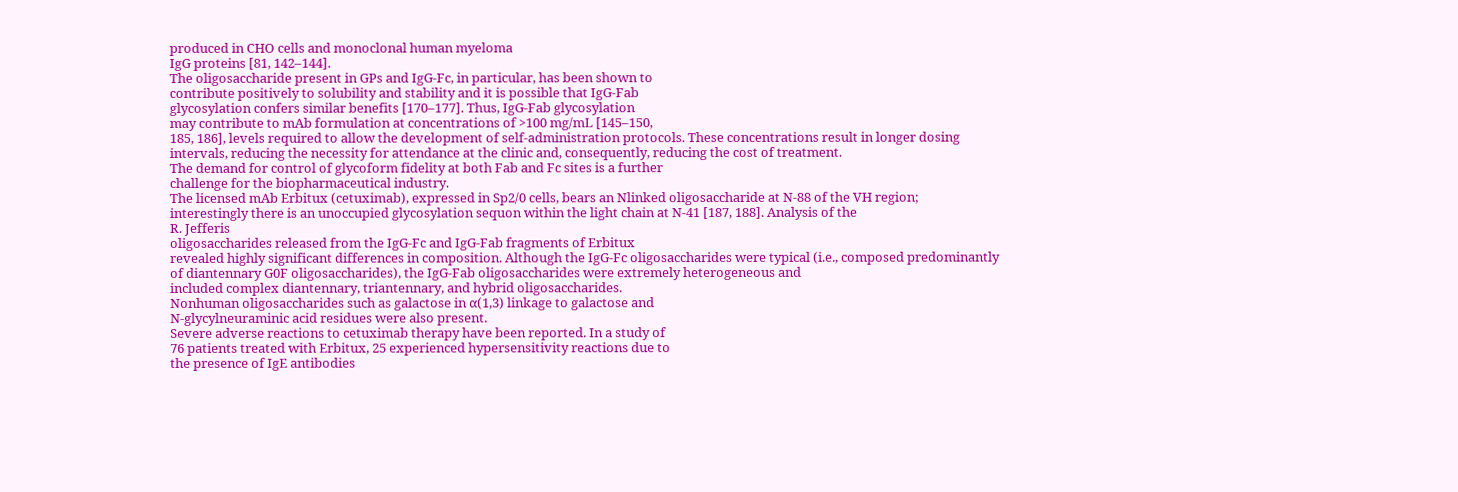produced in CHO cells and monoclonal human myeloma
IgG proteins [81, 142–144].
The oligosaccharide present in GPs and IgG-Fc, in particular, has been shown to
contribute positively to solubility and stability and it is possible that IgG-Fab
glycosylation confers similar benefits [170–177]. Thus, IgG-Fab glycosylation
may contribute to mAb formulation at concentrations of >100 mg/mL [145–150,
185, 186], levels required to allow the development of self-administration protocols. These concentrations result in longer dosing intervals, reducing the necessity for attendance at the clinic and, consequently, reducing the cost of treatment.
The demand for control of glycoform fidelity at both Fab and Fc sites is a further
challenge for the biopharmaceutical industry.
The licensed mAb Erbitux (cetuximab), expressed in Sp2/0 cells, bears an Nlinked oligosaccharide at N-88 of the VH region; interestingly there is an unoccupied glycosylation sequon within the light chain at N-41 [187, 188]. Analysis of the
R. Jefferis
oligosaccharides released from the IgG-Fc and IgG-Fab fragments of Erbitux
revealed highly significant differences in composition. Although the IgG-Fc oligosaccharides were typical (i.e., composed predominantly of diantennary G0F oligosaccharides), the IgG-Fab oligosaccharides were extremely heterogeneous and
included complex diantennary, triantennary, and hybrid oligosaccharides.
Nonhuman oligosaccharides such as galactose in α(1,3) linkage to galactose and
N-glycylneuraminic acid residues were also present.
Severe adverse reactions to cetuximab therapy have been reported. In a study of
76 patients treated with Erbitux, 25 experienced hypersensitivity reactions due to
the presence of IgE antibodies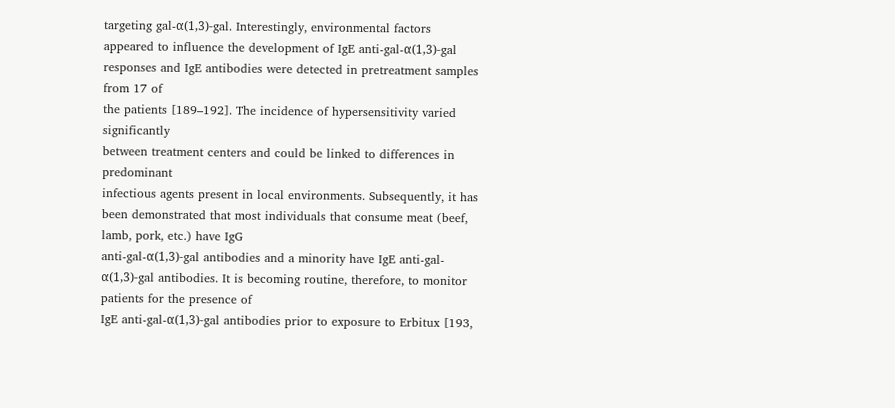targeting gal-α(1,3)-gal. Interestingly, environmental factors appeared to influence the development of IgE anti-gal-α(1,3)-gal
responses and IgE antibodies were detected in pretreatment samples from 17 of
the patients [189–192]. The incidence of hypersensitivity varied significantly
between treatment centers and could be linked to differences in predominant
infectious agents present in local environments. Subsequently, it has been demonstrated that most individuals that consume meat (beef, lamb, pork, etc.) have IgG
anti-gal-α(1,3)-gal antibodies and a minority have IgE anti-gal-α(1,3)-gal antibodies. It is becoming routine, therefore, to monitor patients for the presence of
IgE anti-gal-α(1,3)-gal antibodies prior to exposure to Erbitux [193,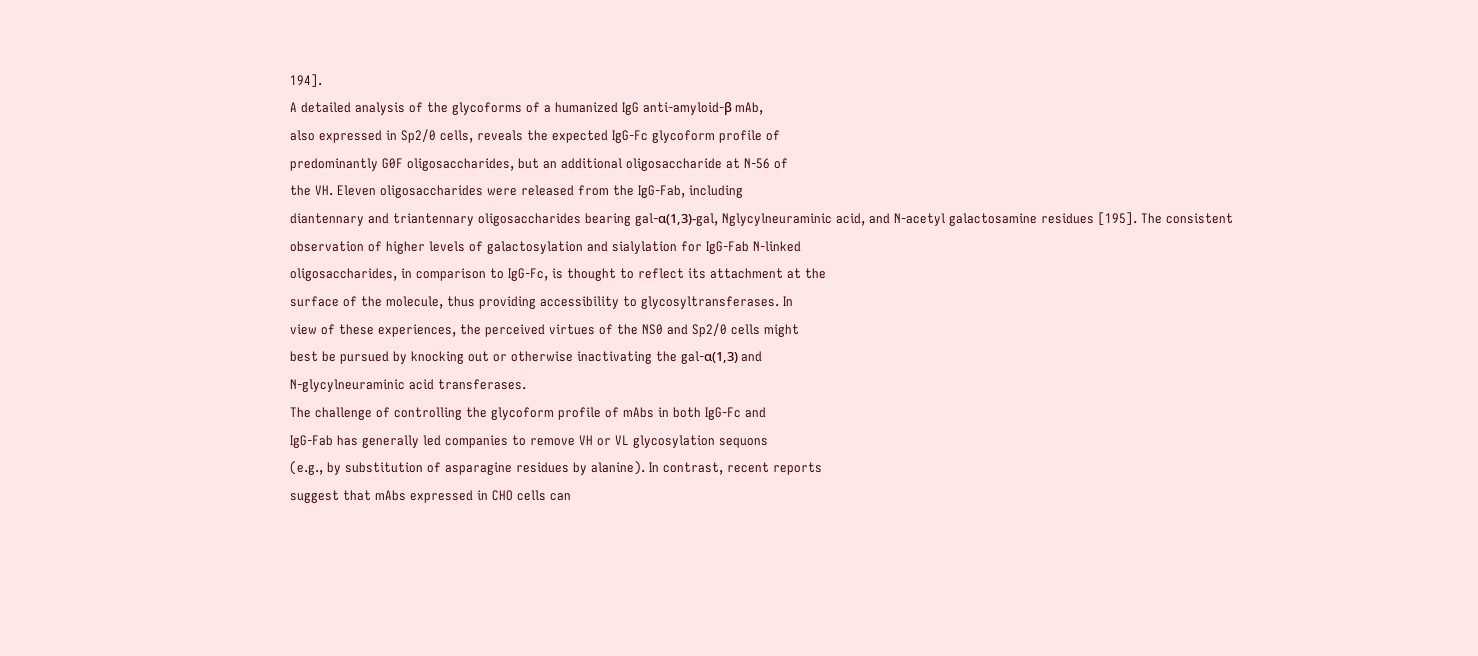194].
A detailed analysis of the glycoforms of a humanized IgG anti-amyloid-β mAb,
also expressed in Sp2/0 cells, reveals the expected IgG-Fc glycoform profile of
predominantly G0F oligosaccharides, but an additional oligosaccharide at N-56 of
the VH. Eleven oligosaccharides were released from the IgG-Fab, including
diantennary and triantennary oligosaccharides bearing gal-α(1,3)-gal, Nglycylneuraminic acid, and N-acetyl galactosamine residues [195]. The consistent
observation of higher levels of galactosylation and sialylation for IgG-Fab N-linked
oligosaccharides, in comparison to IgG-Fc, is thought to reflect its attachment at the
surface of the molecule, thus providing accessibility to glycosyltransferases. In
view of these experiences, the perceived virtues of the NS0 and Sp2/0 cells might
best be pursued by knocking out or otherwise inactivating the gal-α(1,3) and
N-glycylneuraminic acid transferases.
The challenge of controlling the glycoform profile of mAbs in both IgG-Fc and
IgG-Fab has generally led companies to remove VH or VL glycosylation sequons
(e.g., by substitution of asparagine residues by alanine). In contrast, recent reports
suggest that mAbs expressed in CHO cells can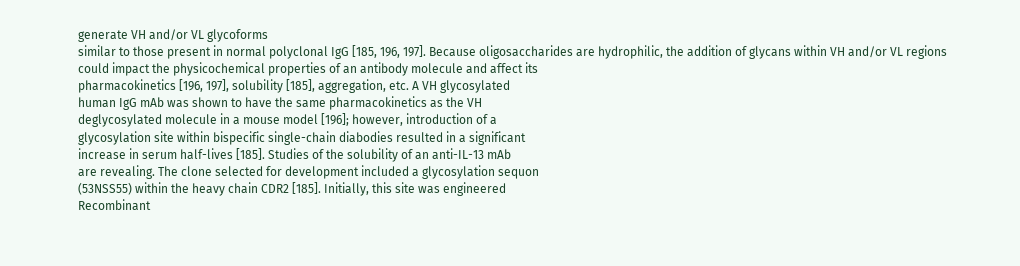generate VH and/or VL glycoforms
similar to those present in normal polyclonal IgG [185, 196, 197]. Because oligosaccharides are hydrophilic, the addition of glycans within VH and/or VL regions
could impact the physicochemical properties of an antibody molecule and affect its
pharmacokinetics [196, 197], solubility [185], aggregation, etc. A VH glycosylated
human IgG mAb was shown to have the same pharmacokinetics as the VH
deglycosylated molecule in a mouse model [196]; however, introduction of a
glycosylation site within bispecific single-chain diabodies resulted in a significant
increase in serum half-lives [185]. Studies of the solubility of an anti-IL-13 mAb
are revealing. The clone selected for development included a glycosylation sequon
(53NSS55) within the heavy chain CDR2 [185]. Initially, this site was engineered
Recombinant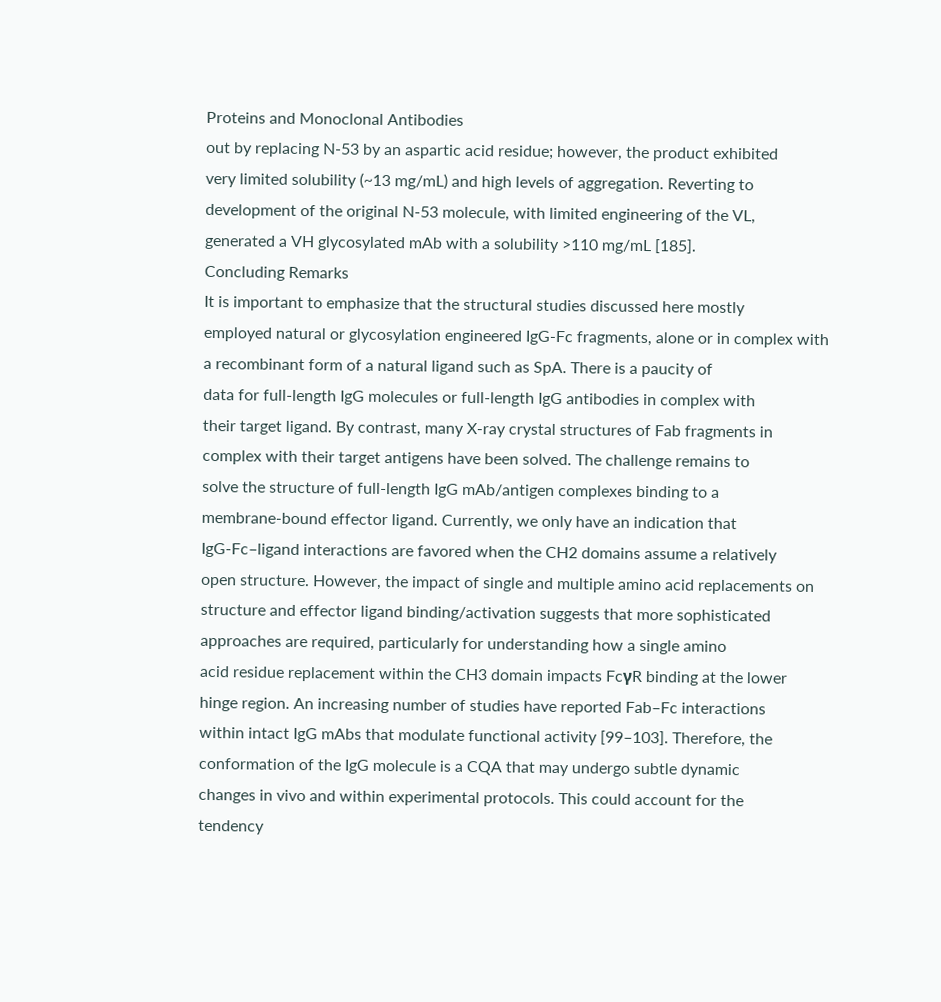Proteins and Monoclonal Antibodies
out by replacing N-53 by an aspartic acid residue; however, the product exhibited
very limited solubility (~13 mg/mL) and high levels of aggregation. Reverting to
development of the original N-53 molecule, with limited engineering of the VL,
generated a VH glycosylated mAb with a solubility >110 mg/mL [185].
Concluding Remarks
It is important to emphasize that the structural studies discussed here mostly
employed natural or glycosylation engineered IgG-Fc fragments, alone or in complex with a recombinant form of a natural ligand such as SpA. There is a paucity of
data for full-length IgG molecules or full-length IgG antibodies in complex with
their target ligand. By contrast, many X-ray crystal structures of Fab fragments in
complex with their target antigens have been solved. The challenge remains to
solve the structure of full-length IgG mAb/antigen complexes binding to a
membrane-bound effector ligand. Currently, we only have an indication that
IgG-Fc–ligand interactions are favored when the CH2 domains assume a relatively
open structure. However, the impact of single and multiple amino acid replacements on structure and effector ligand binding/activation suggests that more sophisticated approaches are required, particularly for understanding how a single amino
acid residue replacement within the CH3 domain impacts FcγR binding at the lower
hinge region. An increasing number of studies have reported Fab–Fc interactions
within intact IgG mAbs that modulate functional activity [99–103]. Therefore, the
conformation of the IgG molecule is a CQA that may undergo subtle dynamic
changes in vivo and within experimental protocols. This could account for the
tendency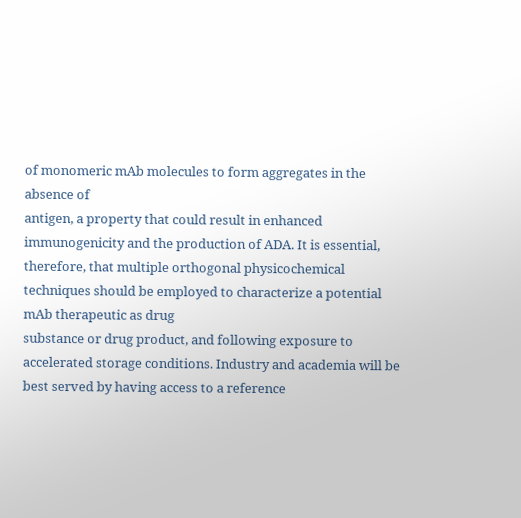of monomeric mAb molecules to form aggregates in the absence of
antigen, a property that could result in enhanced immunogenicity and the production of ADA. It is essential, therefore, that multiple orthogonal physicochemical
techniques should be employed to characterize a potential mAb therapeutic as drug
substance or drug product, and following exposure to accelerated storage conditions. Industry and academia will be best served by having access to a reference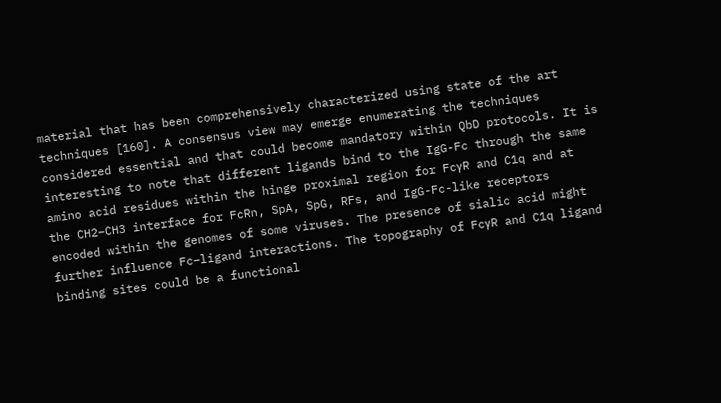material that has been comprehensively characterized using state of the art techniques [160]. A consensus view may emerge enumerating the techniques considered essential and that could become mandatory within QbD protocols. It is
interesting to note that different ligands bind to the IgG-Fc through the same
amino acid residues within the hinge proximal region for FcγR and C1q and at
the CH2–CH3 interface for FcRn, SpA, SpG, RFs, and IgG-Fc-like receptors
encoded within the genomes of some viruses. The presence of sialic acid might
further influence Fc–ligand interactions. The topography of FcγR and C1q ligand
binding sites could be a functional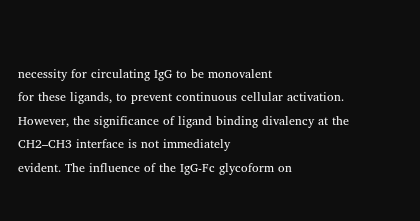necessity for circulating IgG to be monovalent
for these ligands, to prevent continuous cellular activation. However, the significance of ligand binding divalency at the CH2–CH3 interface is not immediately
evident. The influence of the IgG-Fc glycoform on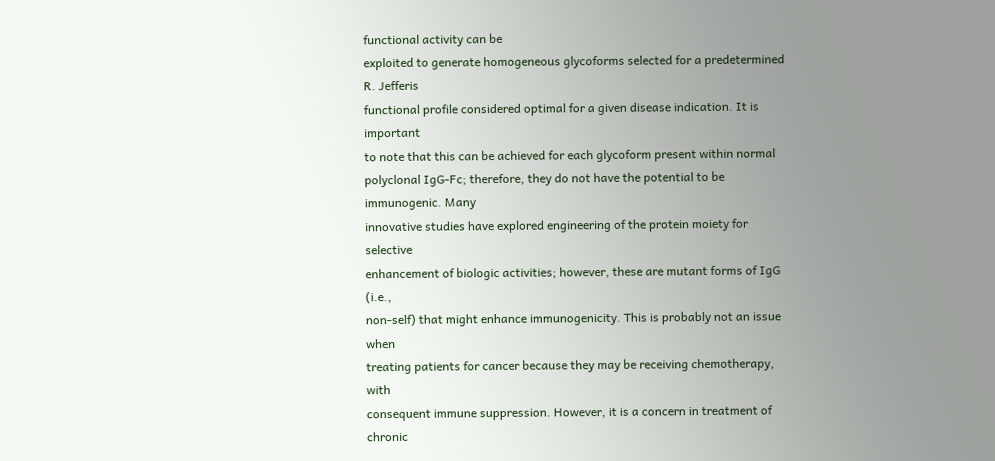functional activity can be
exploited to generate homogeneous glycoforms selected for a predetermined
R. Jefferis
functional profile considered optimal for a given disease indication. It is important
to note that this can be achieved for each glycoform present within normal polyclonal IgG-Fc; therefore, they do not have the potential to be immunogenic. Many
innovative studies have explored engineering of the protein moiety for selective
enhancement of biologic activities; however, these are mutant forms of IgG (i.e.,
non-self) that might enhance immunogenicity. This is probably not an issue when
treating patients for cancer because they may be receiving chemotherapy, with
consequent immune suppression. However, it is a concern in treatment of chronic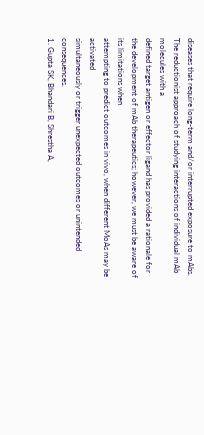diseases that require long-term and/or interrupted exposure to mAbs. The reductionist approach of studying interactions of individual mAb molecules with a
defined target antigen or effector ligand has provided a rationale for the development of mAb therapeutics; however, we must be aware of its limitations when
attempting to predict outcomes in vivo, when different MoAs may be activated
simultaneously or trigger unexpected outcomes or unintended consequences.
1. Gupta SK, Bhandari B, Shrestha A,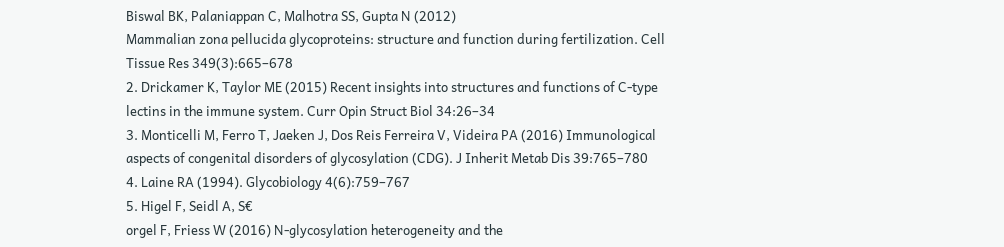Biswal BK, Palaniappan C, Malhotra SS, Gupta N (2012)
Mammalian zona pellucida glycoproteins: structure and function during fertilization. Cell
Tissue Res 349(3):665–678
2. Drickamer K, Taylor ME (2015) Recent insights into structures and functions of C-type
lectins in the immune system. Curr Opin Struct Biol 34:26–34
3. Monticelli M, Ferro T, Jaeken J, Dos Reis Ferreira V, Videira PA (2016) Immunological
aspects of congenital disorders of glycosylation (CDG). J Inherit Metab Dis 39:765–780
4. Laine RA (1994). Glycobiology 4(6):759–767
5. Higel F, Seidl A, S€
orgel F, Friess W (2016) N-glycosylation heterogeneity and the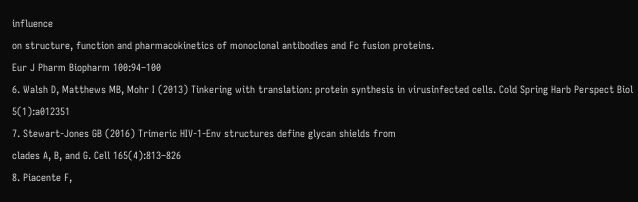influence
on structure, function and pharmacokinetics of monoclonal antibodies and Fc fusion proteins.
Eur J Pharm Biopharm 100:94–100
6. Walsh D, Matthews MB, Mohr I (2013) Tinkering with translation: protein synthesis in virusinfected cells. Cold Spring Harb Perspect Biol 5(1):a012351
7. Stewart-Jones GB (2016) Trimeric HIV-1-Env structures define glycan shields from
clades A, B, and G. Cell 165(4):813–826
8. Piacente F,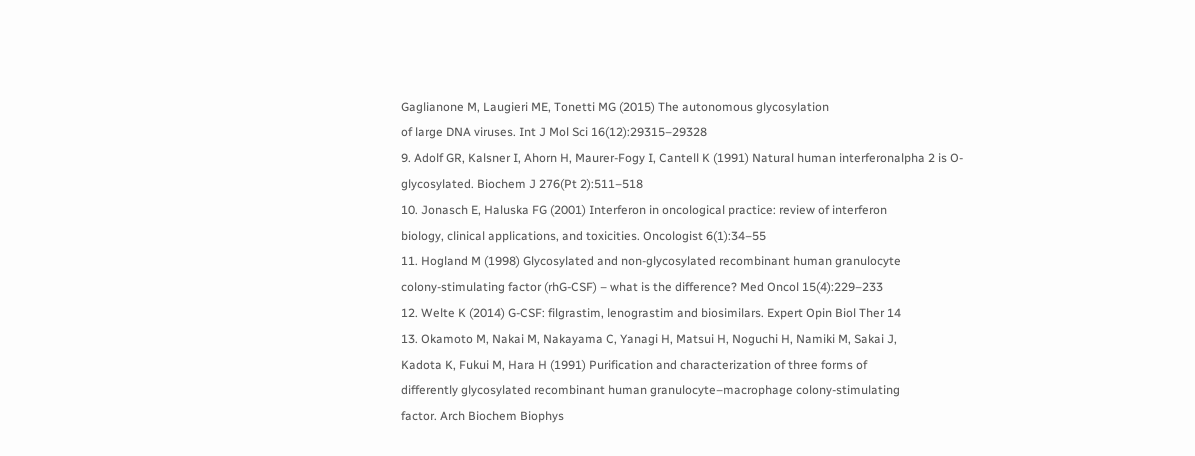Gaglianone M, Laugieri ME, Tonetti MG (2015) The autonomous glycosylation
of large DNA viruses. Int J Mol Sci 16(12):29315–29328
9. Adolf GR, Kalsner I, Ahorn H, Maurer-Fogy I, Cantell K (1991) Natural human interferonalpha 2 is O-glycosylated. Biochem J 276(Pt 2):511–518
10. Jonasch E, Haluska FG (2001) Interferon in oncological practice: review of interferon
biology, clinical applications, and toxicities. Oncologist 6(1):34–55
11. Hogland M (1998) Glycosylated and non-glycosylated recombinant human granulocyte
colony-stimulating factor (rhG-CSF) – what is the difference? Med Oncol 15(4):229–233
12. Welte K (2014) G-CSF: filgrastim, lenograstim and biosimilars. Expert Opin Biol Ther 14
13. Okamoto M, Nakai M, Nakayama C, Yanagi H, Matsui H, Noguchi H, Namiki M, Sakai J,
Kadota K, Fukui M, Hara H (1991) Purification and characterization of three forms of
differently glycosylated recombinant human granulocyte–macrophage colony-stimulating
factor. Arch Biochem Biophys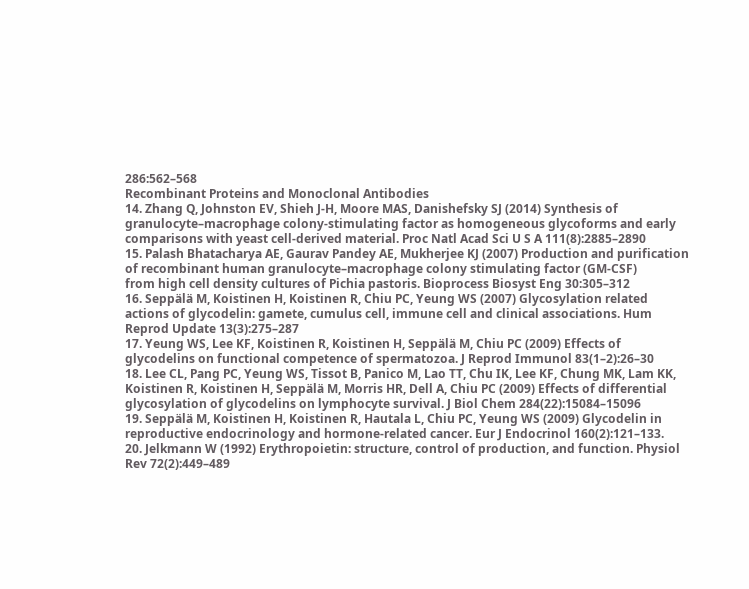286:562–568
Recombinant Proteins and Monoclonal Antibodies
14. Zhang Q, Johnston EV, Shieh J-H, Moore MAS, Danishefsky SJ (2014) Synthesis of
granulocyte–macrophage colony-stimulating factor as homogeneous glycoforms and early
comparisons with yeast cell-derived material. Proc Natl Acad Sci U S A 111(8):2885–2890
15. Palash Bhatacharya AE, Gaurav Pandey AE, Mukherjee KJ (2007) Production and purification of recombinant human granulocyte–macrophage colony stimulating factor (GM-CSF)
from high cell density cultures of Pichia pastoris. Bioprocess Biosyst Eng 30:305–312
16. Seppälä M, Koistinen H, Koistinen R, Chiu PC, Yeung WS (2007) Glycosylation related
actions of glycodelin: gamete, cumulus cell, immune cell and clinical associations. Hum
Reprod Update 13(3):275–287
17. Yeung WS, Lee KF, Koistinen R, Koistinen H, Seppälä M, Chiu PC (2009) Effects of
glycodelins on functional competence of spermatozoa. J Reprod Immunol 83(1–2):26–30
18. Lee CL, Pang PC, Yeung WS, Tissot B, Panico M, Lao TT, Chu IK, Lee KF, Chung MK, Lam KK,
Koistinen R, Koistinen H, Seppälä M, Morris HR, Dell A, Chiu PC (2009) Effects of differential
glycosylation of glycodelins on lymphocyte survival. J Biol Chem 284(22):15084–15096
19. Seppälä M, Koistinen H, Koistinen R, Hautala L, Chiu PC, Yeung WS (2009) Glycodelin in
reproductive endocrinology and hormone-related cancer. Eur J Endocrinol 160(2):121–133.
20. Jelkmann W (1992) Erythropoietin: structure, control of production, and function. Physiol
Rev 72(2):449–489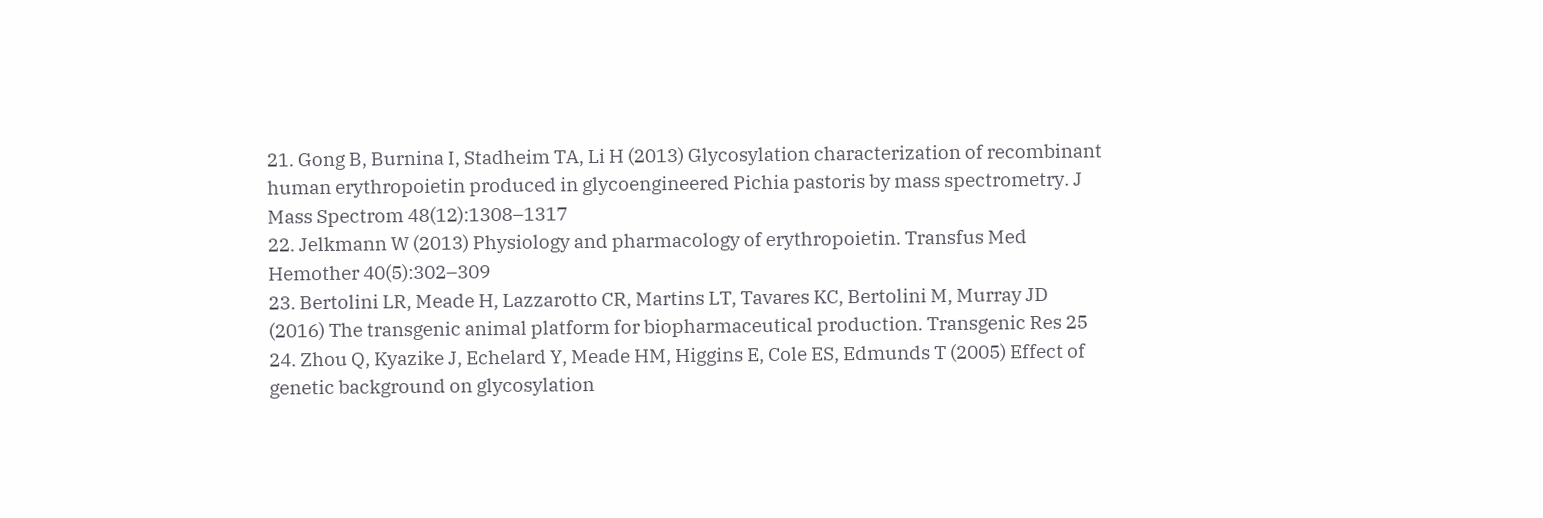21. Gong B, Burnina I, Stadheim TA, Li H (2013) Glycosylation characterization of recombinant
human erythropoietin produced in glycoengineered Pichia pastoris by mass spectrometry. J
Mass Spectrom 48(12):1308–1317
22. Jelkmann W (2013) Physiology and pharmacology of erythropoietin. Transfus Med
Hemother 40(5):302–309
23. Bertolini LR, Meade H, Lazzarotto CR, Martins LT, Tavares KC, Bertolini M, Murray JD
(2016) The transgenic animal platform for biopharmaceutical production. Transgenic Res 25
24. Zhou Q, Kyazike J, Echelard Y, Meade HM, Higgins E, Cole ES, Edmunds T (2005) Effect of
genetic background on glycosylation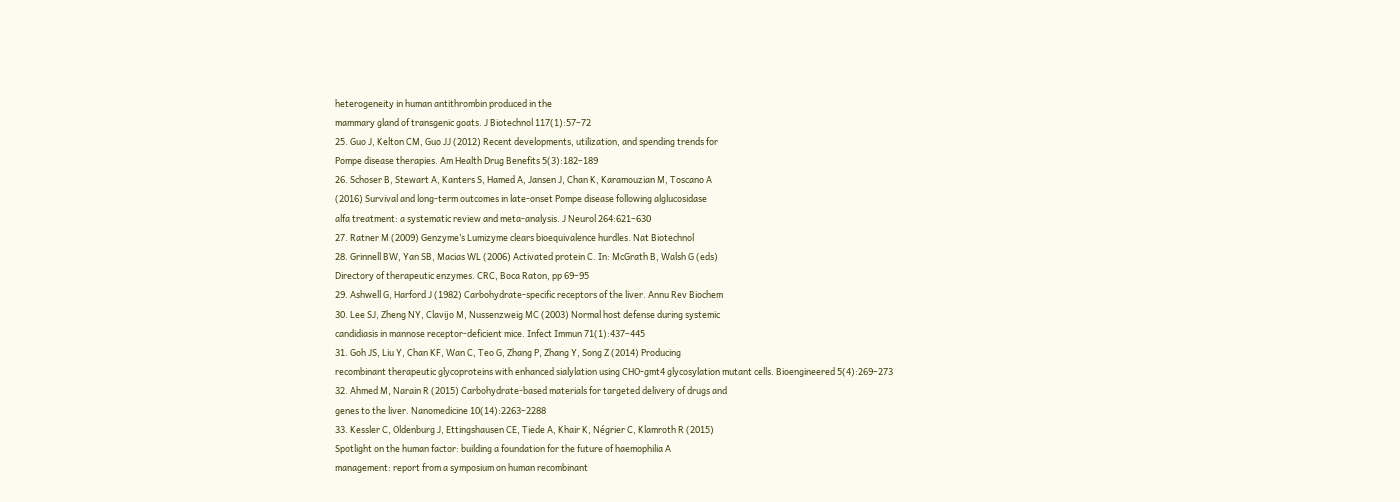heterogeneity in human antithrombin produced in the
mammary gland of transgenic goats. J Biotechnol 117(1):57–72
25. Guo J, Kelton CM, Guo JJ (2012) Recent developments, utilization, and spending trends for
Pompe disease therapies. Am Health Drug Benefits 5(3):182–189
26. Schoser B, Stewart A, Kanters S, Hamed A, Jansen J, Chan K, Karamouzian M, Toscano A
(2016) Survival and long-term outcomes in late-onset Pompe disease following alglucosidase
alfa treatment: a systematic review and meta-analysis. J Neurol 264:621–630
27. Ratner M (2009) Genzyme’s Lumizyme clears bioequivalence hurdles. Nat Biotechnol
28. Grinnell BW, Yan SB, Macias WL (2006) Activated protein C. In: McGrath B, Walsh G (eds)
Directory of therapeutic enzymes. CRC, Boca Raton, pp 69–95
29. Ashwell G, Harford J (1982) Carbohydrate-specific receptors of the liver. Annu Rev Biochem
30. Lee SJ, Zheng NY, Clavijo M, Nussenzweig MC (2003) Normal host defense during systemic
candidiasis in mannose receptor-deficient mice. Infect Immun 71(1):437–445
31. Goh JS, Liu Y, Chan KF, Wan C, Teo G, Zhang P, Zhang Y, Song Z (2014) Producing
recombinant therapeutic glycoproteins with enhanced sialylation using CHO-gmt4 glycosylation mutant cells. Bioengineered 5(4):269–273
32. Ahmed M, Narain R (2015) Carbohydrate-based materials for targeted delivery of drugs and
genes to the liver. Nanomedicine 10(14):2263–2288
33. Kessler C, Oldenburg J, Ettingshausen CE, Tiede A, Khair K, Négrier C, Klamroth R (2015)
Spotlight on the human factor: building a foundation for the future of haemophilia A
management: report from a symposium on human recombinant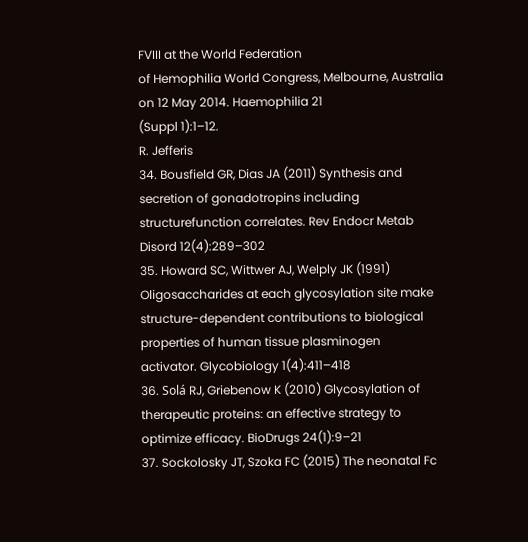FVIII at the World Federation
of Hemophilia World Congress, Melbourne, Australia on 12 May 2014. Haemophilia 21
(Suppl 1):1–12.
R. Jefferis
34. Bousfield GR, Dias JA (2011) Synthesis and secretion of gonadotropins including structurefunction correlates. Rev Endocr Metab Disord 12(4):289–302
35. Howard SC, Wittwer AJ, Welply JK (1991) Oligosaccharides at each glycosylation site make
structure-dependent contributions to biological properties of human tissue plasminogen
activator. Glycobiology 1(4):411–418
36. Solá RJ, Griebenow K (2010) Glycosylation of therapeutic proteins: an effective strategy to
optimize efficacy. BioDrugs 24(1):9–21
37. Sockolosky JT, Szoka FC (2015) The neonatal Fc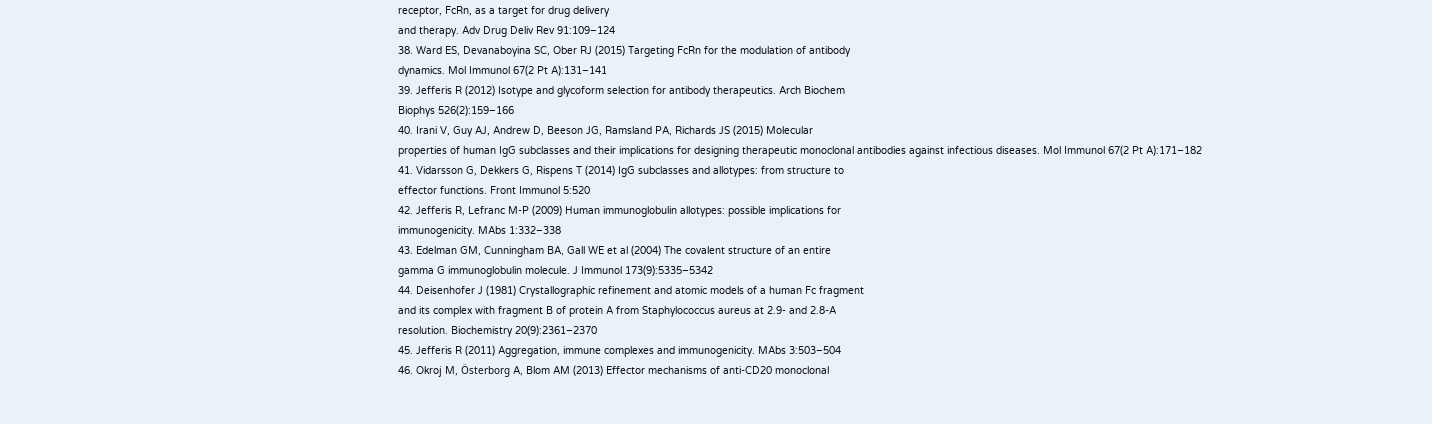receptor, FcRn, as a target for drug delivery
and therapy. Adv Drug Deliv Rev 91:109–124
38. Ward ES, Devanaboyina SC, Ober RJ (2015) Targeting FcRn for the modulation of antibody
dynamics. Mol Immunol 67(2 Pt A):131–141
39. Jefferis R (2012) Isotype and glycoform selection for antibody therapeutics. Arch Biochem
Biophys 526(2):159–166
40. Irani V, Guy AJ, Andrew D, Beeson JG, Ramsland PA, Richards JS (2015) Molecular
properties of human IgG subclasses and their implications for designing therapeutic monoclonal antibodies against infectious diseases. Mol Immunol 67(2 Pt A):171–182
41. Vidarsson G, Dekkers G, Rispens T (2014) IgG subclasses and allotypes: from structure to
effector functions. Front Immunol 5:520
42. Jefferis R, Lefranc M-P (2009) Human immunoglobulin allotypes: possible implications for
immunogenicity. MAbs 1:332–338
43. Edelman GM, Cunningham BA, Gall WE et al (2004) The covalent structure of an entire
gamma G immunoglobulin molecule. J Immunol 173(9):5335–5342
44. Deisenhofer J (1981) Crystallographic refinement and atomic models of a human Fc fragment
and its complex with fragment B of protein A from Staphylococcus aureus at 2.9- and 2.8-A
resolution. Biochemistry 20(9):2361–2370
45. Jefferis R (2011) Aggregation, immune complexes and immunogenicity. MAbs 3:503–504
46. Okroj M, Österborg A, Blom AM (2013) Effector mechanisms of anti-CD20 monoclonal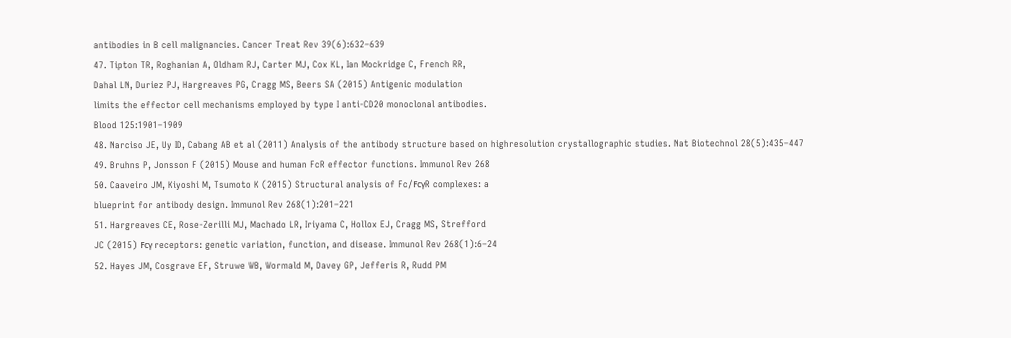antibodies in B cell malignancies. Cancer Treat Rev 39(6):632–639
47. Tipton TR, Roghanian A, Oldham RJ, Carter MJ, Cox KL, Ian Mockridge C, French RR,
Dahal LN, Duriez PJ, Hargreaves PG, Cragg MS, Beers SA (2015) Antigenic modulation
limits the effector cell mechanisms employed by type I anti-CD20 monoclonal antibodies.
Blood 125:1901–1909
48. Narciso JE, Uy ID, Cabang AB et al (2011) Analysis of the antibody structure based on highresolution crystallographic studies. Nat Biotechnol 28(5):435–447
49. Bruhns P, Jonsson F (2015) Mouse and human FcR effector functions. Immunol Rev 268
50. Caaveiro JM, Kiyoshi M, Tsumoto K (2015) Structural analysis of Fc/FcγR complexes: a
blueprint for antibody design. Immunol Rev 268(1):201–221
51. Hargreaves CE, Rose-Zerilli MJ, Machado LR, Iriyama C, Hollox EJ, Cragg MS, Strefford
JC (2015) Fcγ receptors: genetic variation, function, and disease. Immunol Rev 268(1):6–24
52. Hayes JM, Cosgrave EF, Struwe WB, Wormald M, Davey GP, Jefferis R, Rudd PM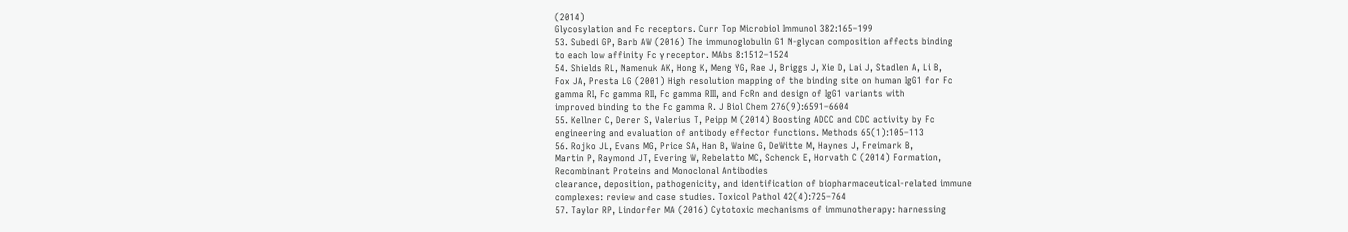(2014)
Glycosylation and Fc receptors. Curr Top Microbiol Immunol 382:165–199
53. Subedi GP, Barb AW (2016) The immunoglobulin G1 N-glycan composition affects binding
to each low affinity Fc γ receptor. MAbs 8:1512–1524
54. Shields RL, Namenuk AK, Hong K, Meng YG, Rae J, Briggs J, Xie D, Lai J, Stadlen A, Li B,
Fox JA, Presta LG (2001) High resolution mapping of the binding site on human IgG1 for Fc
gamma RI, Fc gamma RII, Fc gamma RIII, and FcRn and design of IgG1 variants with
improved binding to the Fc gamma R. J Biol Chem 276(9):6591–6604
55. Kellner C, Derer S, Valerius T, Peipp M (2014) Boosting ADCC and CDC activity by Fc
engineering and evaluation of antibody effector functions. Methods 65(1):105–113
56. Rojko JL, Evans MG, Price SA, Han B, Waine G, DeWitte M, Haynes J, Freimark B,
Martin P, Raymond JT, Evering W, Rebelatto MC, Schenck E, Horvath C (2014) Formation,
Recombinant Proteins and Monoclonal Antibodies
clearance, deposition, pathogenicity, and identification of biopharmaceutical-related immune
complexes: review and case studies. Toxicol Pathol 42(4):725–764
57. Taylor RP, Lindorfer MA (2016) Cytotoxic mechanisms of immunotherapy: harnessing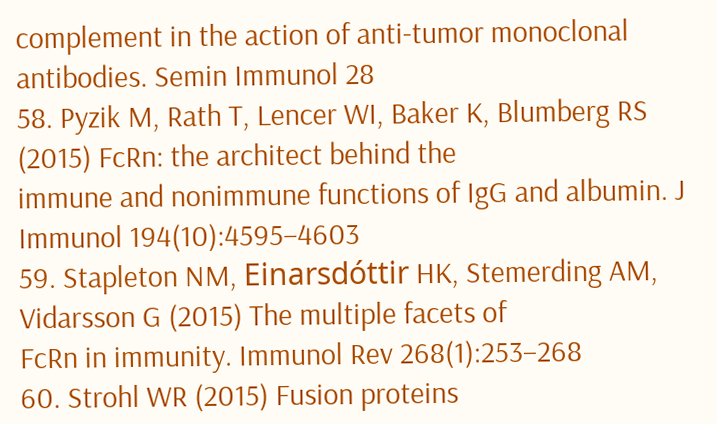complement in the action of anti-tumor monoclonal antibodies. Semin Immunol 28
58. Pyzik M, Rath T, Lencer WI, Baker K, Blumberg RS (2015) FcRn: the architect behind the
immune and nonimmune functions of IgG and albumin. J Immunol 194(10):4595–4603
59. Stapleton NM, Einarsdóttir HK, Stemerding AM, Vidarsson G (2015) The multiple facets of
FcRn in immunity. Immunol Rev 268(1):253–268
60. Strohl WR (2015) Fusion proteins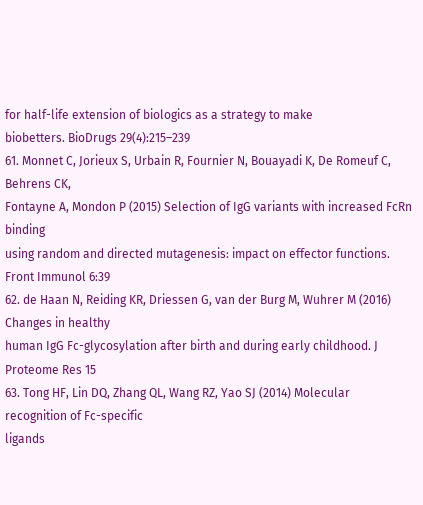for half-life extension of biologics as a strategy to make
biobetters. BioDrugs 29(4):215–239
61. Monnet C, Jorieux S, Urbain R, Fournier N, Bouayadi K, De Romeuf C, Behrens CK,
Fontayne A, Mondon P (2015) Selection of IgG variants with increased FcRn binding
using random and directed mutagenesis: impact on effector functions. Front Immunol 6:39
62. de Haan N, Reiding KR, Driessen G, van der Burg M, Wuhrer M (2016) Changes in healthy
human IgG Fc-glycosylation after birth and during early childhood. J Proteome Res 15
63. Tong HF, Lin DQ, Zhang QL, Wang RZ, Yao SJ (2014) Molecular recognition of Fc-specific
ligands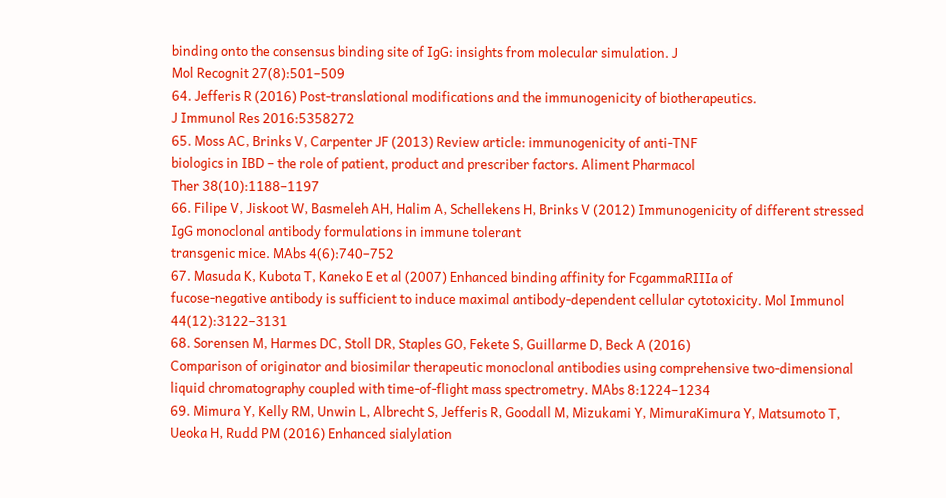binding onto the consensus binding site of IgG: insights from molecular simulation. J
Mol Recognit 27(8):501–509
64. Jefferis R (2016) Post-translational modifications and the immunogenicity of biotherapeutics.
J Immunol Res 2016:5358272
65. Moss AC, Brinks V, Carpenter JF (2013) Review article: immunogenicity of anti-TNF
biologics in IBD – the role of patient, product and prescriber factors. Aliment Pharmacol
Ther 38(10):1188–1197
66. Filipe V, Jiskoot W, Basmeleh AH, Halim A, Schellekens H, Brinks V (2012) Immunogenicity of different stressed IgG monoclonal antibody formulations in immune tolerant
transgenic mice. MAbs 4(6):740–752
67. Masuda K, Kubota T, Kaneko E et al (2007) Enhanced binding affinity for FcgammaRIIIa of
fucose-negative antibody is sufficient to induce maximal antibody-dependent cellular cytotoxicity. Mol Immunol 44(12):3122–3131
68. Sorensen M, Harmes DC, Stoll DR, Staples GO, Fekete S, Guillarme D, Beck A (2016)
Comparison of originator and biosimilar therapeutic monoclonal antibodies using comprehensive two-dimensional liquid chromatography coupled with time-of-flight mass spectrometry. MAbs 8:1224–1234
69. Mimura Y, Kelly RM, Unwin L, Albrecht S, Jefferis R, Goodall M, Mizukami Y, MimuraKimura Y, Matsumoto T, Ueoka H, Rudd PM (2016) Enhanced sialylation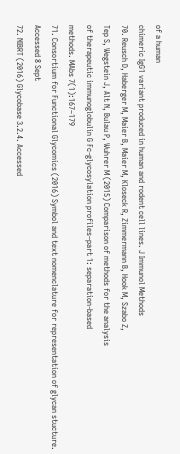of a human
chimeric IgG1 variant produced in human and rodent cell lines. J Immunol Methods
70. Reusch D, Haberger M, Maier B, Maier M, Kloseck R, Zimmermann B, Hook M, Szabo Z,
Tep S, Wegstein J, Alt N, Bulau P, Wuhrer M (2015) Comparison of methods for the analysis
of therapeutic immunoglobulin G Fc-glycosylation profiles–part 1: separation-based
methods. MAbs 7(1):167–179
71. Consortium for Functional Glycomics (2016) Symbol and text nomenclature for representation of glycan stucture. Accessed 8 Sept
72. NIBRT (2016) Glycobase 3.2.4. Accessed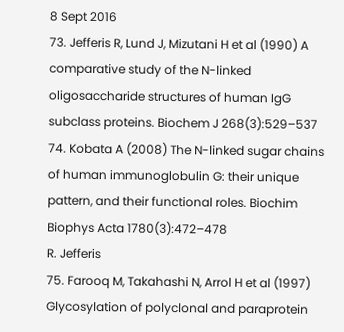8 Sept 2016
73. Jefferis R, Lund J, Mizutani H et al (1990) A comparative study of the N-linked oligosaccharide structures of human IgG subclass proteins. Biochem J 268(3):529–537
74. Kobata A (2008) The N-linked sugar chains of human immunoglobulin G: their unique
pattern, and their functional roles. Biochim Biophys Acta 1780(3):472–478
R. Jefferis
75. Farooq M, Takahashi N, Arrol H et al (1997) Glycosylation of polyclonal and paraprotein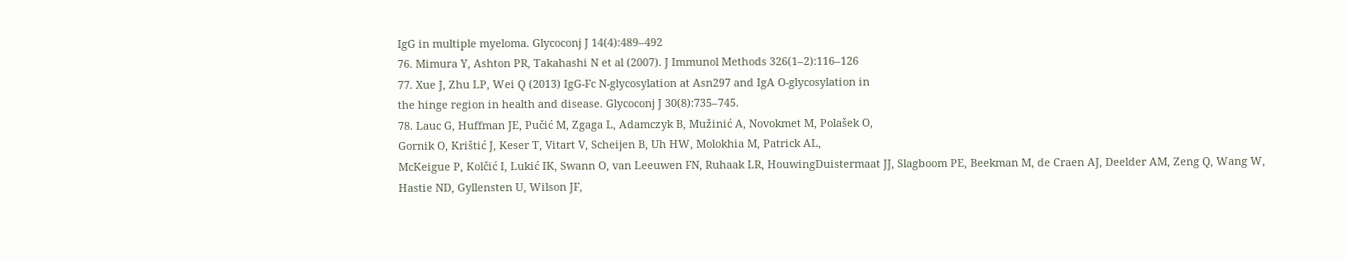IgG in multiple myeloma. Glycoconj J 14(4):489–492
76. Mimura Y, Ashton PR, Takahashi N et al (2007). J Immunol Methods 326(1–2):116–126
77. Xue J, Zhu LP, Wei Q (2013) IgG-Fc N-glycosylation at Asn297 and IgA O-glycosylation in
the hinge region in health and disease. Glycoconj J 30(8):735–745.
78. Lauc G, Huffman JE, Pučić M, Zgaga L, Adamczyk B, Mužinić A, Novokmet M, Polašek O,
Gornik O, Krištić J, Keser T, Vitart V, Scheijen B, Uh HW, Molokhia M, Patrick AL,
McKeigue P, Kolčić I, Lukić IK, Swann O, van Leeuwen FN, Ruhaak LR, HouwingDuistermaat JJ, Slagboom PE, Beekman M, de Craen AJ, Deelder AM, Zeng Q, Wang W,
Hastie ND, Gyllensten U, Wilson JF,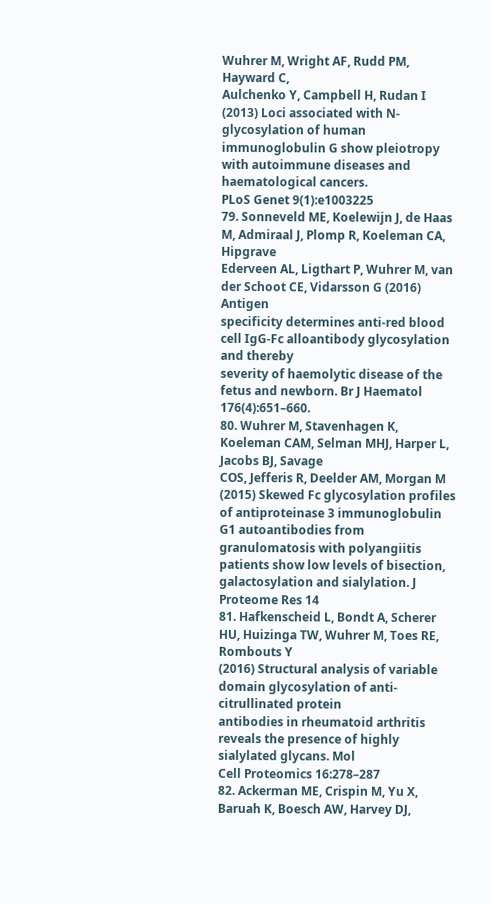Wuhrer M, Wright AF, Rudd PM, Hayward C,
Aulchenko Y, Campbell H, Rudan I (2013) Loci associated with N-glycosylation of human
immunoglobulin G show pleiotropy with autoimmune diseases and haematological cancers.
PLoS Genet 9(1):e1003225
79. Sonneveld ME, Koelewijn J, de Haas M, Admiraal J, Plomp R, Koeleman CA, Hipgrave
Ederveen AL, Ligthart P, Wuhrer M, van der Schoot CE, Vidarsson G (2016) Antigen
specificity determines anti-red blood cell IgG-Fc alloantibody glycosylation and thereby
severity of haemolytic disease of the fetus and newborn. Br J Haematol 176(4):651–660.
80. Wuhrer M, Stavenhagen K, Koeleman CAM, Selman MHJ, Harper L, Jacobs BJ, Savage
COS, Jefferis R, Deelder AM, Morgan M (2015) Skewed Fc glycosylation profiles of antiproteinase 3 immunoglobulin G1 autoantibodies from granulomatosis with polyangiitis
patients show low levels of bisection, galactosylation and sialylation. J Proteome Res 14
81. Hafkenscheid L, Bondt A, Scherer HU, Huizinga TW, Wuhrer M, Toes RE, Rombouts Y
(2016) Structural analysis of variable domain glycosylation of anti-citrullinated protein
antibodies in rheumatoid arthritis reveals the presence of highly sialylated glycans. Mol
Cell Proteomics 16:278–287
82. Ackerman ME, Crispin M, Yu X, Baruah K, Boesch AW, Harvey DJ,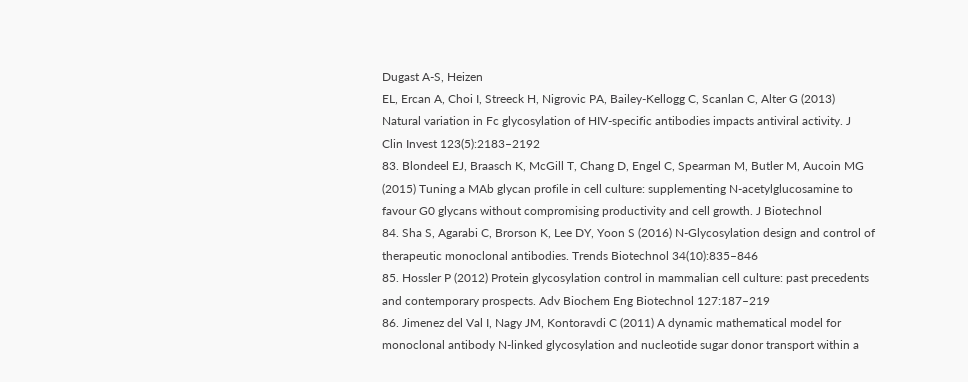Dugast A-S, Heizen
EL, Ercan A, Choi I, Streeck H, Nigrovic PA, Bailey-Kellogg C, Scanlan C, Alter G (2013)
Natural variation in Fc glycosylation of HIV-specific antibodies impacts antiviral activity. J
Clin Invest 123(5):2183–2192
83. Blondeel EJ, Braasch K, McGill T, Chang D, Engel C, Spearman M, Butler M, Aucoin MG
(2015) Tuning a MAb glycan profile in cell culture: supplementing N-acetylglucosamine to
favour G0 glycans without compromising productivity and cell growth. J Biotechnol
84. Sha S, Agarabi C, Brorson K, Lee DY, Yoon S (2016) N-Glycosylation design and control of
therapeutic monoclonal antibodies. Trends Biotechnol 34(10):835–846
85. Hossler P (2012) Protein glycosylation control in mammalian cell culture: past precedents
and contemporary prospects. Adv Biochem Eng Biotechnol 127:187–219
86. Jimenez del Val I, Nagy JM, Kontoravdi C (2011) A dynamic mathematical model for
monoclonal antibody N-linked glycosylation and nucleotide sugar donor transport within a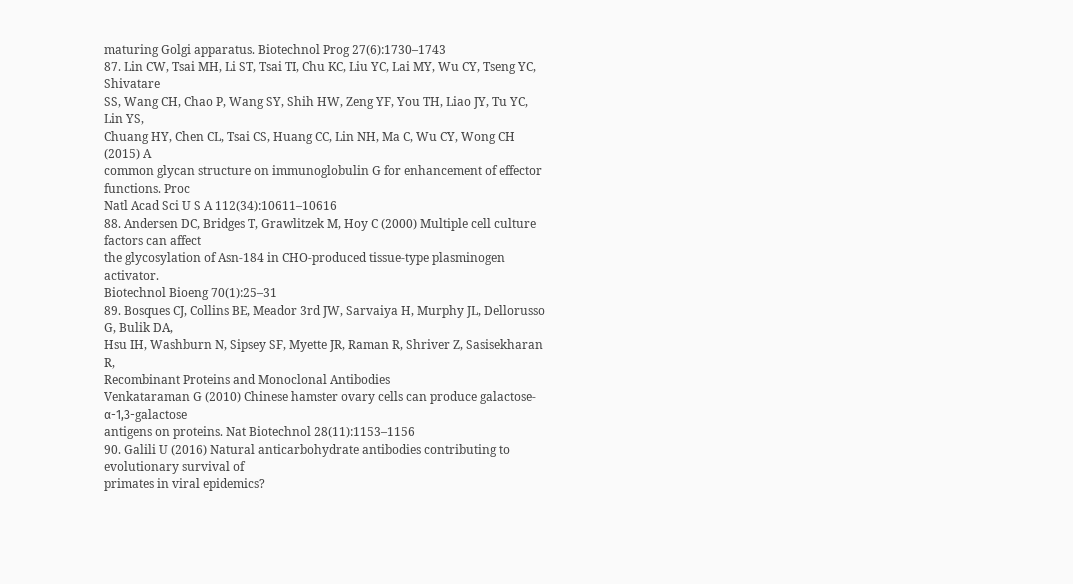maturing Golgi apparatus. Biotechnol Prog 27(6):1730–1743
87. Lin CW, Tsai MH, Li ST, Tsai TI, Chu KC, Liu YC, Lai MY, Wu CY, Tseng YC, Shivatare
SS, Wang CH, Chao P, Wang SY, Shih HW, Zeng YF, You TH, Liao JY, Tu YC, Lin YS,
Chuang HY, Chen CL, Tsai CS, Huang CC, Lin NH, Ma C, Wu CY, Wong CH (2015) A
common glycan structure on immunoglobulin G for enhancement of effector functions. Proc
Natl Acad Sci U S A 112(34):10611–10616
88. Andersen DC, Bridges T, Grawlitzek M, Hoy C (2000) Multiple cell culture factors can affect
the glycosylation of Asn-184 in CHO-produced tissue-type plasminogen activator.
Biotechnol Bioeng 70(1):25–31
89. Bosques CJ, Collins BE, Meador 3rd JW, Sarvaiya H, Murphy JL, Dellorusso G, Bulik DA,
Hsu IH, Washburn N, Sipsey SF, Myette JR, Raman R, Shriver Z, Sasisekharan R,
Recombinant Proteins and Monoclonal Antibodies
Venkataraman G (2010) Chinese hamster ovary cells can produce galactose-α-1,3-galactose
antigens on proteins. Nat Biotechnol 28(11):1153–1156
90. Galili U (2016) Natural anticarbohydrate antibodies contributing to evolutionary survival of
primates in viral epidemics?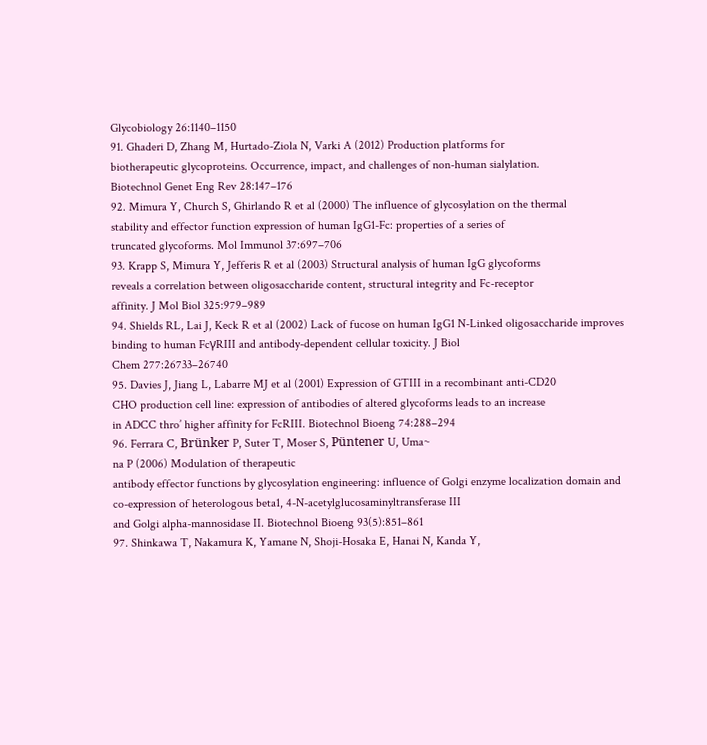Glycobiology 26:1140–1150
91. Ghaderi D, Zhang M, Hurtado-Ziola N, Varki A (2012) Production platforms for
biotherapeutic glycoproteins. Occurrence, impact, and challenges of non-human sialylation.
Biotechnol Genet Eng Rev 28:147–176
92. Mimura Y, Church S, Ghirlando R et al (2000) The influence of glycosylation on the thermal
stability and effector function expression of human IgG1-Fc: properties of a series of
truncated glycoforms. Mol Immunol 37:697–706
93. Krapp S, Mimura Y, Jefferis R et al (2003) Structural analysis of human IgG glycoforms
reveals a correlation between oligosaccharide content, structural integrity and Fc-receptor
affinity. J Mol Biol 325:979–989
94. Shields RL, Lai J, Keck R et al (2002) Lack of fucose on human IgG1 N-Linked oligosaccharide improves binding to human FcγRIII and antibody-dependent cellular toxicity. J Biol
Chem 277:26733–26740
95. Davies J, Jiang L, Labarre MJ et al (2001) Expression of GTIII in a recombinant anti-CD20
CHO production cell line: expression of antibodies of altered glycoforms leads to an increase
in ADCC thro’ higher affinity for FcRIII. Biotechnol Bioeng 74:288–294
96. Ferrara C, Brünker P, Suter T, Moser S, Püntener U, Uma~
na P (2006) Modulation of therapeutic
antibody effector functions by glycosylation engineering: influence of Golgi enzyme localization domain and co-expression of heterologous beta1, 4-N-acetylglucosaminyltransferase III
and Golgi alpha-mannosidase II. Biotechnol Bioeng 93(5):851–861
97. Shinkawa T, Nakamura K, Yamane N, Shoji-Hosaka E, Hanai N, Kanda Y,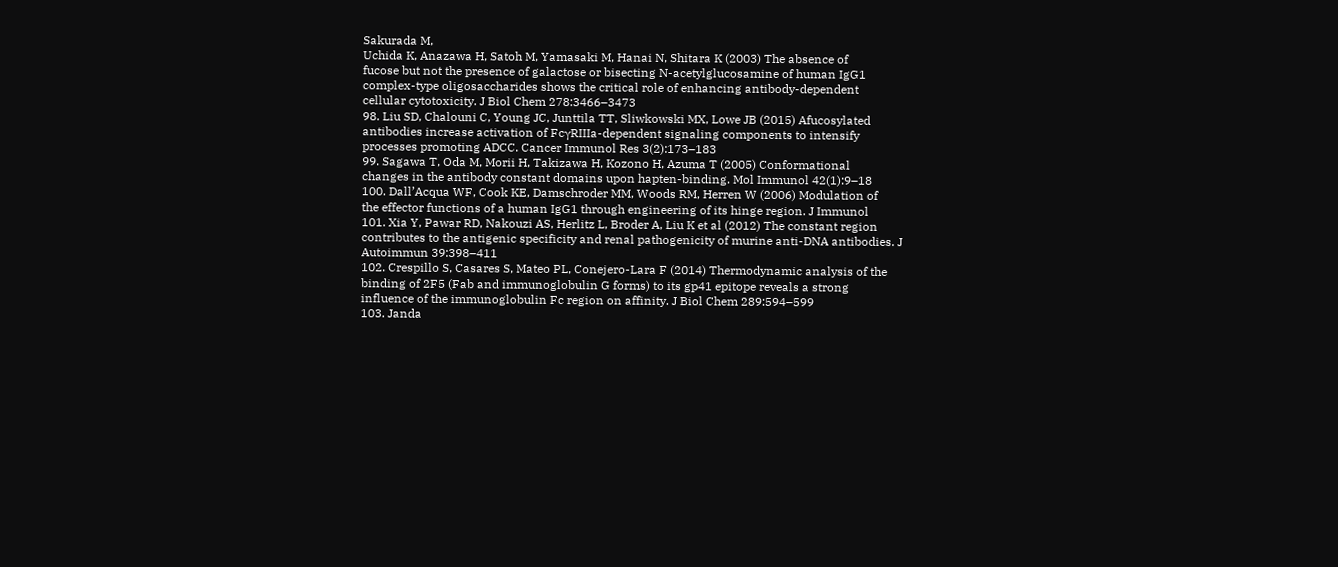Sakurada M,
Uchida K, Anazawa H, Satoh M, Yamasaki M, Hanai N, Shitara K (2003) The absence of
fucose but not the presence of galactose or bisecting N-acetylglucosamine of human IgG1
complex-type oligosaccharides shows the critical role of enhancing antibody-dependent
cellular cytotoxicity. J Biol Chem 278:3466–3473
98. Liu SD, Chalouni C, Young JC, Junttila TT, Sliwkowski MX, Lowe JB (2015) Afucosylated
antibodies increase activation of FcγRIIIa-dependent signaling components to intensify
processes promoting ADCC. Cancer Immunol Res 3(2):173–183
99. Sagawa T, Oda M, Morii H, Takizawa H, Kozono H, Azuma T (2005) Conformational
changes in the antibody constant domains upon hapten-binding. Mol Immunol 42(1):9–18
100. Dall’Acqua WF, Cook KE, Damschroder MM, Woods RM, Herren W (2006) Modulation of
the effector functions of a human IgG1 through engineering of its hinge region. J Immunol
101. Xia Y, Pawar RD, Nakouzi AS, Herlitz L, Broder A, Liu K et al (2012) The constant region
contributes to the antigenic specificity and renal pathogenicity of murine anti-DNA antibodies. J Autoimmun 39:398–411
102. Crespillo S, Casares S, Mateo PL, Conejero-Lara F (2014) Thermodynamic analysis of the
binding of 2F5 (Fab and immunoglobulin G forms) to its gp41 epitope reveals a strong
influence of the immunoglobulin Fc region on affinity. J Biol Chem 289:594–599
103. Janda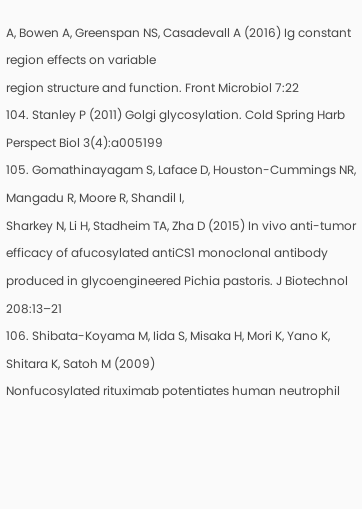A, Bowen A, Greenspan NS, Casadevall A (2016) Ig constant region effects on variable
region structure and function. Front Microbiol 7:22
104. Stanley P (2011) Golgi glycosylation. Cold Spring Harb Perspect Biol 3(4):a005199
105. Gomathinayagam S, Laface D, Houston-Cummings NR, Mangadu R, Moore R, Shandil I,
Sharkey N, Li H, Stadheim TA, Zha D (2015) In vivo anti-tumor efficacy of afucosylated antiCS1 monoclonal antibody produced in glycoengineered Pichia pastoris. J Biotechnol 208:13–21
106. Shibata-Koyama M, Iida S, Misaka H, Mori K, Yano K, Shitara K, Satoh M (2009)
Nonfucosylated rituximab potentiates human neutrophil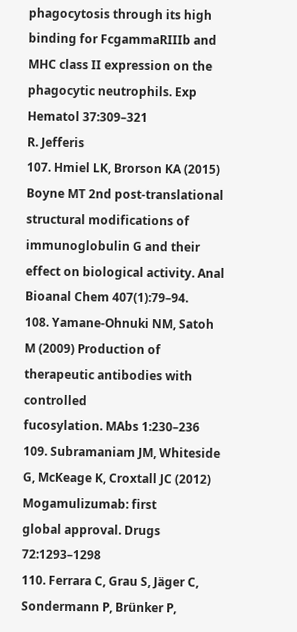phagocytosis through its high binding for FcgammaRIIIb and MHC class II expression on the phagocytic neutrophils. Exp
Hematol 37:309–321
R. Jefferis
107. Hmiel LK, Brorson KA (2015) Boyne MT 2nd post-translational structural modifications of
immunoglobulin G and their effect on biological activity. Anal Bioanal Chem 407(1):79–94.
108. Yamane-Ohnuki NM, Satoh M (2009) Production of therapeutic antibodies with controlled
fucosylation. MAbs 1:230–236
109. Subramaniam JM, Whiteside G, McKeage K, Croxtall JC (2012) Mogamulizumab: first
global approval. Drugs 72:1293–1298
110. Ferrara C, Grau S, Jäger C, Sondermann P, Brünker P,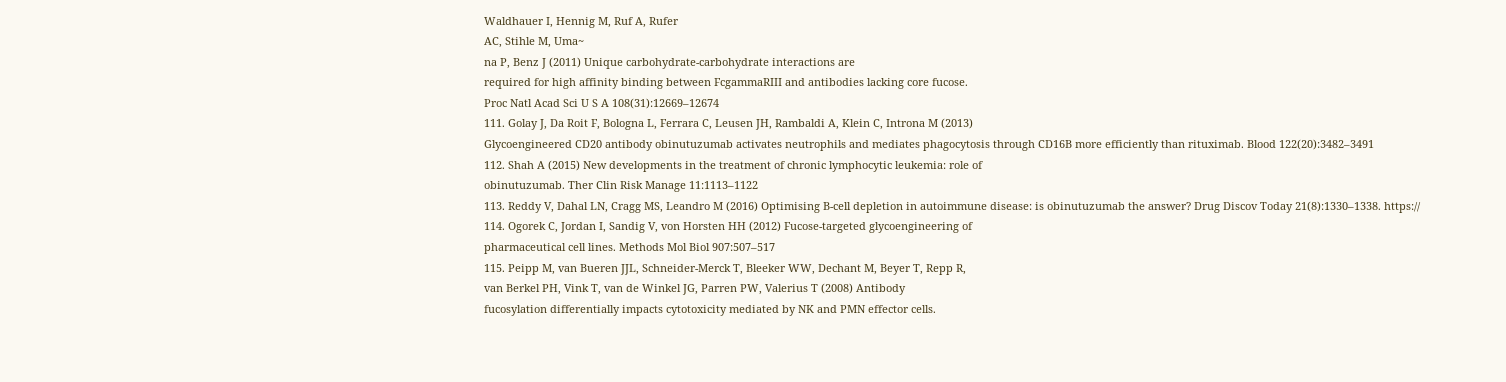Waldhauer I, Hennig M, Ruf A, Rufer
AC, Stihle M, Uma~
na P, Benz J (2011) Unique carbohydrate-carbohydrate interactions are
required for high affinity binding between FcgammaRIII and antibodies lacking core fucose.
Proc Natl Acad Sci U S A 108(31):12669–12674
111. Golay J, Da Roit F, Bologna L, Ferrara C, Leusen JH, Rambaldi A, Klein C, Introna M (2013)
Glycoengineered CD20 antibody obinutuzumab activates neutrophils and mediates phagocytosis through CD16B more efficiently than rituximab. Blood 122(20):3482–3491
112. Shah A (2015) New developments in the treatment of chronic lymphocytic leukemia: role of
obinutuzumab. Ther Clin Risk Manage 11:1113–1122
113. Reddy V, Dahal LN, Cragg MS, Leandro M (2016) Optimising B-cell depletion in autoimmune disease: is obinutuzumab the answer? Drug Discov Today 21(8):1330–1338. https://
114. Ogorek C, Jordan I, Sandig V, von Horsten HH (2012) Fucose-targeted glycoengineering of
pharmaceutical cell lines. Methods Mol Biol 907:507–517
115. Peipp M, van Bueren JJL, Schneider-Merck T, Bleeker WW, Dechant M, Beyer T, Repp R,
van Berkel PH, Vink T, van de Winkel JG, Parren PW, Valerius T (2008) Antibody
fucosylation differentially impacts cytotoxicity mediated by NK and PMN effector cells.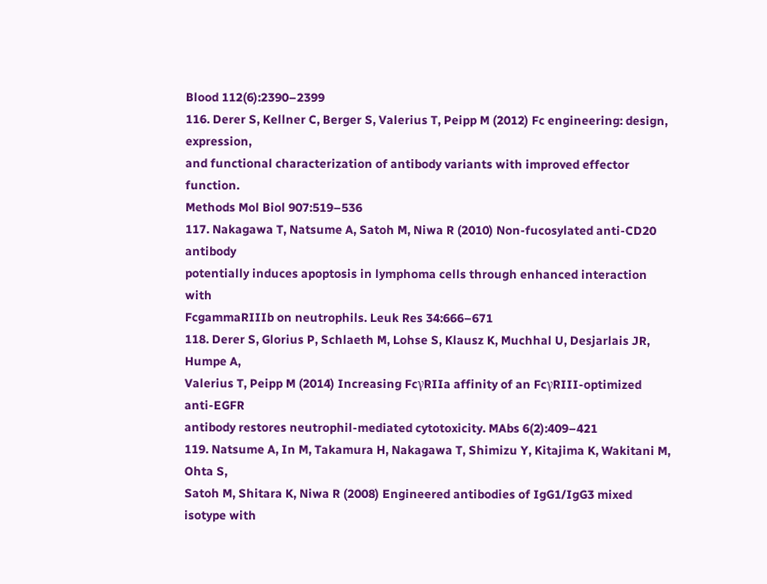Blood 112(6):2390–2399
116. Derer S, Kellner C, Berger S, Valerius T, Peipp M (2012) Fc engineering: design, expression,
and functional characterization of antibody variants with improved effector function.
Methods Mol Biol 907:519–536
117. Nakagawa T, Natsume A, Satoh M, Niwa R (2010) Non-fucosylated anti-CD20 antibody
potentially induces apoptosis in lymphoma cells through enhanced interaction with
FcgammaRIIIb on neutrophils. Leuk Res 34:666–671
118. Derer S, Glorius P, Schlaeth M, Lohse S, Klausz K, Muchhal U, Desjarlais JR, Humpe A,
Valerius T, Peipp M (2014) Increasing FcγRIIa affinity of an FcγRIII-optimized anti-EGFR
antibody restores neutrophil-mediated cytotoxicity. MAbs 6(2):409–421
119. Natsume A, In M, Takamura H, Nakagawa T, Shimizu Y, Kitajima K, Wakitani M, Ohta S,
Satoh M, Shitara K, Niwa R (2008) Engineered antibodies of IgG1/IgG3 mixed isotype with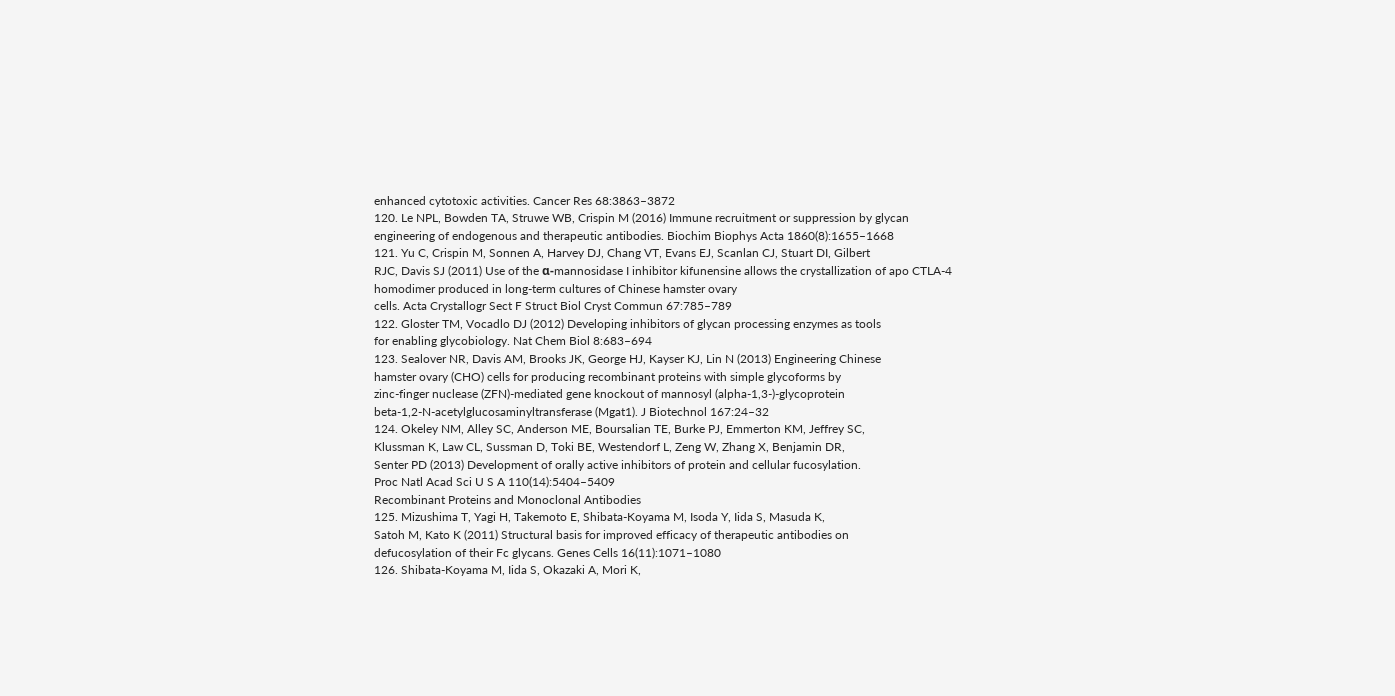enhanced cytotoxic activities. Cancer Res 68:3863–3872
120. Le NPL, Bowden TA, Struwe WB, Crispin M (2016) Immune recruitment or suppression by glycan
engineering of endogenous and therapeutic antibodies. Biochim Biophys Acta 1860(8):1655–1668
121. Yu C, Crispin M, Sonnen A, Harvey DJ, Chang VT, Evans EJ, Scanlan CJ, Stuart DI, Gilbert
RJC, Davis SJ (2011) Use of the α-mannosidase I inhibitor kifunensine allows the crystallization of apo CTLA-4 homodimer produced in long-term cultures of Chinese hamster ovary
cells. Acta Crystallogr Sect F Struct Biol Cryst Commun 67:785–789
122. Gloster TM, Vocadlo DJ (2012) Developing inhibitors of glycan processing enzymes as tools
for enabling glycobiology. Nat Chem Biol 8:683–694
123. Sealover NR, Davis AM, Brooks JK, George HJ, Kayser KJ, Lin N (2013) Engineering Chinese
hamster ovary (CHO) cells for producing recombinant proteins with simple glycoforms by
zinc-finger nuclease (ZFN)-mediated gene knockout of mannosyl (alpha-1,3-)-glycoprotein
beta-1,2-N-acetylglucosaminyltransferase (Mgat1). J Biotechnol 167:24–32
124. Okeley NM, Alley SC, Anderson ME, Boursalian TE, Burke PJ, Emmerton KM, Jeffrey SC,
Klussman K, Law CL, Sussman D, Toki BE, Westendorf L, Zeng W, Zhang X, Benjamin DR,
Senter PD (2013) Development of orally active inhibitors of protein and cellular fucosylation.
Proc Natl Acad Sci U S A 110(14):5404–5409
Recombinant Proteins and Monoclonal Antibodies
125. Mizushima T, Yagi H, Takemoto E, Shibata-Koyama M, Isoda Y, Iida S, Masuda K,
Satoh M, Kato K (2011) Structural basis for improved efficacy of therapeutic antibodies on
defucosylation of their Fc glycans. Genes Cells 16(11):1071–1080
126. Shibata-Koyama M, Iida S, Okazaki A, Mori K,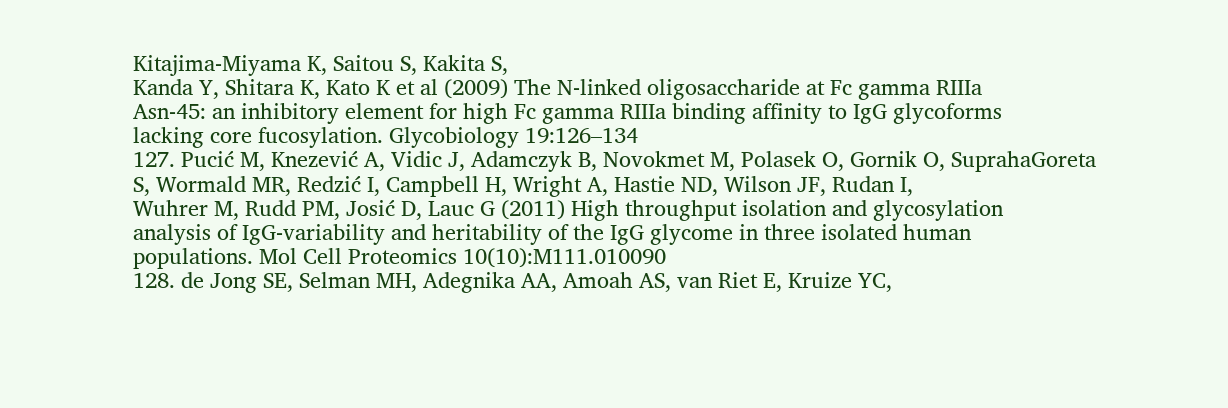Kitajima-Miyama K, Saitou S, Kakita S,
Kanda Y, Shitara K, Kato K et al (2009) The N-linked oligosaccharide at Fc gamma RIIIa
Asn-45: an inhibitory element for high Fc gamma RIIIa binding affinity to IgG glycoforms
lacking core fucosylation. Glycobiology 19:126–134
127. Pucić M, Knezević A, Vidic J, Adamczyk B, Novokmet M, Polasek O, Gornik O, SuprahaGoreta S, Wormald MR, Redzić I, Campbell H, Wright A, Hastie ND, Wilson JF, Rudan I,
Wuhrer M, Rudd PM, Josić D, Lauc G (2011) High throughput isolation and glycosylation
analysis of IgG-variability and heritability of the IgG glycome in three isolated human
populations. Mol Cell Proteomics 10(10):M111.010090
128. de Jong SE, Selman MH, Adegnika AA, Amoah AS, van Riet E, Kruize YC,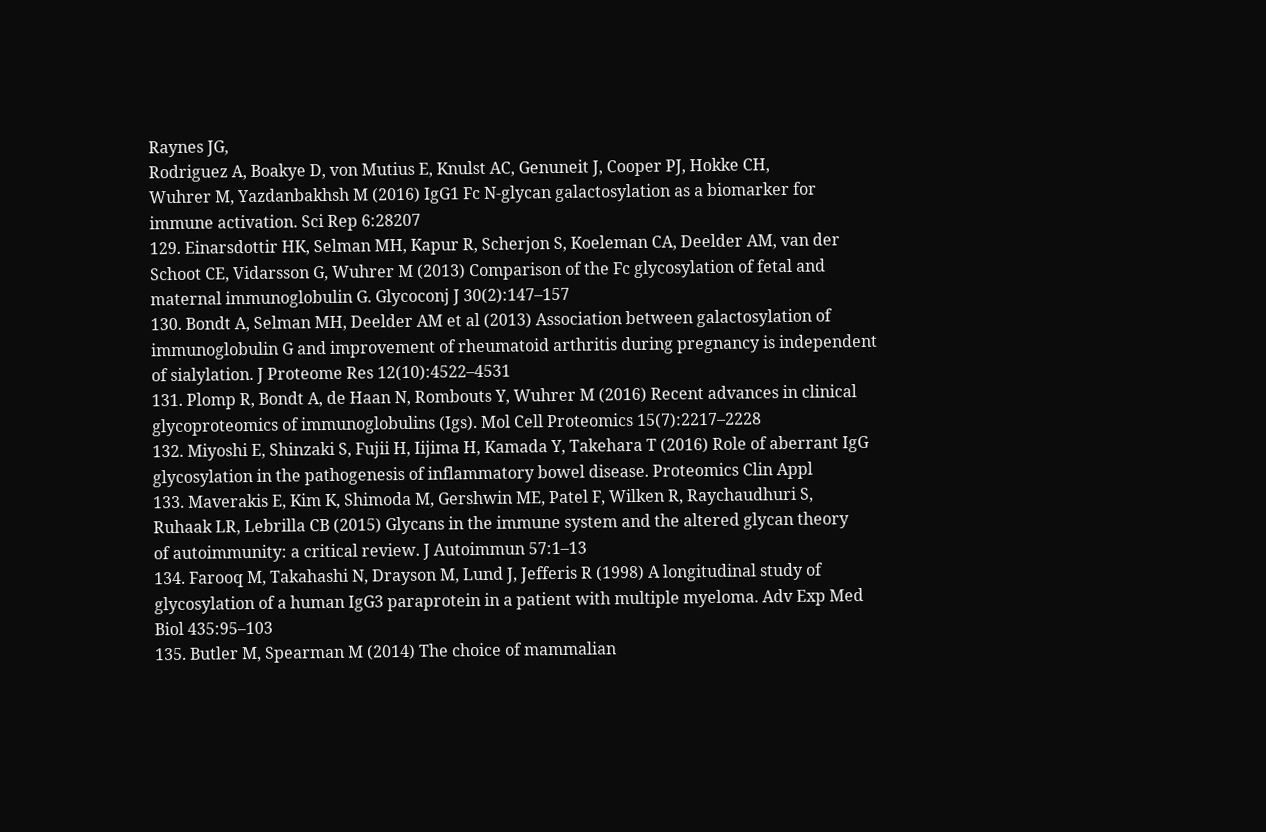Raynes JG,
Rodriguez A, Boakye D, von Mutius E, Knulst AC, Genuneit J, Cooper PJ, Hokke CH,
Wuhrer M, Yazdanbakhsh M (2016) IgG1 Fc N-glycan galactosylation as a biomarker for
immune activation. Sci Rep 6:28207
129. Einarsdottir HK, Selman MH, Kapur R, Scherjon S, Koeleman CA, Deelder AM, van der
Schoot CE, Vidarsson G, Wuhrer M (2013) Comparison of the Fc glycosylation of fetal and
maternal immunoglobulin G. Glycoconj J 30(2):147–157
130. Bondt A, Selman MH, Deelder AM et al (2013) Association between galactosylation of
immunoglobulin G and improvement of rheumatoid arthritis during pregnancy is independent
of sialylation. J Proteome Res 12(10):4522–4531
131. Plomp R, Bondt A, de Haan N, Rombouts Y, Wuhrer M (2016) Recent advances in clinical
glycoproteomics of immunoglobulins (Igs). Mol Cell Proteomics 15(7):2217–2228
132. Miyoshi E, Shinzaki S, Fujii H, Iijima H, Kamada Y, Takehara T (2016) Role of aberrant IgG
glycosylation in the pathogenesis of inflammatory bowel disease. Proteomics Clin Appl
133. Maverakis E, Kim K, Shimoda M, Gershwin ME, Patel F, Wilken R, Raychaudhuri S,
Ruhaak LR, Lebrilla CB (2015) Glycans in the immune system and the altered glycan theory
of autoimmunity: a critical review. J Autoimmun 57:1–13
134. Farooq M, Takahashi N, Drayson M, Lund J, Jefferis R (1998) A longitudinal study of
glycosylation of a human IgG3 paraprotein in a patient with multiple myeloma. Adv Exp Med
Biol 435:95–103
135. Butler M, Spearman M (2014) The choice of mammalian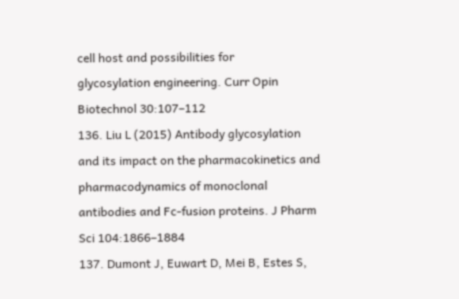cell host and possibilities for
glycosylation engineering. Curr Opin Biotechnol 30:107–112
136. Liu L (2015) Antibody glycosylation and its impact on the pharmacokinetics and pharmacodynamics of monoclonal antibodies and Fc-fusion proteins. J Pharm Sci 104:1866–1884
137. Dumont J, Euwart D, Mei B, Estes S,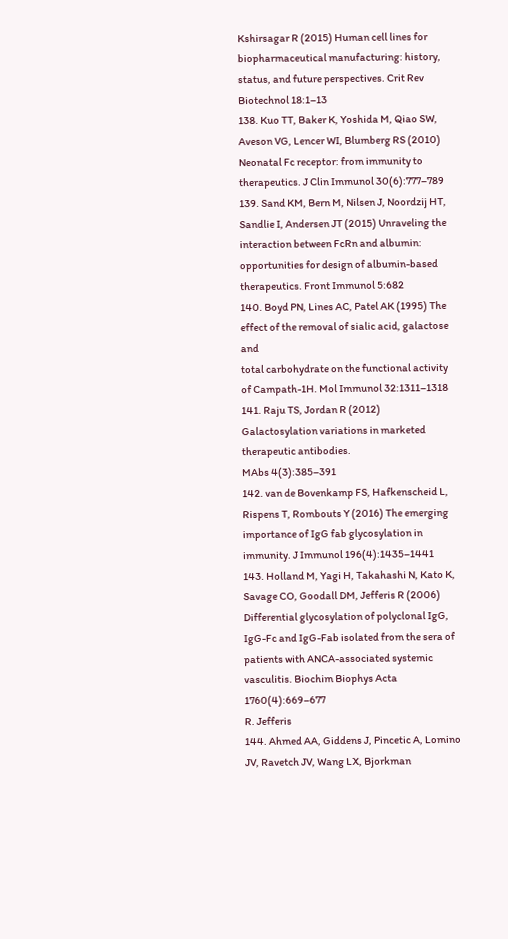Kshirsagar R (2015) Human cell lines for biopharmaceutical manufacturing: history, status, and future perspectives. Crit Rev Biotechnol 18:1–13
138. Kuo TT, Baker K, Yoshida M, Qiao SW, Aveson VG, Lencer WI, Blumberg RS (2010)
Neonatal Fc receptor: from immunity to therapeutics. J Clin Immunol 30(6):777–789
139. Sand KM, Bern M, Nilsen J, Noordzij HT, Sandlie I, Andersen JT (2015) Unraveling the
interaction between FcRn and albumin: opportunities for design of albumin-based therapeutics. Front Immunol 5:682
140. Boyd PN, Lines AC, Patel AK (1995) The effect of the removal of sialic acid, galactose and
total carbohydrate on the functional activity of Campath-1H. Mol Immunol 32:1311–1318
141. Raju TS, Jordan R (2012) Galactosylation variations in marketed therapeutic antibodies.
MAbs 4(3):385–391
142. van de Bovenkamp FS, Hafkenscheid L, Rispens T, Rombouts Y (2016) The emerging
importance of IgG fab glycosylation in immunity. J Immunol 196(4):1435–1441
143. Holland M, Yagi H, Takahashi N, Kato K, Savage CO, Goodall DM, Jefferis R (2006)
Differential glycosylation of polyclonal IgG, IgG-Fc and IgG-Fab isolated from the sera of
patients with ANCA-associated systemic vasculitis. Biochim Biophys Acta 1760(4):669–677
R. Jefferis
144. Ahmed AA, Giddens J, Pincetic A, Lomino JV, Ravetch JV, Wang LX, Bjorkman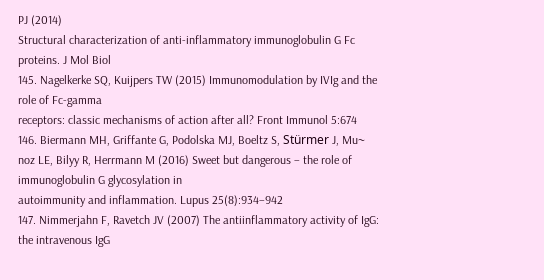PJ (2014)
Structural characterization of anti-inflammatory immunoglobulin G Fc proteins. J Mol Biol
145. Nagelkerke SQ, Kuijpers TW (2015) Immunomodulation by IVIg and the role of Fc-gamma
receptors: classic mechanisms of action after all? Front Immunol 5:674
146. Biermann MH, Griffante G, Podolska MJ, Boeltz S, Stürmer J, Mu~
noz LE, Bilyy R, Herrmann M (2016) Sweet but dangerous – the role of immunoglobulin G glycosylation in
autoimmunity and inflammation. Lupus 25(8):934–942
147. Nimmerjahn F, Ravetch JV (2007) The antiinflammatory activity of IgG: the intravenous IgG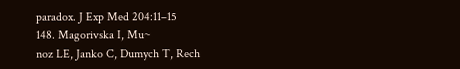paradox. J Exp Med 204:11–15
148. Magorivska I, Mu~
noz LE, Janko C, Dumych T, Rech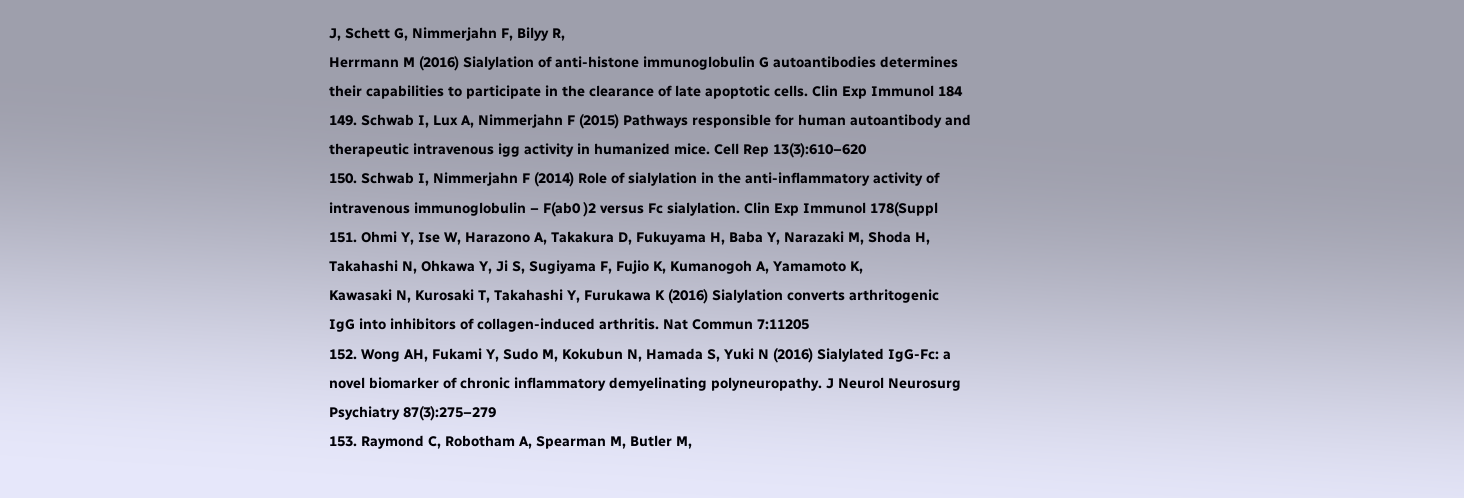J, Schett G, Nimmerjahn F, Bilyy R,
Herrmann M (2016) Sialylation of anti-histone immunoglobulin G autoantibodies determines
their capabilities to participate in the clearance of late apoptotic cells. Clin Exp Immunol 184
149. Schwab I, Lux A, Nimmerjahn F (2015) Pathways responsible for human autoantibody and
therapeutic intravenous igg activity in humanized mice. Cell Rep 13(3):610–620
150. Schwab I, Nimmerjahn F (2014) Role of sialylation in the anti-inflammatory activity of
intravenous immunoglobulin – F(ab0 )2 versus Fc sialylation. Clin Exp Immunol 178(Suppl
151. Ohmi Y, Ise W, Harazono A, Takakura D, Fukuyama H, Baba Y, Narazaki M, Shoda H,
Takahashi N, Ohkawa Y, Ji S, Sugiyama F, Fujio K, Kumanogoh A, Yamamoto K,
Kawasaki N, Kurosaki T, Takahashi Y, Furukawa K (2016) Sialylation converts arthritogenic
IgG into inhibitors of collagen-induced arthritis. Nat Commun 7:11205
152. Wong AH, Fukami Y, Sudo M, Kokubun N, Hamada S, Yuki N (2016) Sialylated IgG-Fc: a
novel biomarker of chronic inflammatory demyelinating polyneuropathy. J Neurol Neurosurg
Psychiatry 87(3):275–279
153. Raymond C, Robotham A, Spearman M, Butler M,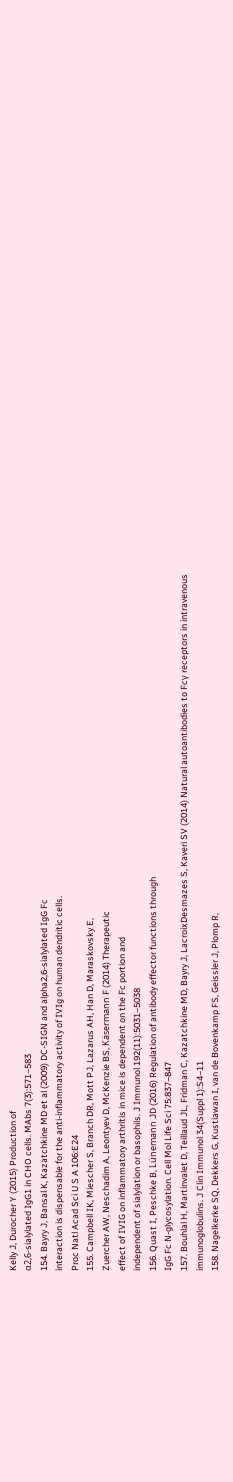Kelly J, Durocher Y (2015) Production of
α2,6-sialylated IgG1 in CHO cells. MAbs 7(3):571–583
154. Bayry J, Bansal K, Kazatchkine MD et al (2009) DC-SIGN and alpha2,6-sialylated IgG Fc
interaction is dispensable for the anti-inflammatory activity of IVIg on human dendritic cells.
Proc Natl Acad Sci U S A 106:E24
155. Campbell IK, Miescher S, Branch DR, Mott PJ, Lazarus AH, Han D, Maraskovsky E,
Zuercher AW, Neschadim A, Leontyev D, McKenzie BS, Käsermann F (2014) Therapeutic
effect of IVIG on inflammatory arthritis in mice is dependent on the Fc portion and
independent of sialylation or basophils. J Immunol 192(11):5031–5038
156. Quast I, Peschke B, Lünemann JD (2016) Regulation of antibody effector functions through
IgG Fc N-glycosylation. Cell Mol Life Sci 75:837–847
157. Bouhlal H, Martinvalet D, Teillaud JL, Fridman C, Kazatchkine MD, Bayry J, LacroixDesmazes S, Kaveri SV (2014) Natural autoantibodies to Fcγ receptors in intravenous
immunoglobulins. J Clin Immunol 34(Suppl 1):S4–11
158. Nagelkerke SQ, Dekkers G, Kustiawan I, van de Bovenkamp FS, Geissler J, Plomp R,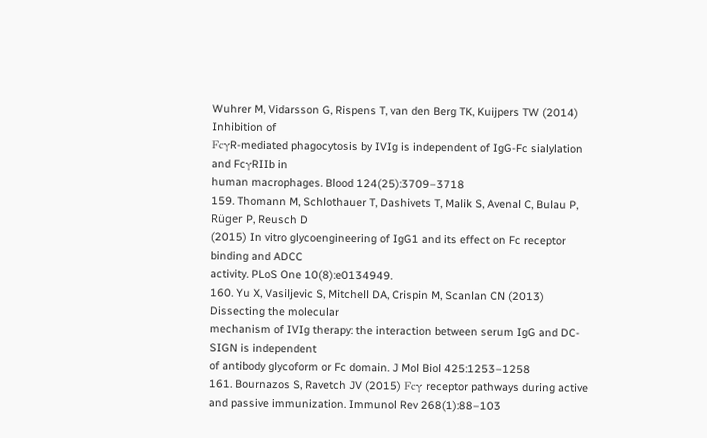Wuhrer M, Vidarsson G, Rispens T, van den Berg TK, Kuijpers TW (2014) Inhibition of
FcγR-mediated phagocytosis by IVIg is independent of IgG-Fc sialylation and FcγRIIb in
human macrophages. Blood 124(25):3709–3718
159. Thomann M, Schlothauer T, Dashivets T, Malik S, Avenal C, Bulau P, Rüger P, Reusch D
(2015) In vitro glycoengineering of IgG1 and its effect on Fc receptor binding and ADCC
activity. PLoS One 10(8):e0134949.
160. Yu X, Vasiljevic S, Mitchell DA, Crispin M, Scanlan CN (2013) Dissecting the molecular
mechanism of IVIg therapy: the interaction between serum IgG and DC-SIGN is independent
of antibody glycoform or Fc domain. J Mol Biol 425:1253–1258
161. Bournazos S, Ravetch JV (2015) Fcγ receptor pathways during active and passive immunization. Immunol Rev 268(1):88–103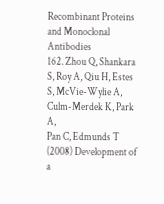Recombinant Proteins and Monoclonal Antibodies
162. Zhou Q, Shankara S, Roy A, Qiu H, Estes S, McVie-Wylie A, Culm-Merdek K, Park A,
Pan C, Edmunds T (2008) Development of a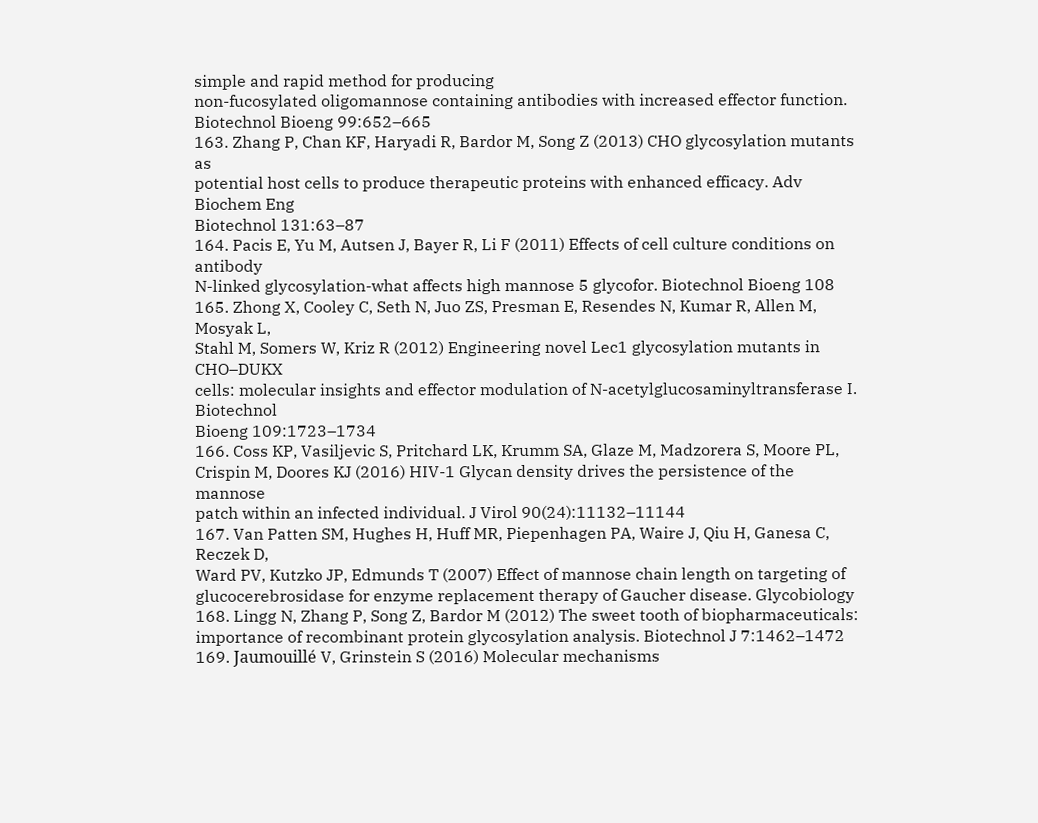simple and rapid method for producing
non-fucosylated oligomannose containing antibodies with increased effector function.
Biotechnol Bioeng 99:652–665
163. Zhang P, Chan KF, Haryadi R, Bardor M, Song Z (2013) CHO glycosylation mutants as
potential host cells to produce therapeutic proteins with enhanced efficacy. Adv Biochem Eng
Biotechnol 131:63–87
164. Pacis E, Yu M, Autsen J, Bayer R, Li F (2011) Effects of cell culture conditions on antibody
N-linked glycosylation-what affects high mannose 5 glycofor. Biotechnol Bioeng 108
165. Zhong X, Cooley C, Seth N, Juo ZS, Presman E, Resendes N, Kumar R, Allen M, Mosyak L,
Stahl M, Somers W, Kriz R (2012) Engineering novel Lec1 glycosylation mutants in CHO–DUKX
cells: molecular insights and effector modulation of N-acetylglucosaminyltransferase I. Biotechnol
Bioeng 109:1723–1734
166. Coss KP, Vasiljevic S, Pritchard LK, Krumm SA, Glaze M, Madzorera S, Moore PL,
Crispin M, Doores KJ (2016) HIV-1 Glycan density drives the persistence of the mannose
patch within an infected individual. J Virol 90(24):11132–11144
167. Van Patten SM, Hughes H, Huff MR, Piepenhagen PA, Waire J, Qiu H, Ganesa C, Reczek D,
Ward PV, Kutzko JP, Edmunds T (2007) Effect of mannose chain length on targeting of
glucocerebrosidase for enzyme replacement therapy of Gaucher disease. Glycobiology
168. Lingg N, Zhang P, Song Z, Bardor M (2012) The sweet tooth of biopharmaceuticals:
importance of recombinant protein glycosylation analysis. Biotechnol J 7:1462–1472
169. Jaumouillé V, Grinstein S (2016) Molecular mechanisms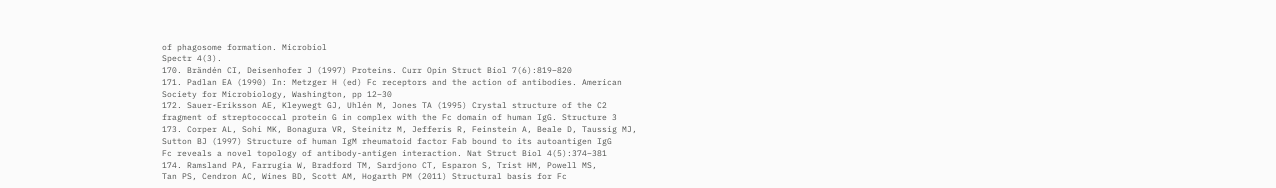of phagosome formation. Microbiol
Spectr 4(3).
170. Brändén CI, Deisenhofer J (1997) Proteins. Curr Opin Struct Biol 7(6):819–820
171. Padlan EA (1990) In: Metzger H (ed) Fc receptors and the action of antibodies. American
Society for Microbiology, Washington, pp 12–30
172. Sauer-Eriksson AE, Kleywegt GJ, Uhlén M, Jones TA (1995) Crystal structure of the C2
fragment of streptococcal protein G in complex with the Fc domain of human IgG. Structure 3
173. Corper AL, Sohi MK, Bonagura VR, Steinitz M, Jefferis R, Feinstein A, Beale D, Taussig MJ,
Sutton BJ (1997) Structure of human IgM rheumatoid factor Fab bound to its autoantigen IgG
Fc reveals a novel topology of antibody-antigen interaction. Nat Struct Biol 4(5):374–381
174. Ramsland PA, Farrugia W, Bradford TM, Sardjono CT, Esparon S, Trist HM, Powell MS,
Tan PS, Cendron AC, Wines BD, Scott AM, Hogarth PM (2011) Structural basis for Fc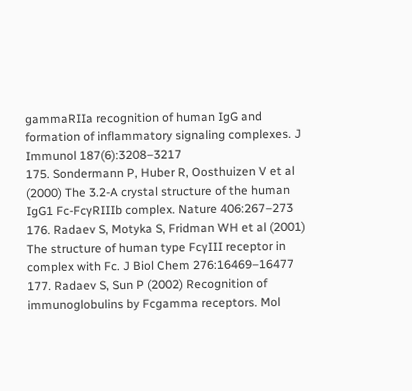gammaRIIa recognition of human IgG and formation of inflammatory signaling complexes. J
Immunol 187(6):3208–3217
175. Sondermann P, Huber R, Oosthuizen V et al (2000) The 3.2-A crystal structure of the human
IgG1 Fc-FcγRIIIb complex. Nature 406:267–273
176. Radaev S, Motyka S, Fridman WH et al (2001) The structure of human type FcγIII receptor in
complex with Fc. J Biol Chem 276:16469–16477
177. Radaev S, Sun P (2002) Recognition of immunoglobulins by Fcgamma receptors. Mol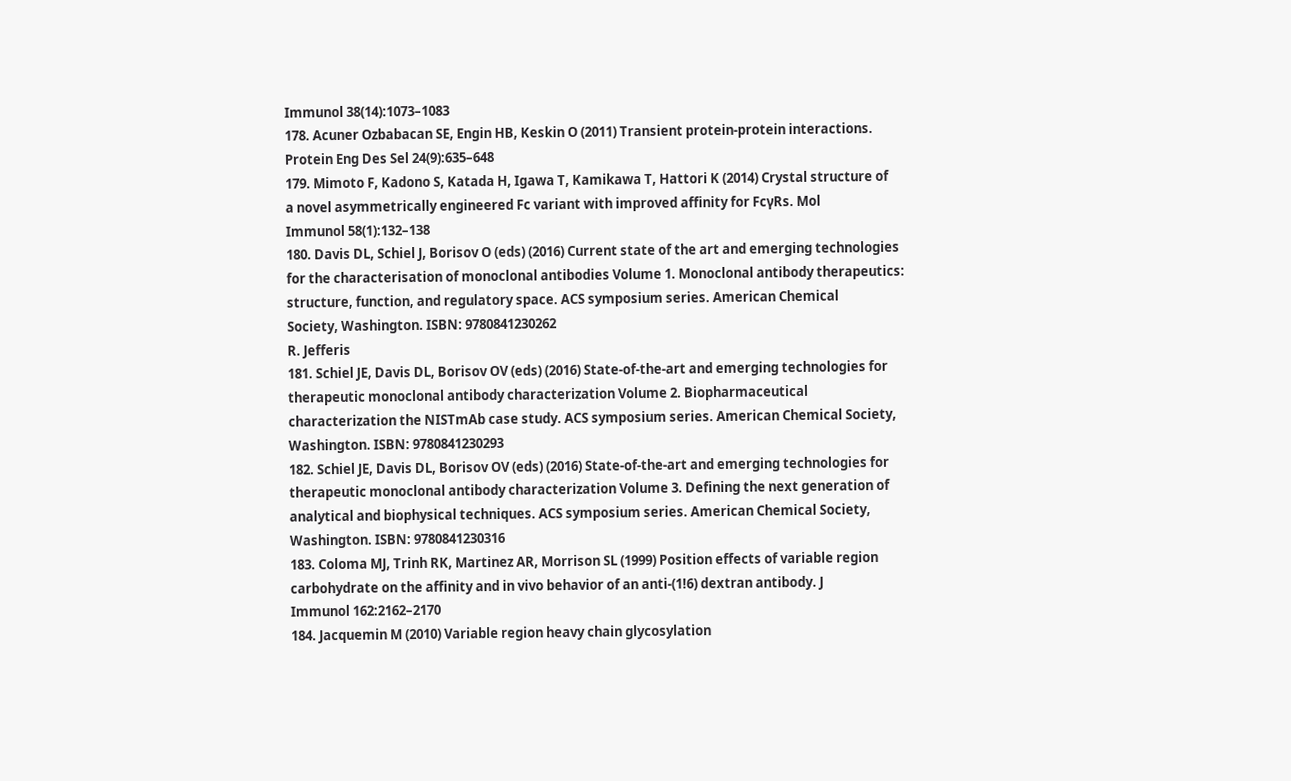Immunol 38(14):1073–1083
178. Acuner Ozbabacan SE, Engin HB, Keskin O (2011) Transient protein-protein interactions.
Protein Eng Des Sel 24(9):635–648
179. Mimoto F, Kadono S, Katada H, Igawa T, Kamikawa T, Hattori K (2014) Crystal structure of
a novel asymmetrically engineered Fc variant with improved affinity for FcγRs. Mol
Immunol 58(1):132–138
180. Davis DL, Schiel J, Borisov O (eds) (2016) Current state of the art and emerging technologies
for the characterisation of monoclonal antibodies Volume 1. Monoclonal antibody therapeutics: structure, function, and regulatory space. ACS symposium series. American Chemical
Society, Washington. ISBN: 9780841230262
R. Jefferis
181. Schiel JE, Davis DL, Borisov OV (eds) (2016) State-of-the-art and emerging technologies for
therapeutic monoclonal antibody characterization Volume 2. Biopharmaceutical characterization the NISTmAb case study. ACS symposium series. American Chemical Society,
Washington. ISBN: 9780841230293
182. Schiel JE, Davis DL, Borisov OV (eds) (2016) State-of-the-art and emerging technologies for
therapeutic monoclonal antibody characterization Volume 3. Defining the next generation of
analytical and biophysical techniques. ACS symposium series. American Chemical Society,
Washington. ISBN: 9780841230316
183. Coloma MJ, Trinh RK, Martinez AR, Morrison SL (1999) Position effects of variable region
carbohydrate on the affinity and in vivo behavior of an anti-(1!6) dextran antibody. J
Immunol 162:2162–2170
184. Jacquemin M (2010) Variable region heavy chain glycosylation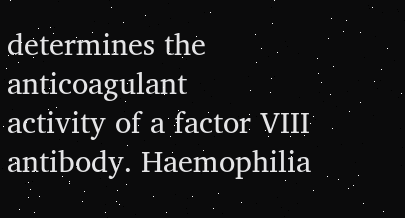determines the anticoagulant
activity of a factor VIII antibody. Haemophilia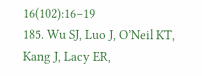16(102):16–19
185. Wu SJ, Luo J, O’Neil KT, Kang J, Lacy ER,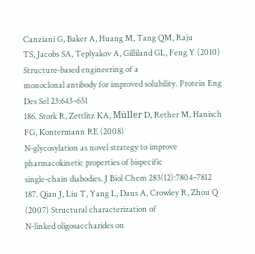Canziani G, Baker A, Huang M, Tang QM, Raju
TS, Jacobs SA, Teplyakov A, Gilliland GL, Feng Y (2010) Structure-based engineering of a
monoclonal antibody for improved solubility. Protein Eng Des Sel 23:643–651
186. Stork R, Zettlitz KA, Müller D, Rether M, Hanisch FG, Kontermann RE (2008)
N-glycosylation as novel strategy to improve pharmacokinetic properties of bispecific
single-chain diabodies. J Biol Chem 283(12):7804–7812
187. Qian J, Liu T, Yang L, Daus A, Crowley R, Zhou Q (2007) Structural characterization of
N-linked oligosaccharides on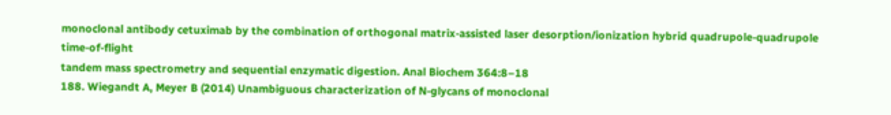monoclonal antibody cetuximab by the combination of orthogonal matrix-assisted laser desorption/ionization hybrid quadrupole-quadrupole time-of-flight
tandem mass spectrometry and sequential enzymatic digestion. Anal Biochem 364:8–18
188. Wiegandt A, Meyer B (2014) Unambiguous characterization of N-glycans of monoclonal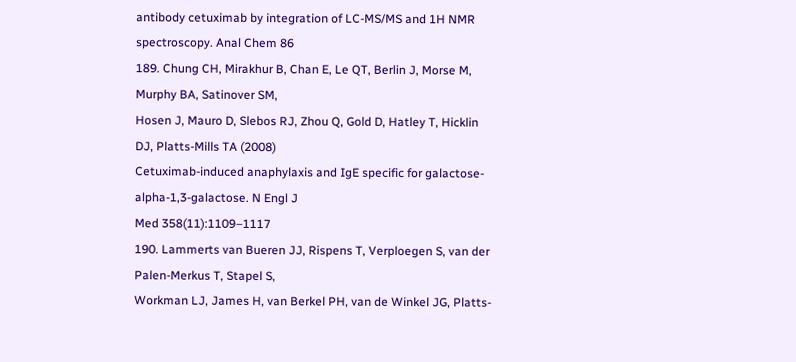antibody cetuximab by integration of LC-MS/MS and 1H NMR spectroscopy. Anal Chem 86
189. Chung CH, Mirakhur B, Chan E, Le QT, Berlin J, Morse M, Murphy BA, Satinover SM,
Hosen J, Mauro D, Slebos RJ, Zhou Q, Gold D, Hatley T, Hicklin DJ, Platts-Mills TA (2008)
Cetuximab-induced anaphylaxis and IgE specific for galactose-alpha-1,3-galactose. N Engl J
Med 358(11):1109–1117
190. Lammerts van Bueren JJ, Rispens T, Verploegen S, van der Palen-Merkus T, Stapel S,
Workman LJ, James H, van Berkel PH, van de Winkel JG, Platts-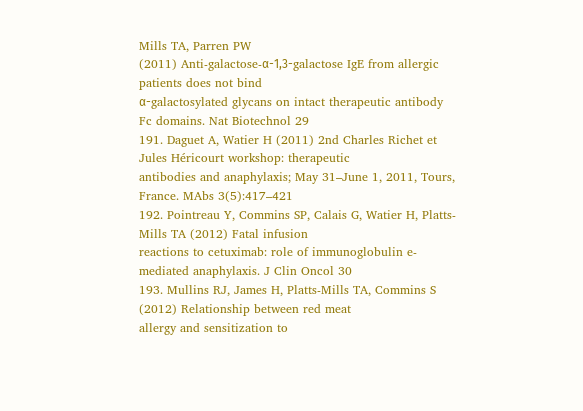Mills TA, Parren PW
(2011) Anti-galactose-α-1,3-galactose IgE from allergic patients does not bind
α-galactosylated glycans on intact therapeutic antibody Fc domains. Nat Biotechnol 29
191. Daguet A, Watier H (2011) 2nd Charles Richet et Jules Héricourt workshop: therapeutic
antibodies and anaphylaxis; May 31–June 1, 2011, Tours, France. MAbs 3(5):417–421
192. Pointreau Y, Commins SP, Calais G, Watier H, Platts-Mills TA (2012) Fatal infusion
reactions to cetuximab: role of immunoglobulin e-mediated anaphylaxis. J Clin Oncol 30
193. Mullins RJ, James H, Platts-Mills TA, Commins S (2012) Relationship between red meat
allergy and sensitization to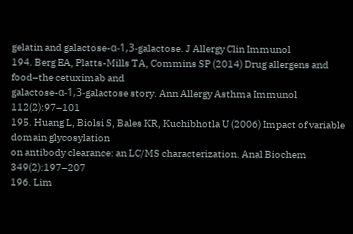gelatin and galactose-α-1,3-galactose. J Allergy Clin Immunol
194. Berg EA, Platts-Mills TA, Commins SP (2014) Drug allergens and food–the cetuximab and
galactose-α-1,3-galactose story. Ann Allergy Asthma Immunol 112(2):97–101
195. Huang L, Biolsi S, Bales KR, Kuchibhotla U (2006) Impact of variable domain glycosylation
on antibody clearance: an LC/MS characterization. Anal Biochem 349(2):197–207
196. Lim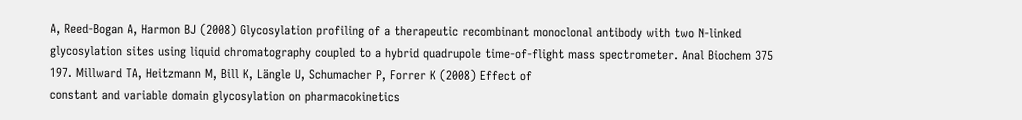A, Reed-Bogan A, Harmon BJ (2008) Glycosylation profiling of a therapeutic recombinant monoclonal antibody with two N-linked glycosylation sites using liquid chromatography coupled to a hybrid quadrupole time-of-flight mass spectrometer. Anal Biochem 375
197. Millward TA, Heitzmann M, Bill K, Längle U, Schumacher P, Forrer K (2008) Effect of
constant and variable domain glycosylation on pharmacokinetics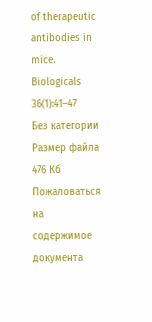of therapeutic antibodies in
mice. Biologicals 36(1):41–47
Без категории
Размер файла
476 Кб
Пожаловаться на содержимое документа